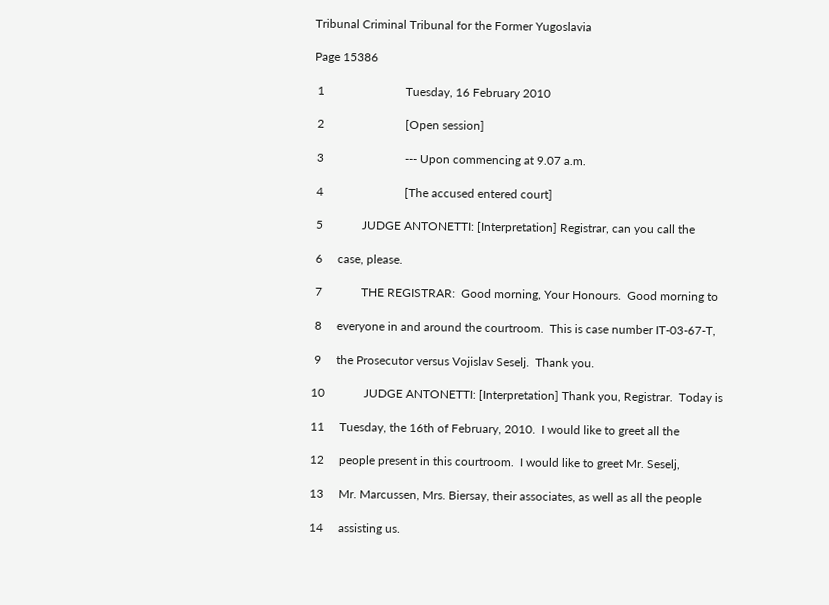Tribunal Criminal Tribunal for the Former Yugoslavia

Page 15386

 1                           Tuesday, 16 February 2010

 2                           [Open session]

 3                           --- Upon commencing at 9.07 a.m.

 4                           [The accused entered court]

 5             JUDGE ANTONETTI: [Interpretation] Registrar, can you call the

 6     case, please.

 7             THE REGISTRAR:  Good morning, Your Honours.  Good morning to

 8     everyone in and around the courtroom.  This is case number IT-03-67-T,

 9     the Prosecutor versus Vojislav Seselj.  Thank you.

10             JUDGE ANTONETTI: [Interpretation] Thank you, Registrar.  Today is

11     Tuesday, the 16th of February, 2010.  I would like to greet all the

12     people present in this courtroom.  I would like to greet Mr. Seselj,

13     Mr. Marcussen, Mrs. Biersay, their associates, as well as all the people

14     assisting us.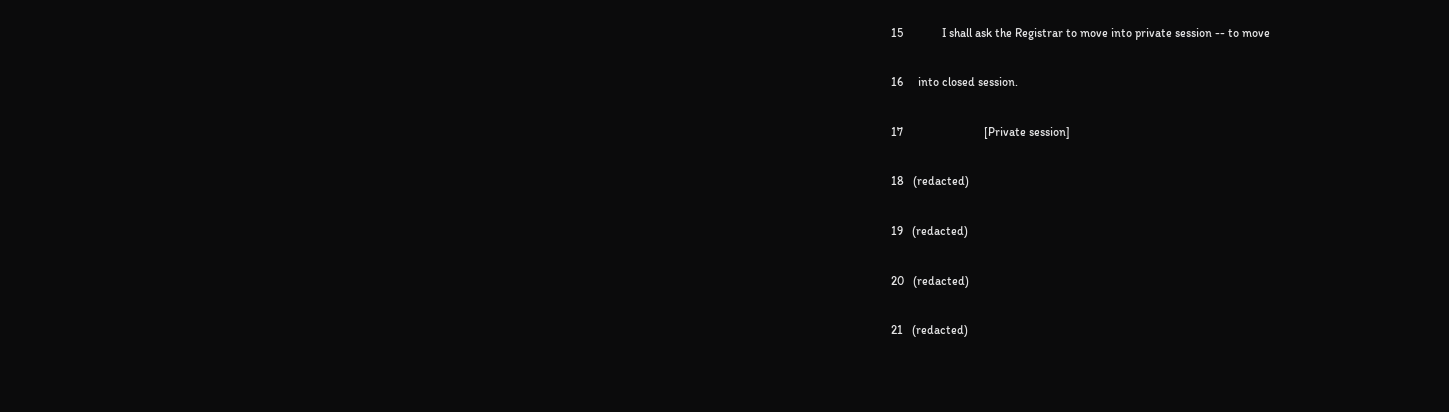15             I shall ask the Registrar to move into private session -- to move

16     into closed session.

17                           [Private session]

18   (redacted)

19   (redacted)

20   (redacted)

21   (redacted)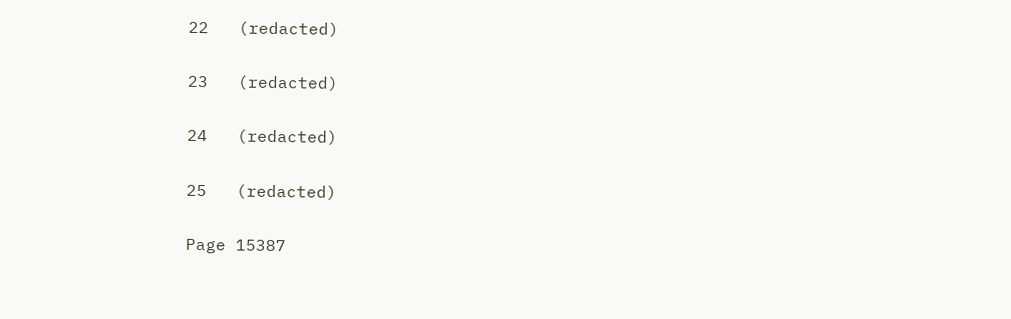22   (redacted)

23   (redacted)

24   (redacted)

25   (redacted)

Page 15387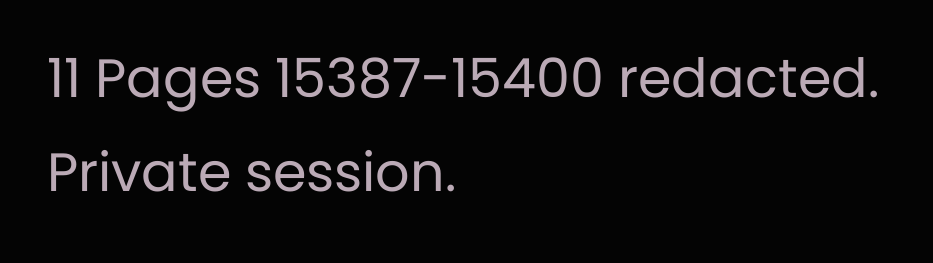11 Pages 15387-15400 redacted. Private session.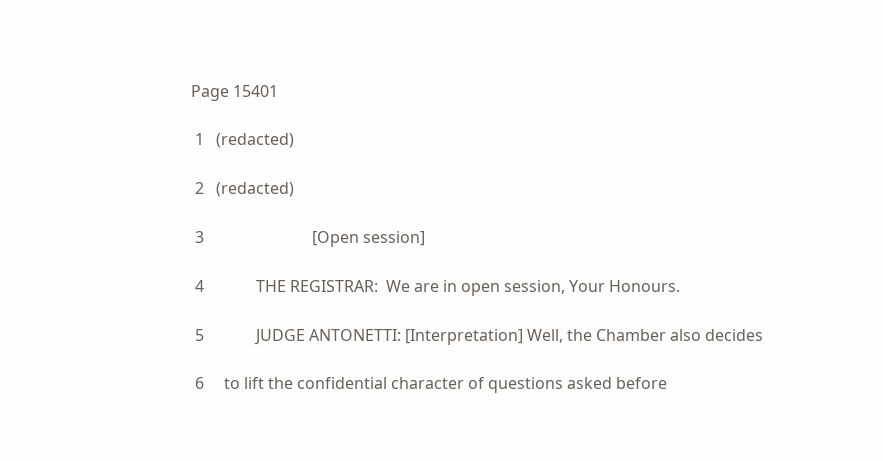Page 15401

 1   (redacted)

 2   (redacted)

 3                           [Open session]

 4             THE REGISTRAR:  We are in open session, Your Honours.

 5             JUDGE ANTONETTI: [Interpretation] Well, the Chamber also decides

 6     to lift the confidential character of questions asked before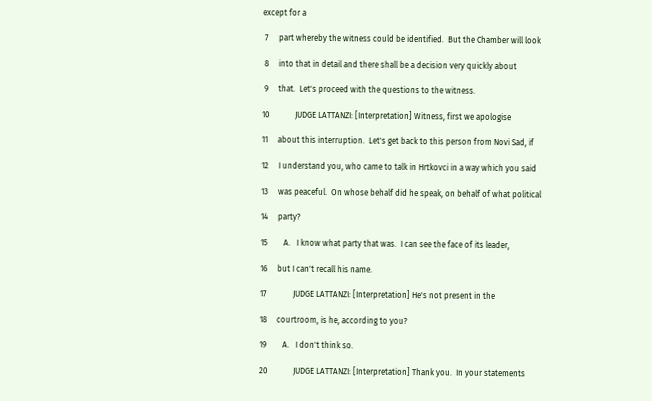except for a

 7     part whereby the witness could be identified.  But the Chamber will look

 8     into that in detail and there shall be a decision very quickly about

 9     that.  Let's proceed with the questions to the witness.

10             JUDGE LATTANZI: [Interpretation] Witness, first we apologise

11     about this interruption.  Let's get back to this person from Novi Sad, if

12     I understand you, who came to talk in Hrtkovci in a way which you said

13     was peaceful.  On whose behalf did he speak, on behalf of what political

14     party?

15        A.   I know what party that was.  I can see the face of its leader,

16     but I can't recall his name.

17             JUDGE LATTANZI: [Interpretation] He's not present in the

18     courtroom, is he, according to you?

19        A.   I don't think so.

20             JUDGE LATTANZI: [Interpretation] Thank you.  In your statements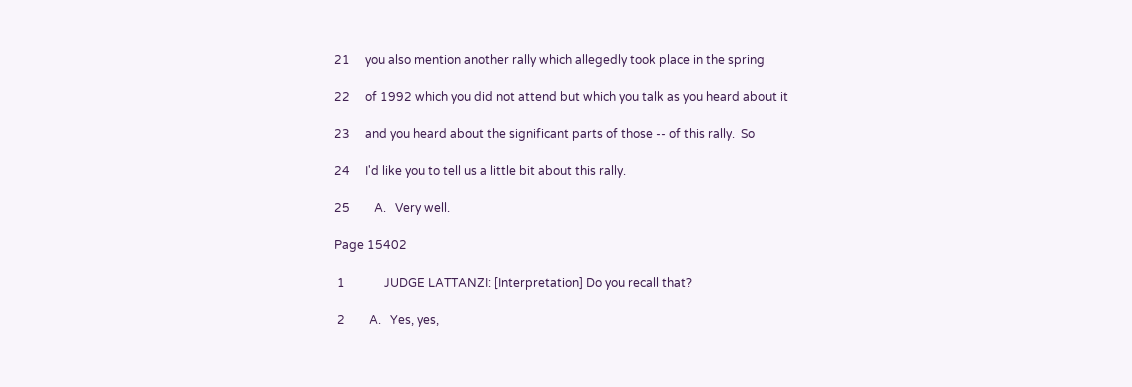21     you also mention another rally which allegedly took place in the spring

22     of 1992 which you did not attend but which you talk as you heard about it

23     and you heard about the significant parts of those -- of this rally.  So

24     I'd like you to tell us a little bit about this rally.

25        A.   Very well.

Page 15402

 1             JUDGE LATTANZI: [Interpretation] Do you recall that?

 2        A.   Yes, yes,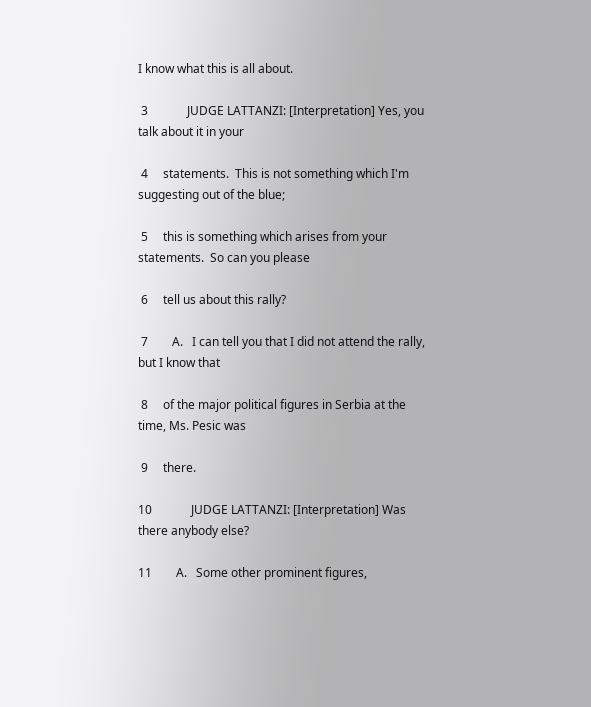I know what this is all about.

 3             JUDGE LATTANZI: [Interpretation] Yes, you talk about it in your

 4     statements.  This is not something which I'm suggesting out of the blue;

 5     this is something which arises from your statements.  So can you please

 6     tell us about this rally?

 7        A.   I can tell you that I did not attend the rally, but I know that

 8     of the major political figures in Serbia at the time, Ms. Pesic was

 9     there.

10             JUDGE LATTANZI: [Interpretation] Was there anybody else?

11        A.   Some other prominent figures,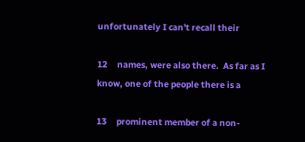unfortunately I can't recall their

12     names, were also there.  As far as I know, one of the people there is a

13     prominent member of a non-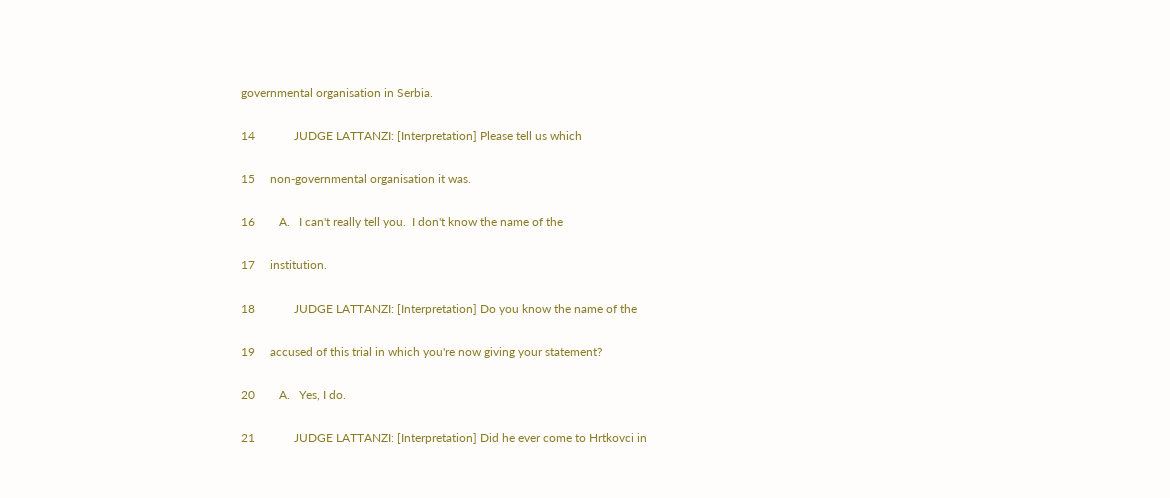governmental organisation in Serbia.

14             JUDGE LATTANZI: [Interpretation] Please tell us which

15     non-governmental organisation it was.

16        A.   I can't really tell you.  I don't know the name of the

17     institution.

18             JUDGE LATTANZI: [Interpretation] Do you know the name of the

19     accused of this trial in which you're now giving your statement?

20        A.   Yes, I do.

21             JUDGE LATTANZI: [Interpretation] Did he ever come to Hrtkovci in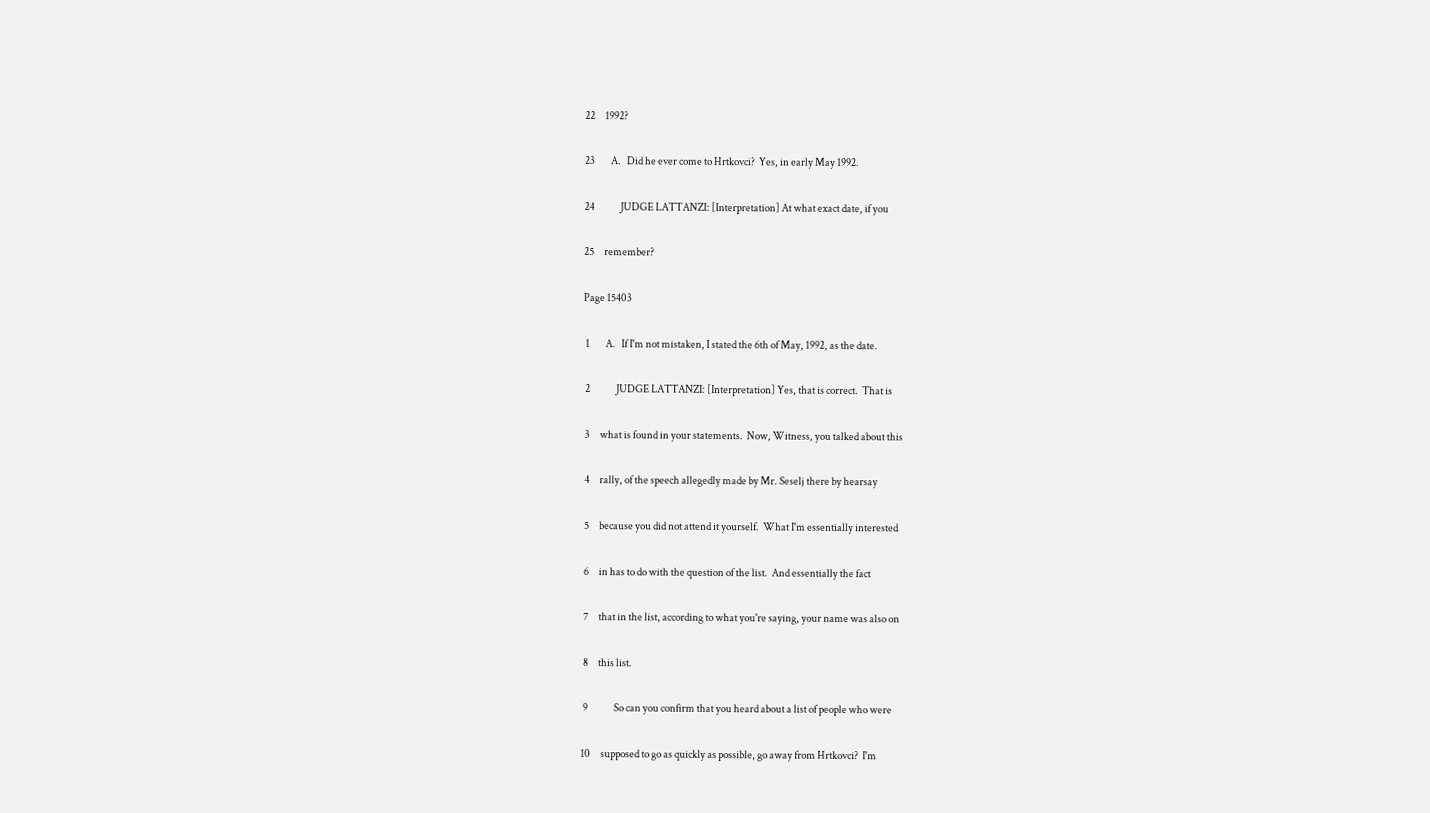22     1992?

23        A.   Did he ever come to Hrtkovci?  Yes, in early May 1992.

24             JUDGE LATTANZI: [Interpretation] At what exact date, if you

25     remember?

Page 15403

 1        A.   If I'm not mistaken, I stated the 6th of May, 1992, as the date.

 2             JUDGE LATTANZI: [Interpretation] Yes, that is correct.  That is

 3     what is found in your statements.  Now, Witness, you talked about this

 4     rally, of the speech allegedly made by Mr. Seselj there by hearsay

 5     because you did not attend it yourself.  What I'm essentially interested

 6     in has to do with the question of the list.  And essentially the fact

 7     that in the list, according to what you're saying, your name was also on

 8     this list.

 9             So can you confirm that you heard about a list of people who were

10     supposed to go as quickly as possible, go away from Hrtkovci?  I'm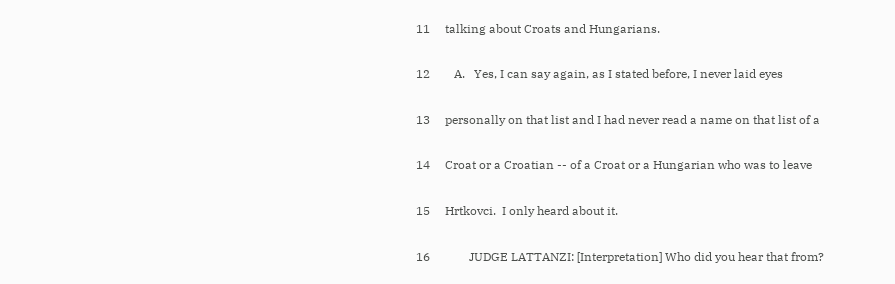11     talking about Croats and Hungarians.

12        A.   Yes, I can say again, as I stated before, I never laid eyes

13     personally on that list and I had never read a name on that list of a

14     Croat or a Croatian -- of a Croat or a Hungarian who was to leave

15     Hrtkovci.  I only heard about it.

16             JUDGE LATTANZI: [Interpretation] Who did you hear that from?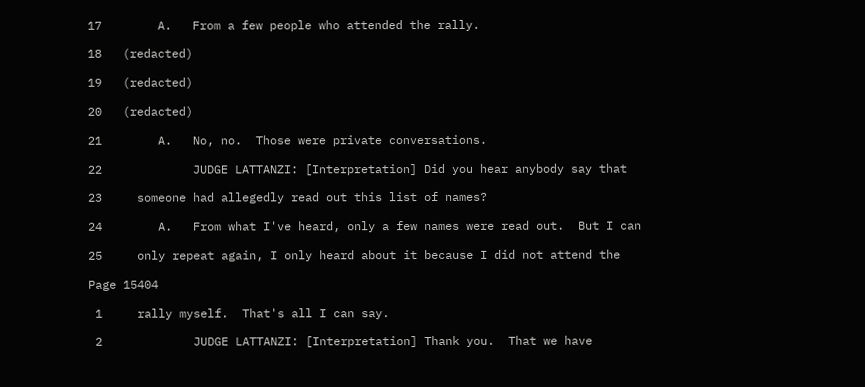17        A.   From a few people who attended the rally.

18   (redacted)

19   (redacted)

20   (redacted)

21        A.   No, no.  Those were private conversations.

22             JUDGE LATTANZI: [Interpretation] Did you hear anybody say that

23     someone had allegedly read out this list of names?

24        A.   From what I've heard, only a few names were read out.  But I can

25     only repeat again, I only heard about it because I did not attend the

Page 15404

 1     rally myself.  That's all I can say.

 2             JUDGE LATTANZI: [Interpretation] Thank you.  That we have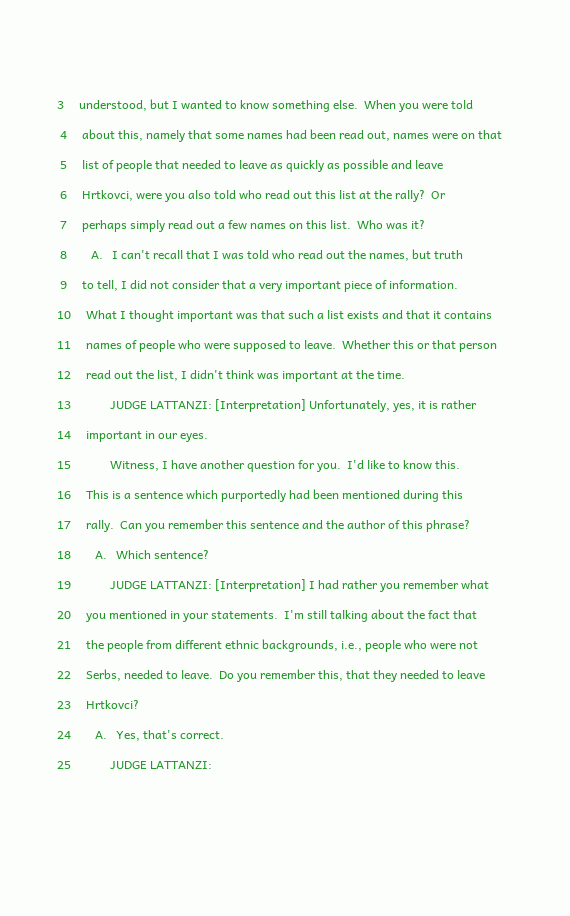3     understood, but I wanted to know something else.  When you were told

 4     about this, namely that some names had been read out, names were on that

 5     list of people that needed to leave as quickly as possible and leave

 6     Hrtkovci, were you also told who read out this list at the rally?  Or

 7     perhaps simply read out a few names on this list.  Who was it?

 8        A.   I can't recall that I was told who read out the names, but truth

 9     to tell, I did not consider that a very important piece of information.

10     What I thought important was that such a list exists and that it contains

11     names of people who were supposed to leave.  Whether this or that person

12     read out the list, I didn't think was important at the time.

13             JUDGE LATTANZI: [Interpretation] Unfortunately, yes, it is rather

14     important in our eyes.

15             Witness, I have another question for you.  I'd like to know this.

16     This is a sentence which purportedly had been mentioned during this

17     rally.  Can you remember this sentence and the author of this phrase?

18        A.   Which sentence?

19             JUDGE LATTANZI: [Interpretation] I had rather you remember what

20     you mentioned in your statements.  I'm still talking about the fact that

21     the people from different ethnic backgrounds, i.e., people who were not

22     Serbs, needed to leave.  Do you remember this, that they needed to leave

23     Hrtkovci?

24        A.   Yes, that's correct.

25             JUDGE LATTANZI: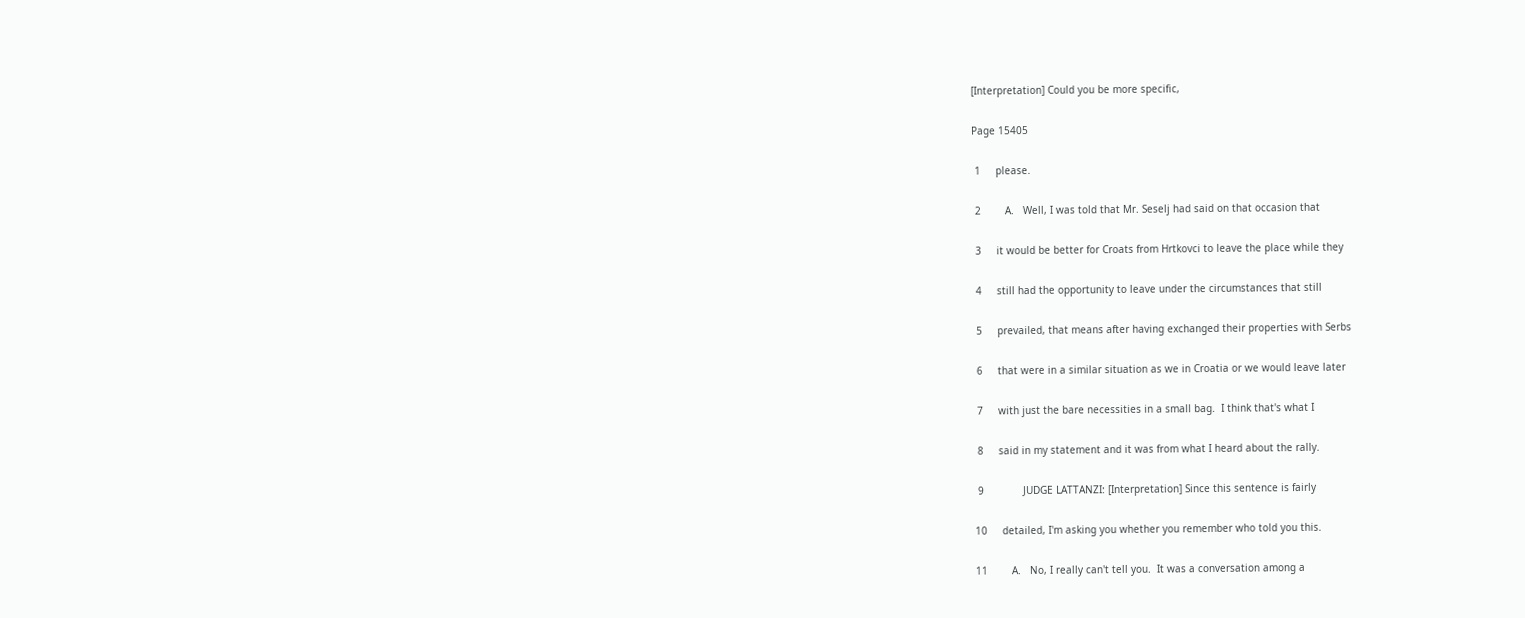[Interpretation] Could you be more specific,

Page 15405

 1     please.

 2        A.   Well, I was told that Mr. Seselj had said on that occasion that

 3     it would be better for Croats from Hrtkovci to leave the place while they

 4     still had the opportunity to leave under the circumstances that still

 5     prevailed, that means after having exchanged their properties with Serbs

 6     that were in a similar situation as we in Croatia or we would leave later

 7     with just the bare necessities in a small bag.  I think that's what I

 8     said in my statement and it was from what I heard about the rally.

 9             JUDGE LATTANZI: [Interpretation] Since this sentence is fairly

10     detailed, I'm asking you whether you remember who told you this.

11        A.   No, I really can't tell you.  It was a conversation among a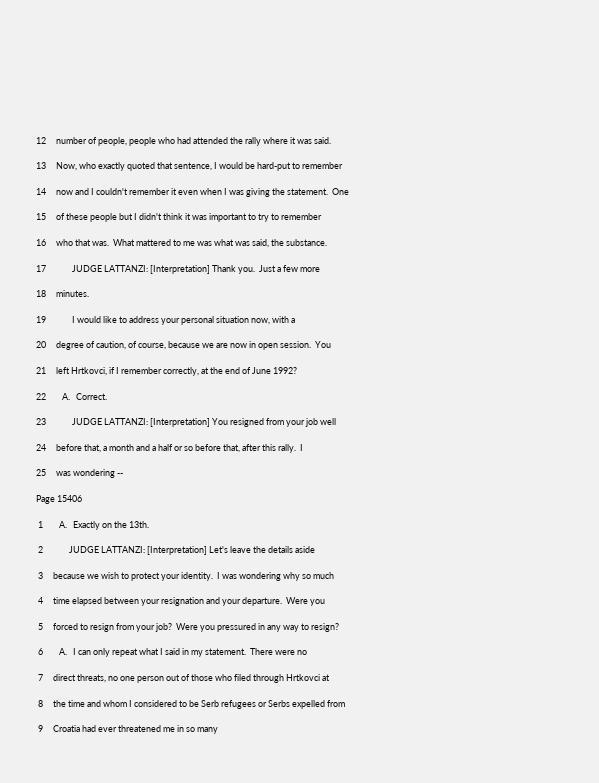12     number of people, people who had attended the rally where it was said.

13     Now, who exactly quoted that sentence, I would be hard-put to remember

14     now and I couldn't remember it even when I was giving the statement.  One

15     of these people but I didn't think it was important to try to remember

16     who that was.  What mattered to me was what was said, the substance.

17             JUDGE LATTANZI: [Interpretation] Thank you.  Just a few more

18     minutes.

19             I would like to address your personal situation now, with a

20     degree of caution, of course, because we are now in open session.  You

21     left Hrtkovci, if I remember correctly, at the end of June 1992?

22        A.   Correct.

23             JUDGE LATTANZI: [Interpretation] You resigned from your job well

24     before that, a month and a half or so before that, after this rally.  I

25     was wondering --

Page 15406

 1        A.   Exactly on the 13th.

 2             JUDGE LATTANZI: [Interpretation] Let's leave the details aside

 3     because we wish to protect your identity.  I was wondering why so much

 4     time elapsed between your resignation and your departure.  Were you

 5     forced to resign from your job?  Were you pressured in any way to resign?

 6        A.   I can only repeat what I said in my statement.  There were no

 7     direct threats, no one person out of those who filed through Hrtkovci at

 8     the time and whom I considered to be Serb refugees or Serbs expelled from

 9     Croatia had ever threatened me in so many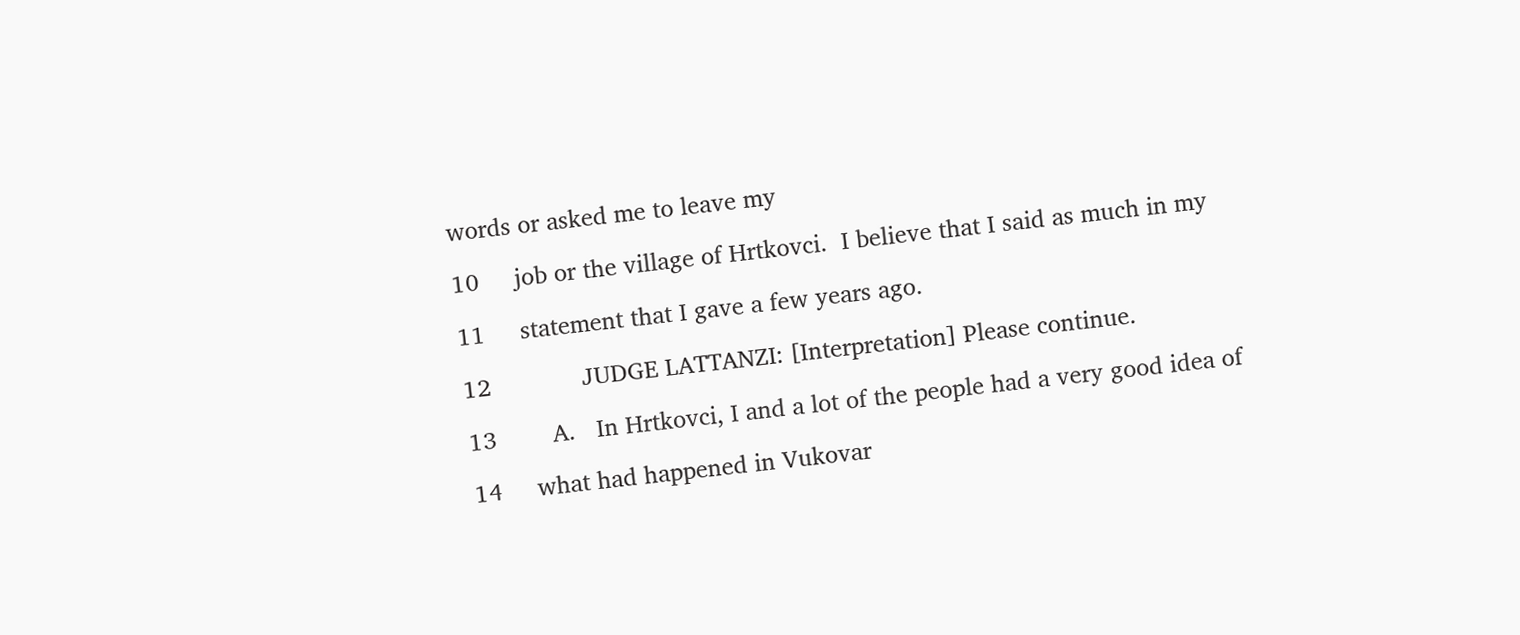words or asked me to leave my

10     job or the village of Hrtkovci.  I believe that I said as much in my

11     statement that I gave a few years ago.

12             JUDGE LATTANZI: [Interpretation] Please continue.

13        A.   In Hrtkovci, I and a lot of the people had a very good idea of

14     what had happened in Vukovar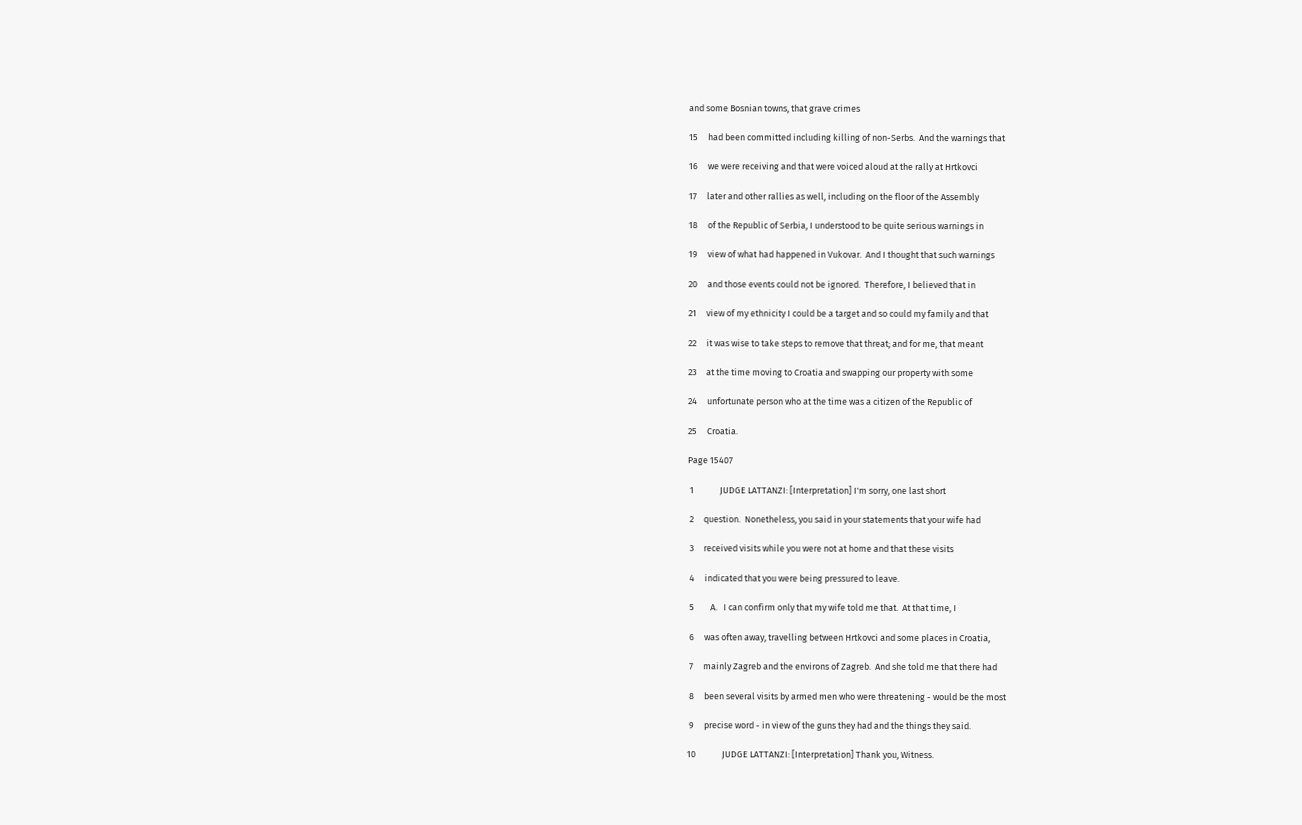and some Bosnian towns, that grave crimes

15     had been committed including killing of non-Serbs.  And the warnings that

16     we were receiving and that were voiced aloud at the rally at Hrtkovci

17     later and other rallies as well, including on the floor of the Assembly

18     of the Republic of Serbia, I understood to be quite serious warnings in

19     view of what had happened in Vukovar.  And I thought that such warnings

20     and those events could not be ignored.  Therefore, I believed that in

21     view of my ethnicity I could be a target and so could my family and that

22     it was wise to take steps to remove that threat; and for me, that meant

23     at the time moving to Croatia and swapping our property with some

24     unfortunate person who at the time was a citizen of the Republic of

25     Croatia.

Page 15407

 1             JUDGE LATTANZI: [Interpretation] I'm sorry, one last short

 2     question.  Nonetheless, you said in your statements that your wife had

 3     received visits while you were not at home and that these visits

 4     indicated that you were being pressured to leave.

 5        A.   I can confirm only that my wife told me that.  At that time, I

 6     was often away, travelling between Hrtkovci and some places in Croatia,

 7     mainly Zagreb and the environs of Zagreb.  And she told me that there had

 8     been several visits by armed men who were threatening - would be the most

 9     precise word - in view of the guns they had and the things they said.

10             JUDGE LATTANZI: [Interpretation] Thank you, Witness.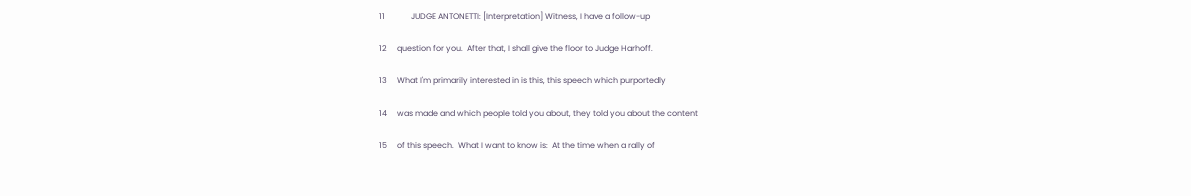11             JUDGE ANTONETTI: [Interpretation] Witness, I have a follow-up

12     question for you.  After that, I shall give the floor to Judge Harhoff.

13     What I'm primarily interested in is this, this speech which purportedly

14     was made and which people told you about, they told you about the content

15     of this speech.  What I want to know is:  At the time when a rally of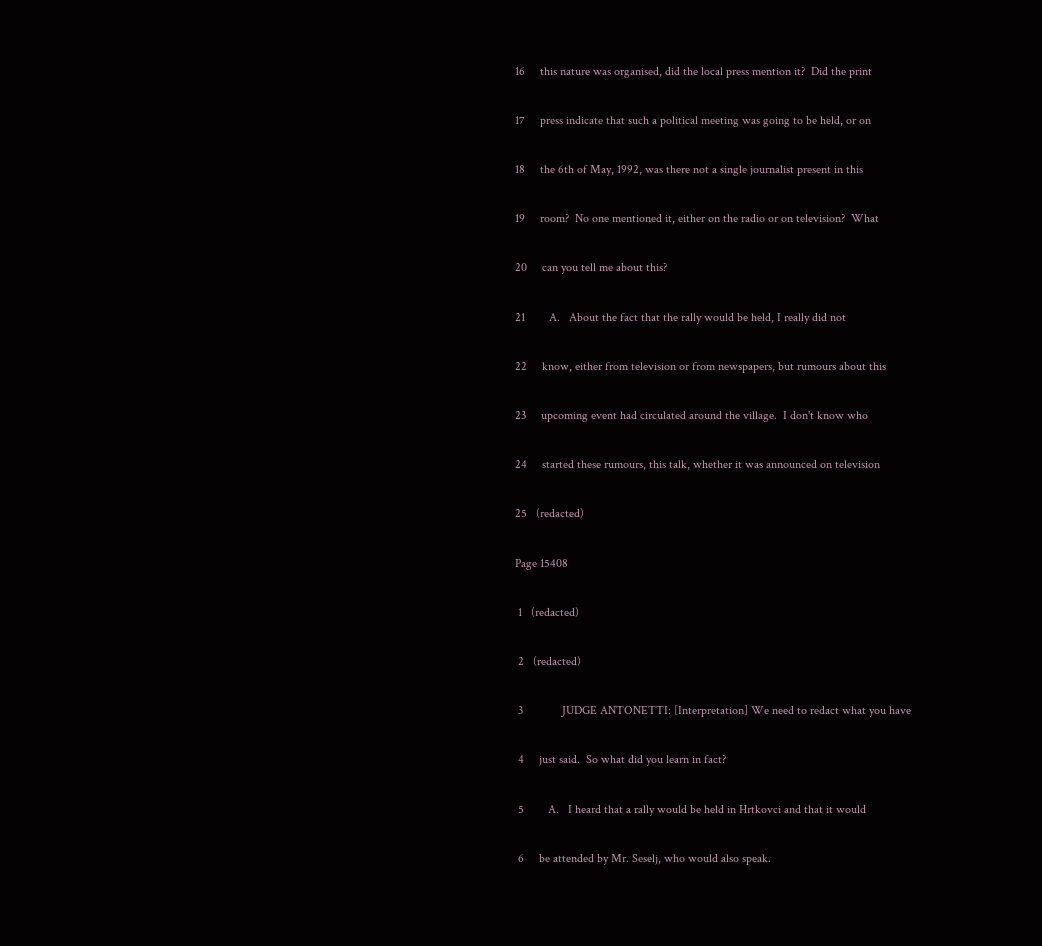16     this nature was organised, did the local press mention it?  Did the print

17     press indicate that such a political meeting was going to be held, or on

18     the 6th of May, 1992, was there not a single journalist present in this

19     room?  No one mentioned it, either on the radio or on television?  What

20     can you tell me about this?

21        A.   About the fact that the rally would be held, I really did not

22     know, either from television or from newspapers, but rumours about this

23     upcoming event had circulated around the village.  I don't know who

24     started these rumours, this talk, whether it was announced on television

25   (redacted)

Page 15408

 1   (redacted)

 2   (redacted)

 3             JUDGE ANTONETTI: [Interpretation] We need to redact what you have

 4     just said.  So what did you learn in fact?

 5        A.   I heard that a rally would be held in Hrtkovci and that it would

 6     be attended by Mr. Seselj, who would also speak.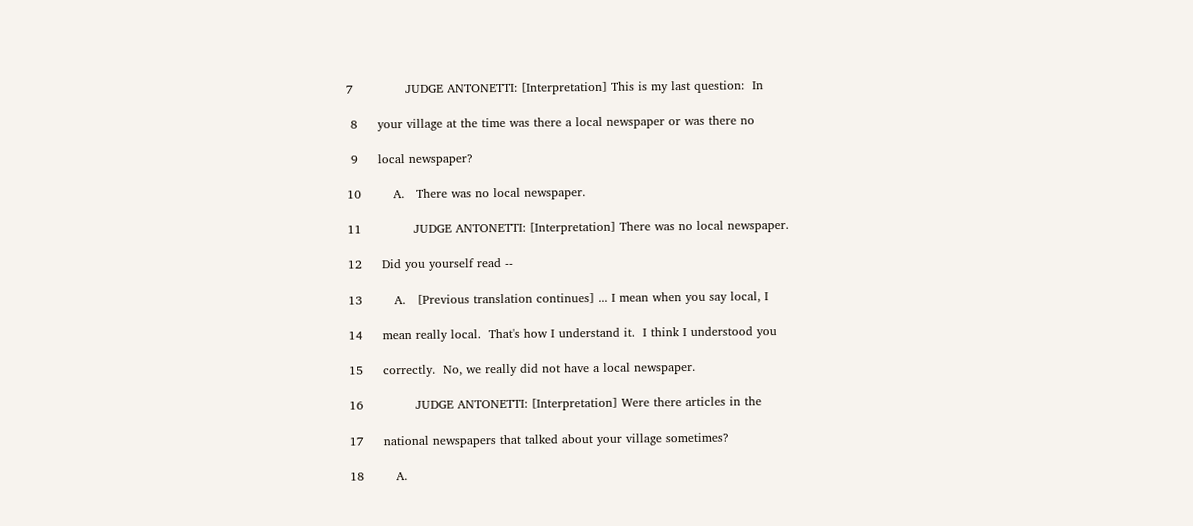7             JUDGE ANTONETTI: [Interpretation] This is my last question:  In

 8     your village at the time was there a local newspaper or was there no

 9     local newspaper?

10        A.   There was no local newspaper.

11             JUDGE ANTONETTI: [Interpretation] There was no local newspaper.

12     Did you yourself read --

13        A.   [Previous translation continues] ... I mean when you say local, I

14     mean really local.  That's how I understand it.  I think I understood you

15     correctly.  No, we really did not have a local newspaper.

16             JUDGE ANTONETTI: [Interpretation] Were there articles in the

17     national newspapers that talked about your village sometimes?

18        A.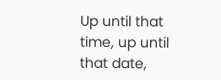Up until that time, up until that date,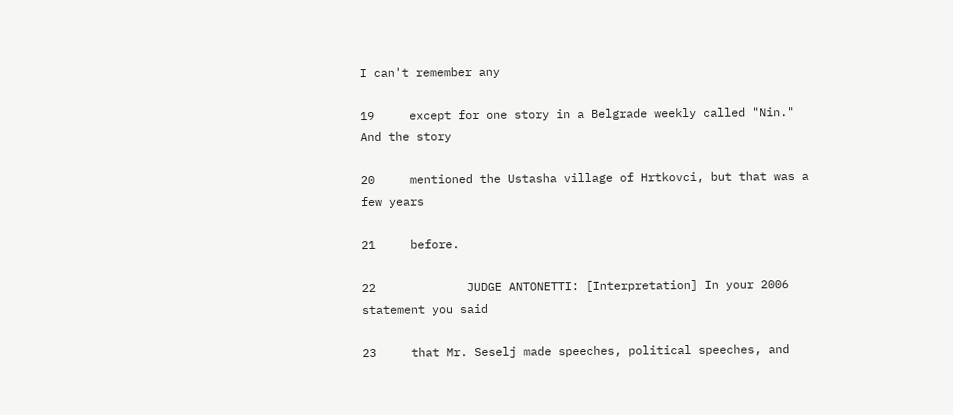I can't remember any

19     except for one story in a Belgrade weekly called "Nin."  And the story

20     mentioned the Ustasha village of Hrtkovci, but that was a few years

21     before.

22             JUDGE ANTONETTI: [Interpretation] In your 2006 statement you said

23     that Mr. Seselj made speeches, political speeches, and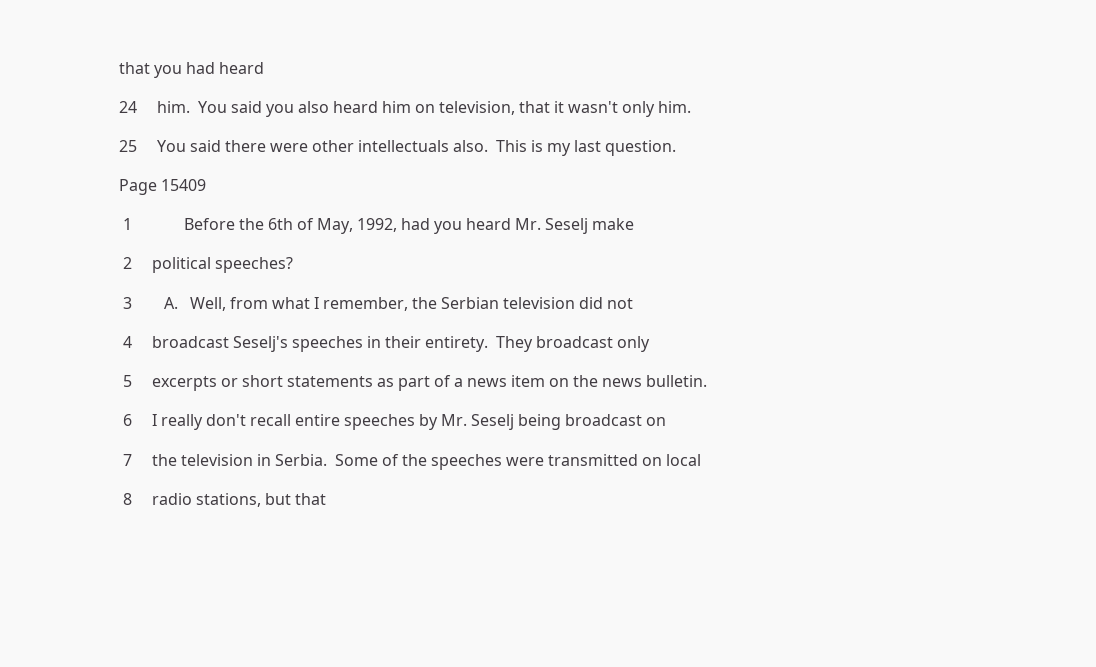that you had heard

24     him.  You said you also heard him on television, that it wasn't only him.

25     You said there were other intellectuals also.  This is my last question.

Page 15409

 1             Before the 6th of May, 1992, had you heard Mr. Seselj make

 2     political speeches?

 3        A.   Well, from what I remember, the Serbian television did not

 4     broadcast Seselj's speeches in their entirety.  They broadcast only

 5     excerpts or short statements as part of a news item on the news bulletin.

 6     I really don't recall entire speeches by Mr. Seselj being broadcast on

 7     the television in Serbia.  Some of the speeches were transmitted on local

 8     radio stations, but that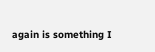again is something I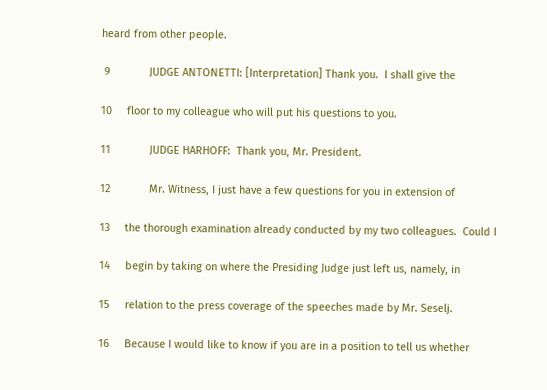heard from other people.

 9             JUDGE ANTONETTI: [Interpretation] Thank you.  I shall give the

10     floor to my colleague who will put his questions to you.

11             JUDGE HARHOFF:  Thank you, Mr. President.

12             Mr. Witness, I just have a few questions for you in extension of

13     the thorough examination already conducted by my two colleagues.  Could I

14     begin by taking on where the Presiding Judge just left us, namely, in

15     relation to the press coverage of the speeches made by Mr. Seselj.

16     Because I would like to know if you are in a position to tell us whether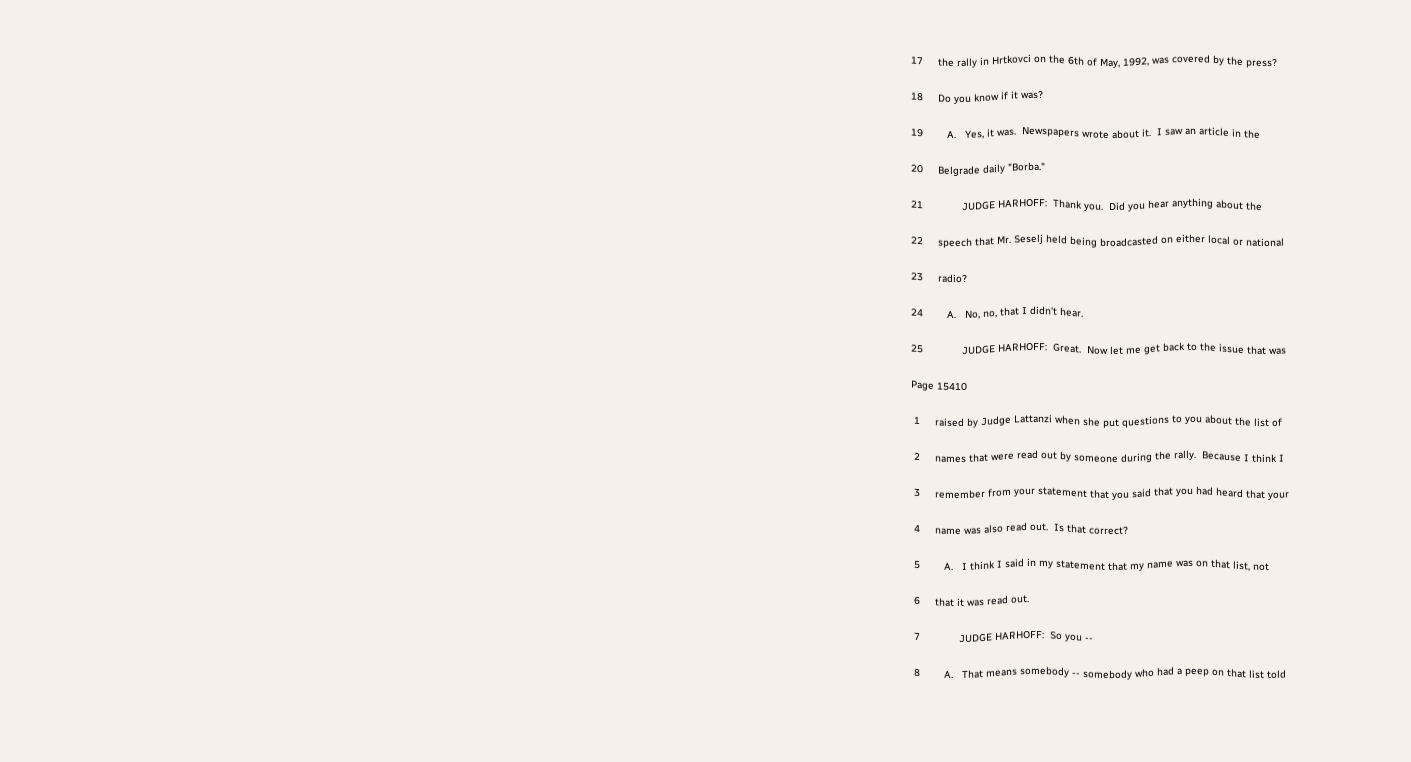17     the rally in Hrtkovci on the 6th of May, 1992, was covered by the press?

18     Do you know if it was?

19        A.   Yes, it was.  Newspapers wrote about it.  I saw an article in the

20     Belgrade daily "Borba."

21             JUDGE HARHOFF:  Thank you.  Did you hear anything about the

22     speech that Mr. Seselj held being broadcasted on either local or national

23     radio?

24        A.   No, no, that I didn't hear.

25             JUDGE HARHOFF:  Great.  Now let me get back to the issue that was

Page 15410

 1     raised by Judge Lattanzi when she put questions to you about the list of

 2     names that were read out by someone during the rally.  Because I think I

 3     remember from your statement that you said that you had heard that your

 4     name was also read out.  Is that correct?

 5        A.   I think I said in my statement that my name was on that list, not

 6     that it was read out.

 7             JUDGE HARHOFF:  So you --

 8        A.   That means somebody -- somebody who had a peep on that list told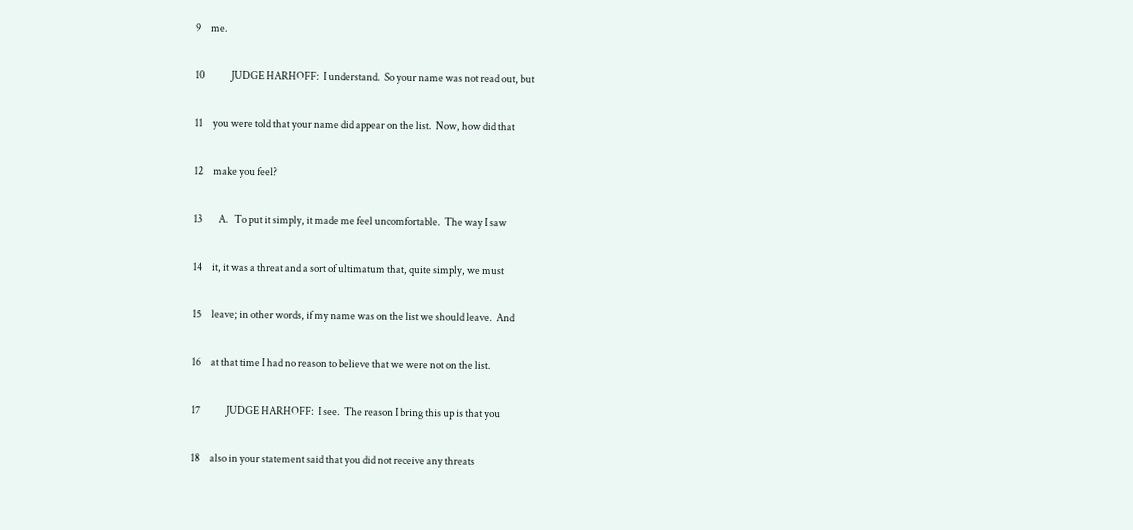9     me.

10             JUDGE HARHOFF:  I understand.  So your name was not read out, but

11     you were told that your name did appear on the list.  Now, how did that

12     make you feel?

13        A.   To put it simply, it made me feel uncomfortable.  The way I saw

14     it, it was a threat and a sort of ultimatum that, quite simply, we must

15     leave; in other words, if my name was on the list we should leave.  And

16     at that time I had no reason to believe that we were not on the list.

17             JUDGE HARHOFF:  I see.  The reason I bring this up is that you

18     also in your statement said that you did not receive any threats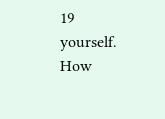19     yourself.  How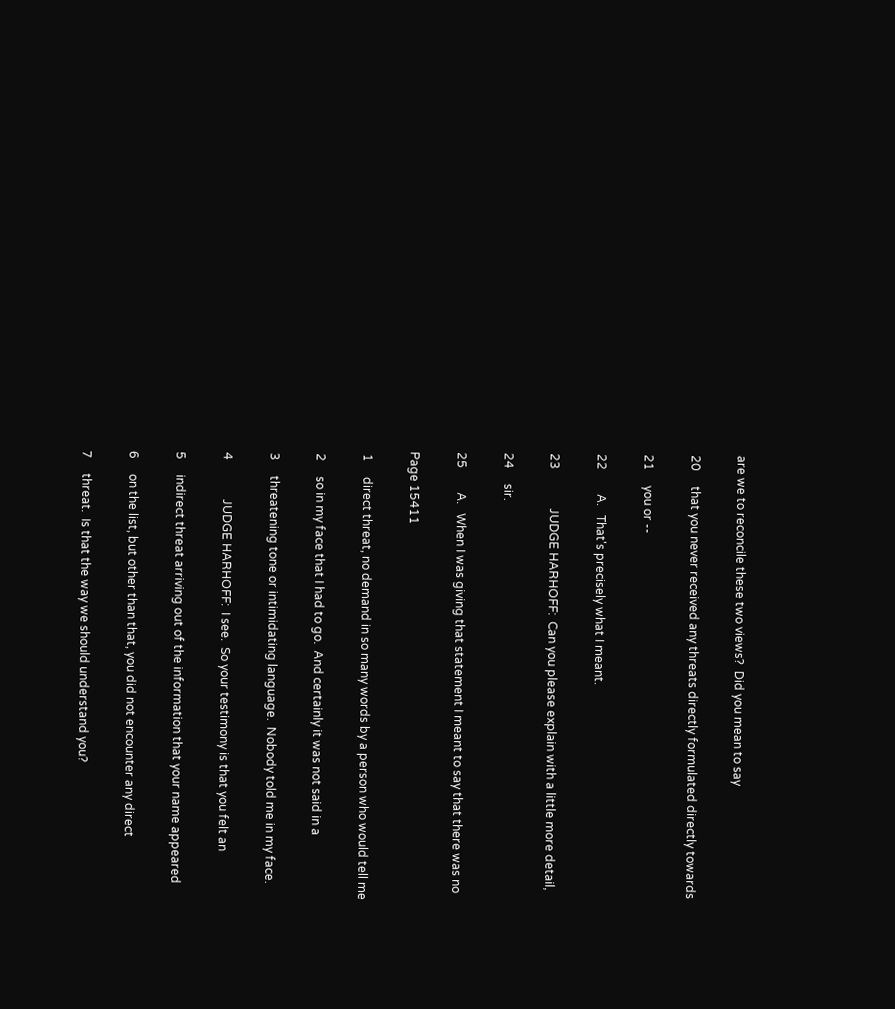are we to reconcile these two views?  Did you mean to say

20     that you never received any threats directly formulated directly towards

21     you or --

22        A.   That's precisely what I meant.

23             JUDGE HARHOFF:  Can you please explain with a little more detail,

24     sir.

25        A.   When I was giving that statement I meant to say that there was no

Page 15411

 1     direct threat, no demand in so many words by a person who would tell me

 2     so in my face that I had to go.  And certainly it was not said in a

 3     threatening tone or intimidating language.  Nobody told me in my face.

 4             JUDGE HARHOFF:  I see.  So your testimony is that you felt an

 5     indirect threat arriving out of the information that your name appeared

 6     on the list, but other than that, you did not encounter any direct

 7     threat.  Is that the way we should understand you?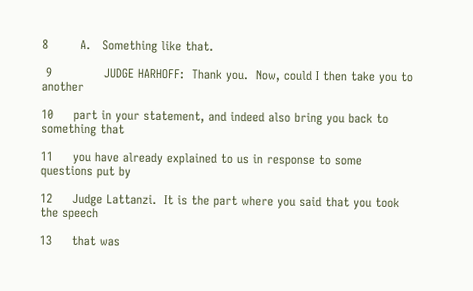8        A.   Something like that.

 9             JUDGE HARHOFF:  Thank you.  Now, could I then take you to another

10     part in your statement, and indeed also bring you back to something that

11     you have already explained to us in response to some questions put by

12     Judge Lattanzi.  It is the part where you said that you took the speech

13     that was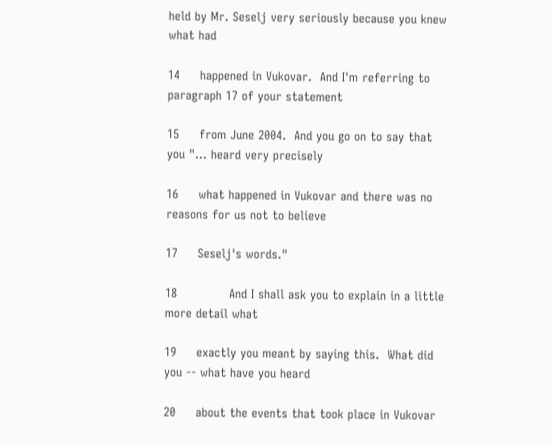held by Mr. Seselj very seriously because you knew what had

14     happened in Vukovar.  And I'm referring to paragraph 17 of your statement

15     from June 2004.  And you go on to say that you "... heard very precisely

16     what happened in Vukovar and there was no reasons for us not to believe

17     Seselj's words."

18             And I shall ask you to explain in a little more detail what

19     exactly you meant by saying this.  What did you -- what have you heard

20     about the events that took place in Vukovar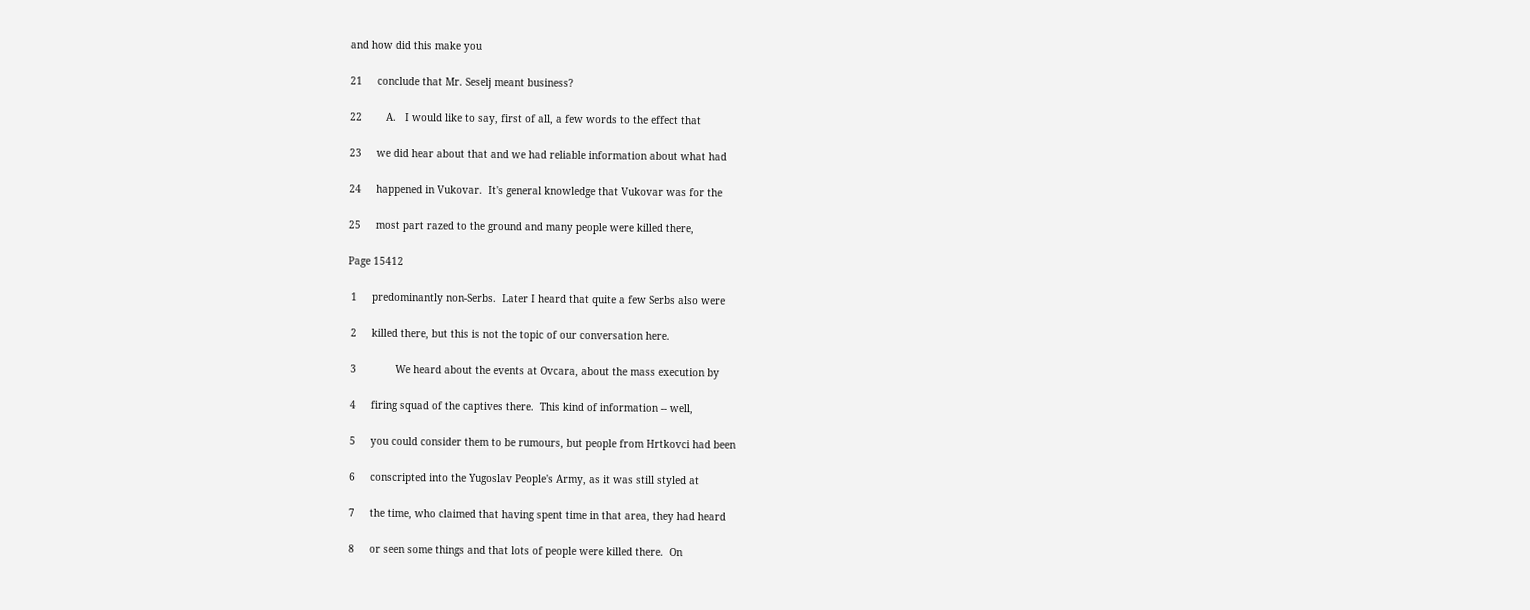and how did this make you

21     conclude that Mr. Seselj meant business?

22        A.   I would like to say, first of all, a few words to the effect that

23     we did hear about that and we had reliable information about what had

24     happened in Vukovar.  It's general knowledge that Vukovar was for the

25     most part razed to the ground and many people were killed there,

Page 15412

 1     predominantly non-Serbs.  Later I heard that quite a few Serbs also were

 2     killed there, but this is not the topic of our conversation here.

 3             We heard about the events at Ovcara, about the mass execution by

 4     firing squad of the captives there.  This kind of information -- well,

 5     you could consider them to be rumours, but people from Hrtkovci had been

 6     conscripted into the Yugoslav People's Army, as it was still styled at

 7     the time, who claimed that having spent time in that area, they had heard

 8     or seen some things and that lots of people were killed there.  On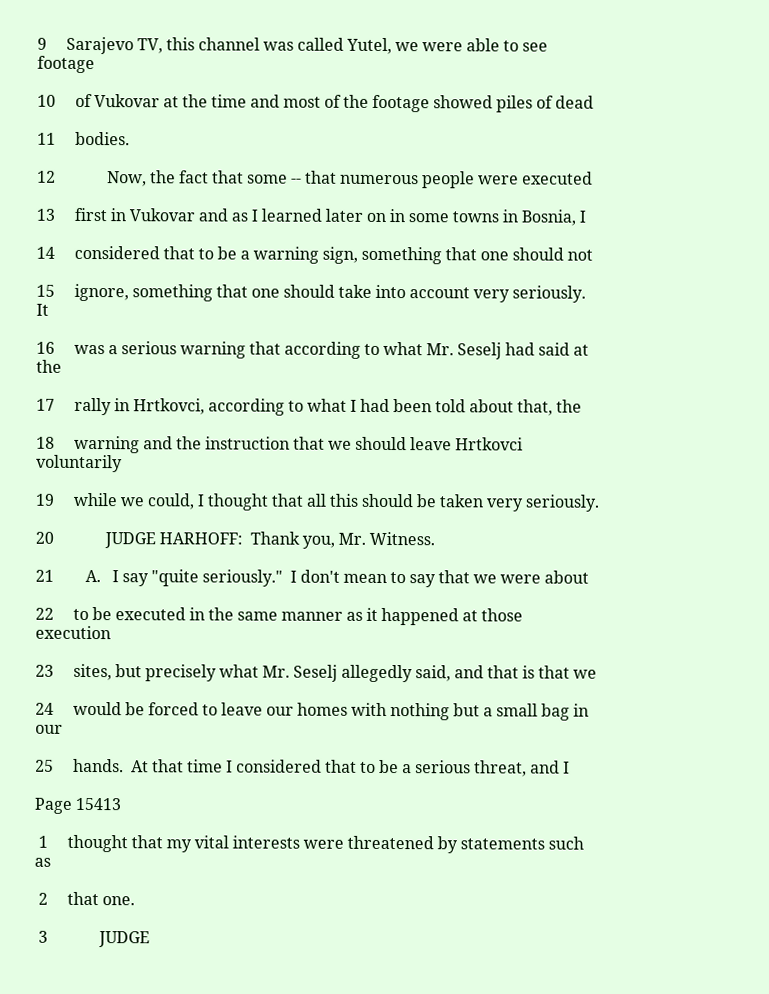9     Sarajevo TV, this channel was called Yutel, we were able to see footage

10     of Vukovar at the time and most of the footage showed piles of dead

11     bodies.

12             Now, the fact that some -- that numerous people were executed

13     first in Vukovar and as I learned later on in some towns in Bosnia, I

14     considered that to be a warning sign, something that one should not

15     ignore, something that one should take into account very seriously.  It

16     was a serious warning that according to what Mr. Seselj had said at the

17     rally in Hrtkovci, according to what I had been told about that, the

18     warning and the instruction that we should leave Hrtkovci voluntarily

19     while we could, I thought that all this should be taken very seriously.

20             JUDGE HARHOFF:  Thank you, Mr. Witness.

21        A.   I say "quite seriously."  I don't mean to say that we were about

22     to be executed in the same manner as it happened at those execution

23     sites, but precisely what Mr. Seselj allegedly said, and that is that we

24     would be forced to leave our homes with nothing but a small bag in our

25     hands.  At that time I considered that to be a serious threat, and I

Page 15413

 1     thought that my vital interests were threatened by statements such as

 2     that one.

 3             JUDGE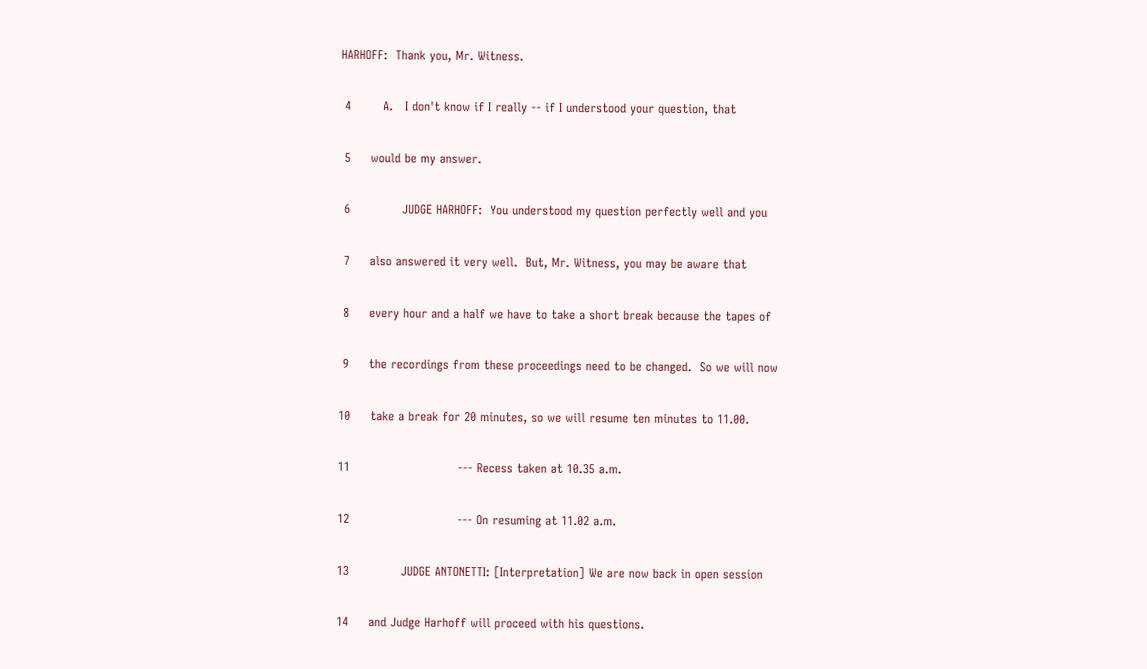HARHOFF:  Thank you, Mr. Witness.

 4        A.   I don't know if I really -- if I understood your question, that

 5     would be my answer.

 6             JUDGE HARHOFF:  You understood my question perfectly well and you

 7     also answered it very well.  But, Mr. Witness, you may be aware that

 8     every hour and a half we have to take a short break because the tapes of

 9     the recordings from these proceedings need to be changed.  So we will now

10     take a break for 20 minutes, so we will resume ten minutes to 11.00.

11                           --- Recess taken at 10.35 a.m.

12                           --- On resuming at 11.02 a.m.

13             JUDGE ANTONETTI: [Interpretation] We are now back in open session

14     and Judge Harhoff will proceed with his questions.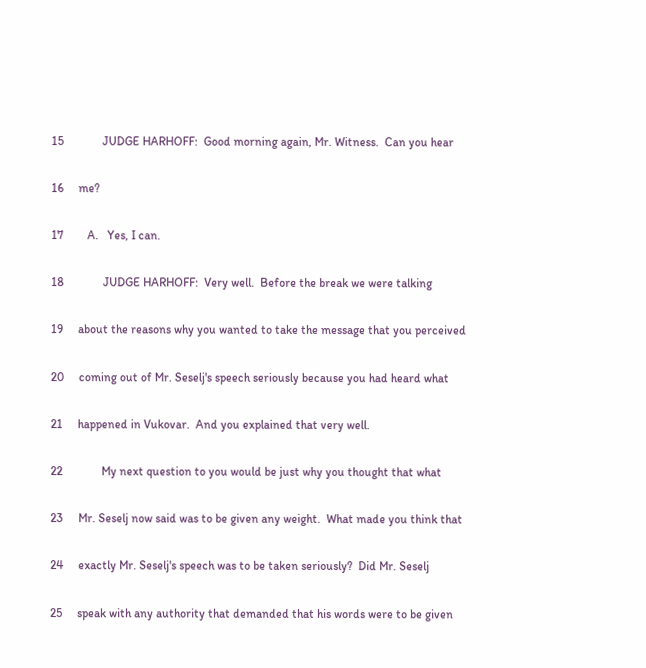15             JUDGE HARHOFF:  Good morning again, Mr. Witness.  Can you hear

16     me?

17        A.   Yes, I can.

18             JUDGE HARHOFF:  Very well.  Before the break we were talking

19     about the reasons why you wanted to take the message that you perceived

20     coming out of Mr. Seselj's speech seriously because you had heard what

21     happened in Vukovar.  And you explained that very well.

22             My next question to you would be just why you thought that what

23     Mr. Seselj now said was to be given any weight.  What made you think that

24     exactly Mr. Seselj's speech was to be taken seriously?  Did Mr. Seselj

25     speak with any authority that demanded that his words were to be given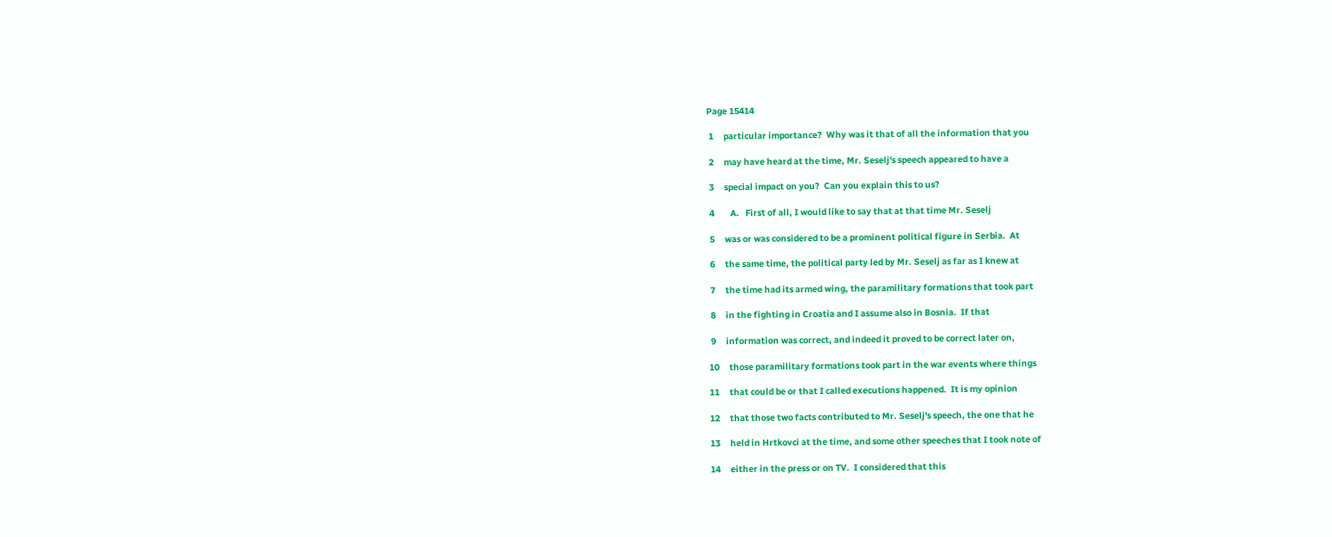Page 15414

 1     particular importance?  Why was it that of all the information that you

 2     may have heard at the time, Mr. Seselj's speech appeared to have a

 3     special impact on you?  Can you explain this to us?

 4        A.   First of all, I would like to say that at that time Mr. Seselj

 5     was or was considered to be a prominent political figure in Serbia.  At

 6     the same time, the political party led by Mr. Seselj as far as I knew at

 7     the time had its armed wing, the paramilitary formations that took part

 8     in the fighting in Croatia and I assume also in Bosnia.  If that

 9     information was correct, and indeed it proved to be correct later on,

10     those paramilitary formations took part in the war events where things

11     that could be or that I called executions happened.  It is my opinion

12     that those two facts contributed to Mr. Seselj's speech, the one that he

13     held in Hrtkovci at the time, and some other speeches that I took note of

14     either in the press or on TV.  I considered that this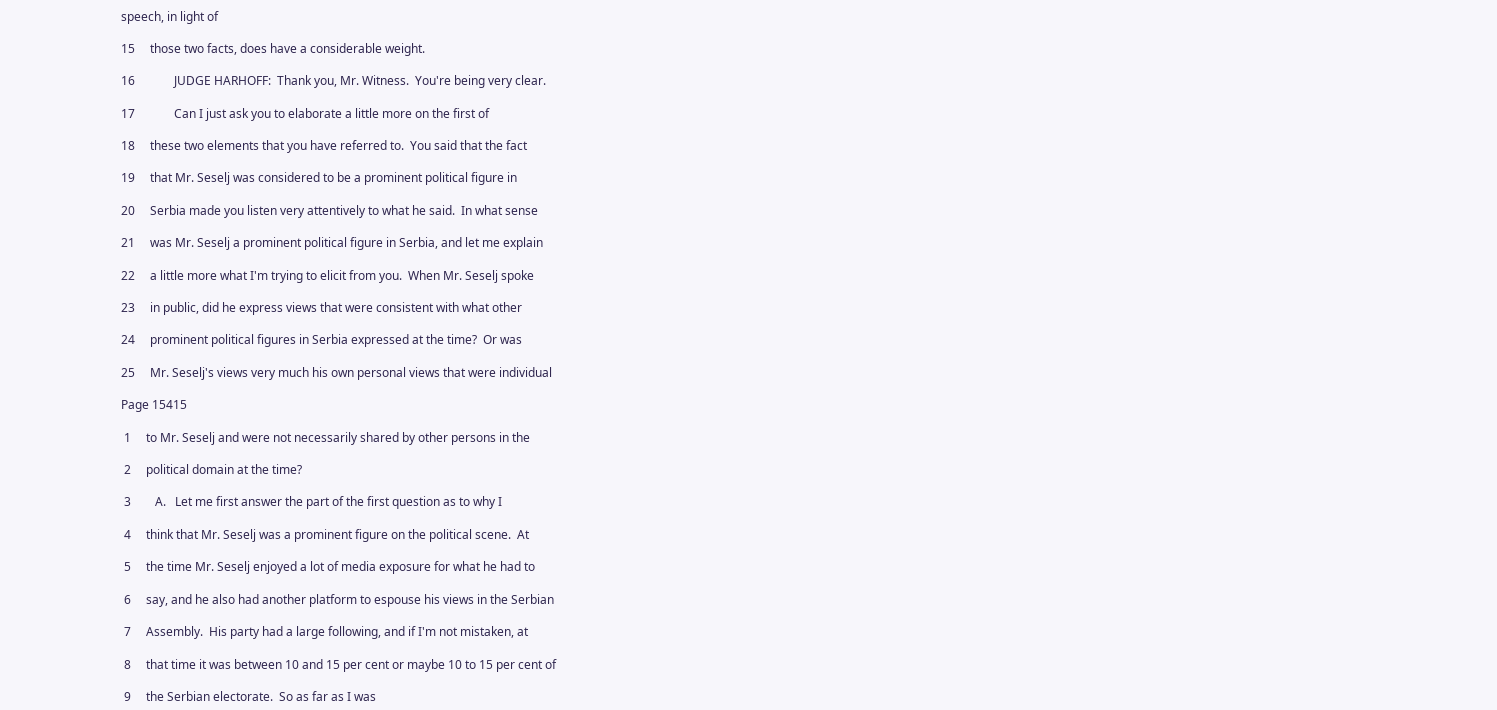speech, in light of

15     those two facts, does have a considerable weight.

16             JUDGE HARHOFF:  Thank you, Mr. Witness.  You're being very clear.

17             Can I just ask you to elaborate a little more on the first of

18     these two elements that you have referred to.  You said that the fact

19     that Mr. Seselj was considered to be a prominent political figure in

20     Serbia made you listen very attentively to what he said.  In what sense

21     was Mr. Seselj a prominent political figure in Serbia, and let me explain

22     a little more what I'm trying to elicit from you.  When Mr. Seselj spoke

23     in public, did he express views that were consistent with what other

24     prominent political figures in Serbia expressed at the time?  Or was

25     Mr. Seselj's views very much his own personal views that were individual

Page 15415

 1     to Mr. Seselj and were not necessarily shared by other persons in the

 2     political domain at the time?

 3        A.   Let me first answer the part of the first question as to why I

 4     think that Mr. Seselj was a prominent figure on the political scene.  At

 5     the time Mr. Seselj enjoyed a lot of media exposure for what he had to

 6     say, and he also had another platform to espouse his views in the Serbian

 7     Assembly.  His party had a large following, and if I'm not mistaken, at

 8     that time it was between 10 and 15 per cent or maybe 10 to 15 per cent of

 9     the Serbian electorate.  So as far as I was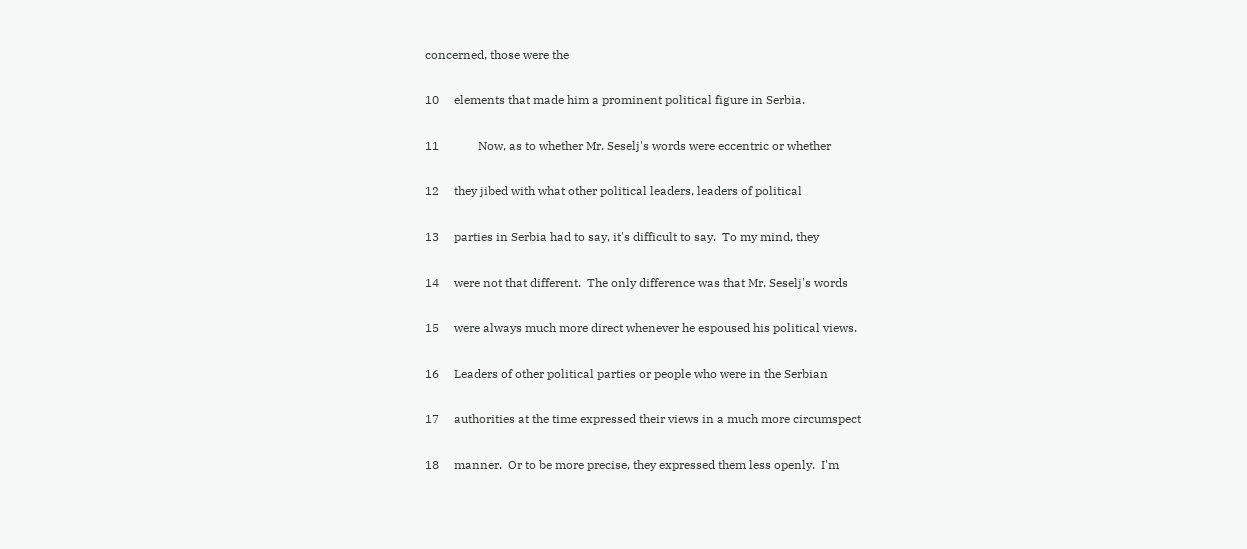concerned, those were the

10     elements that made him a prominent political figure in Serbia.

11             Now, as to whether Mr. Seselj's words were eccentric or whether

12     they jibed with what other political leaders, leaders of political

13     parties in Serbia had to say, it's difficult to say.  To my mind, they

14     were not that different.  The only difference was that Mr. Seselj's words

15     were always much more direct whenever he espoused his political views.

16     Leaders of other political parties or people who were in the Serbian

17     authorities at the time expressed their views in a much more circumspect

18     manner.  Or to be more precise, they expressed them less openly.  I'm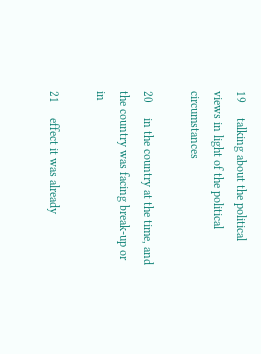19     talking about the political views in light of the political circumstances

20     in the country at the time, and the country was facing break-up or in

21     effect it was already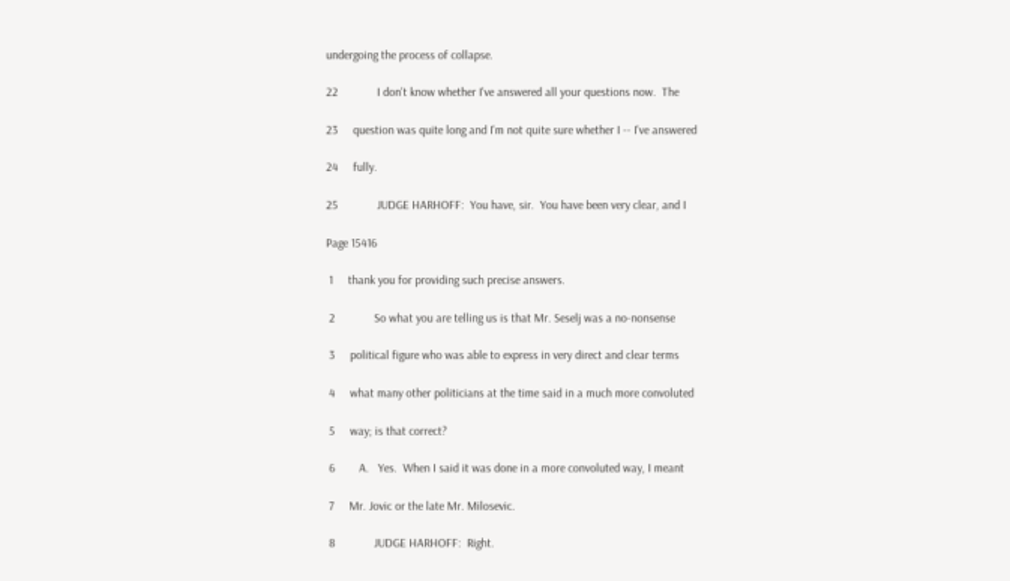undergoing the process of collapse.

22             I don't know whether I've answered all your questions now.  The

23     question was quite long and I'm not quite sure whether I -- I've answered

24     fully.

25             JUDGE HARHOFF:  You have, sir.  You have been very clear, and I

Page 15416

 1     thank you for providing such precise answers.

 2             So what you are telling us is that Mr. Seselj was a no-nonsense

 3     political figure who was able to express in very direct and clear terms

 4     what many other politicians at the time said in a much more convoluted

 5     way; is that correct?

 6        A.   Yes.  When I said it was done in a more convoluted way, I meant

 7     Mr. Jovic or the late Mr. Milosevic.

 8             JUDGE HARHOFF:  Right.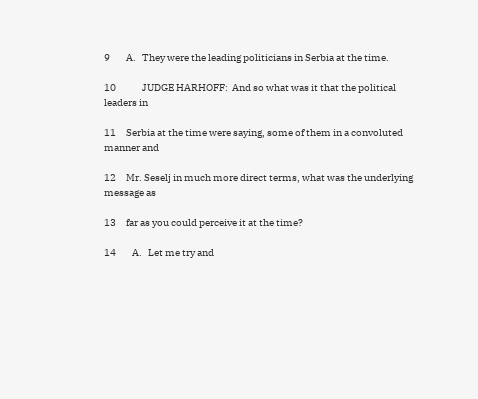9        A.   They were the leading politicians in Serbia at the time.

10             JUDGE HARHOFF:  And so what was it that the political leaders in

11     Serbia at the time were saying, some of them in a convoluted manner and

12     Mr. Seselj in much more direct terms, what was the underlying message as

13     far as you could perceive it at the time?

14        A.   Let me try and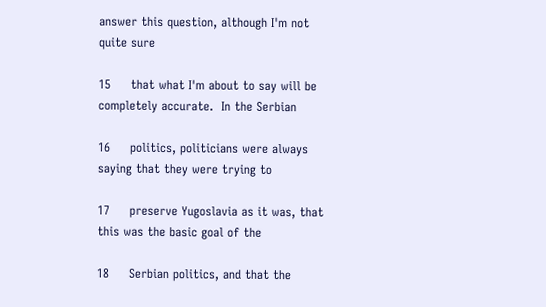answer this question, although I'm not quite sure

15     that what I'm about to say will be completely accurate.  In the Serbian

16     politics, politicians were always saying that they were trying to

17     preserve Yugoslavia as it was, that this was the basic goal of the

18     Serbian politics, and that the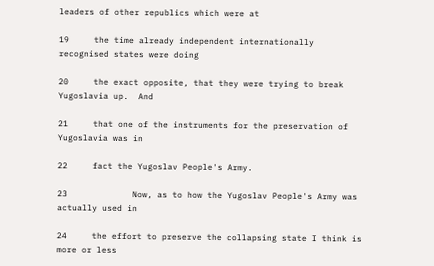leaders of other republics which were at

19     the time already independent internationally recognised states were doing

20     the exact opposite, that they were trying to break Yugoslavia up.  And

21     that one of the instruments for the preservation of Yugoslavia was in

22     fact the Yugoslav People's Army.

23             Now, as to how the Yugoslav People's Army was actually used in

24     the effort to preserve the collapsing state I think is more or less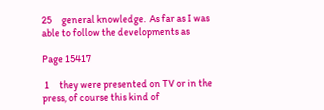25     general knowledge.  As far as I was able to follow the developments as

Page 15417

 1     they were presented on TV or in the press, of course this kind of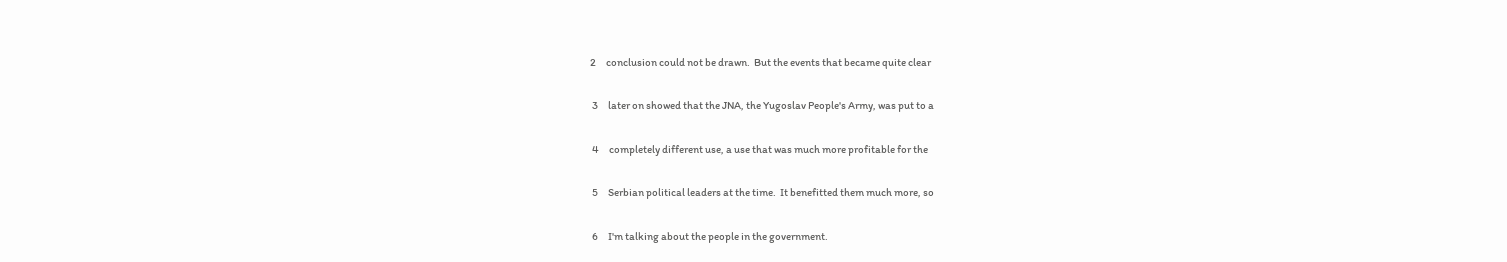2     conclusion could not be drawn.  But the events that became quite clear

 3     later on showed that the JNA, the Yugoslav People's Army, was put to a

 4     completely different use, a use that was much more profitable for the

 5     Serbian political leaders at the time.  It benefitted them much more, so

 6     I'm talking about the people in the government.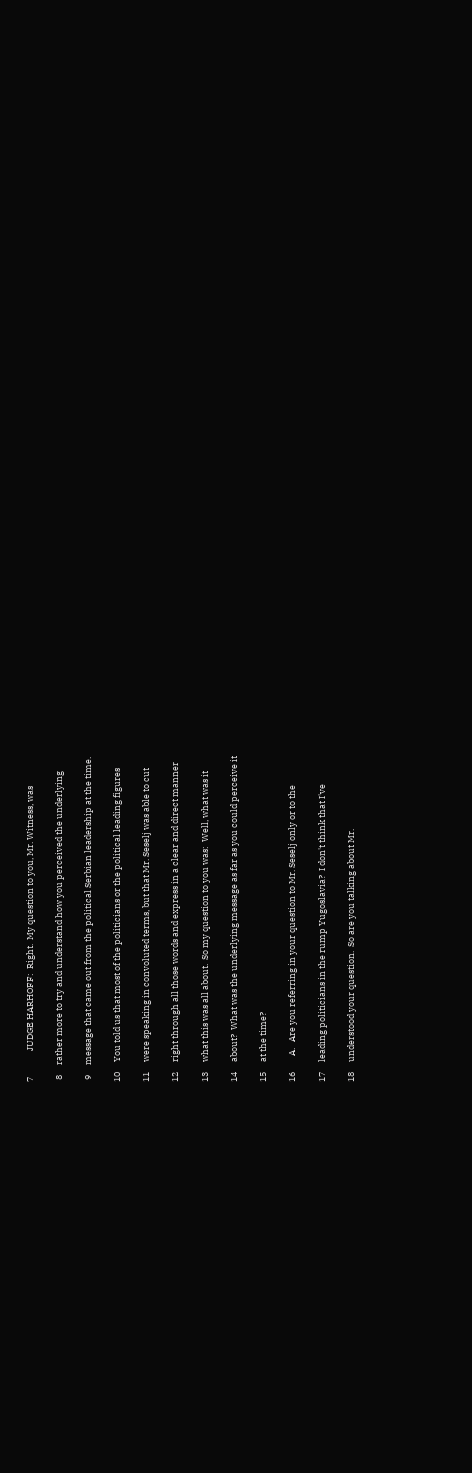7             JUDGE HARHOFF:  Right.  My question to you, Mr. Witness, was

 8     rather more to try and understand how you perceived the underlying

 9     message that came out from the political Serbian leadership at the time.

10     You told us that most of the politicians or the political leading figures

11     were speaking in convoluted terms, but that Mr. Seselj was able to cut

12     right through all those words and express in a clear and direct manner

13     what this was all about.  So my question to you was:  Well, what was it

14     about?  What was the underlying message as far as you could perceive it

15     at the time?

16        A.   Are you referring in your question to Mr. Seselj only or to the

17     leading politicians in the rump Yugoslavia?  I don't think that I've

18     understood your question.  So are you talking about Mr.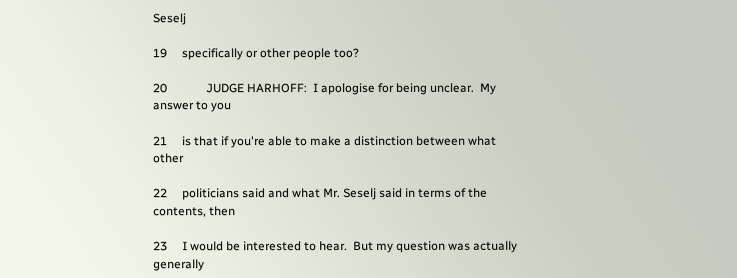Seselj

19     specifically or other people too?

20             JUDGE HARHOFF:  I apologise for being unclear.  My answer to you

21     is that if you're able to make a distinction between what other

22     politicians said and what Mr. Seselj said in terms of the contents, then

23     I would be interested to hear.  But my question was actually generally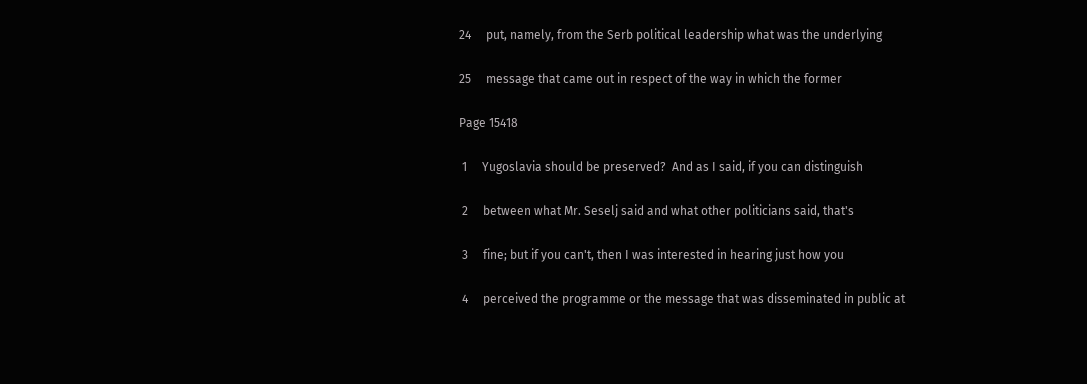24     put, namely, from the Serb political leadership what was the underlying

25     message that came out in respect of the way in which the former

Page 15418

 1     Yugoslavia should be preserved?  And as I said, if you can distinguish

 2     between what Mr. Seselj said and what other politicians said, that's

 3     fine; but if you can't, then I was interested in hearing just how you

 4     perceived the programme or the message that was disseminated in public at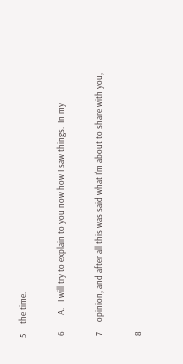5     the time.

 6        A.   I will try to explain to you now how I saw things.  In my

 7     opinion, and after all this was said what I'm about to share with you,

 8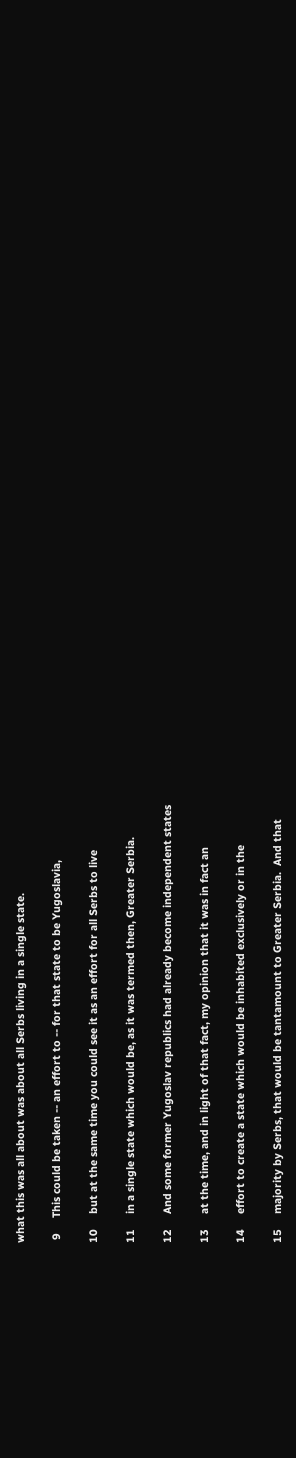what this was all about was about all Serbs living in a single state.

 9     This could be taken -- an effort to -- for that state to be Yugoslavia,

10     but at the same time you could see it as an effort for all Serbs to live

11     in a single state which would be, as it was termed then, Greater Serbia.

12     And some former Yugoslav republics had already become independent states

13     at the time, and in light of that fact, my opinion that it was in fact an

14     effort to create a state which would be inhabited exclusively or in the

15     majority by Serbs, that would be tantamount to Greater Serbia.  And that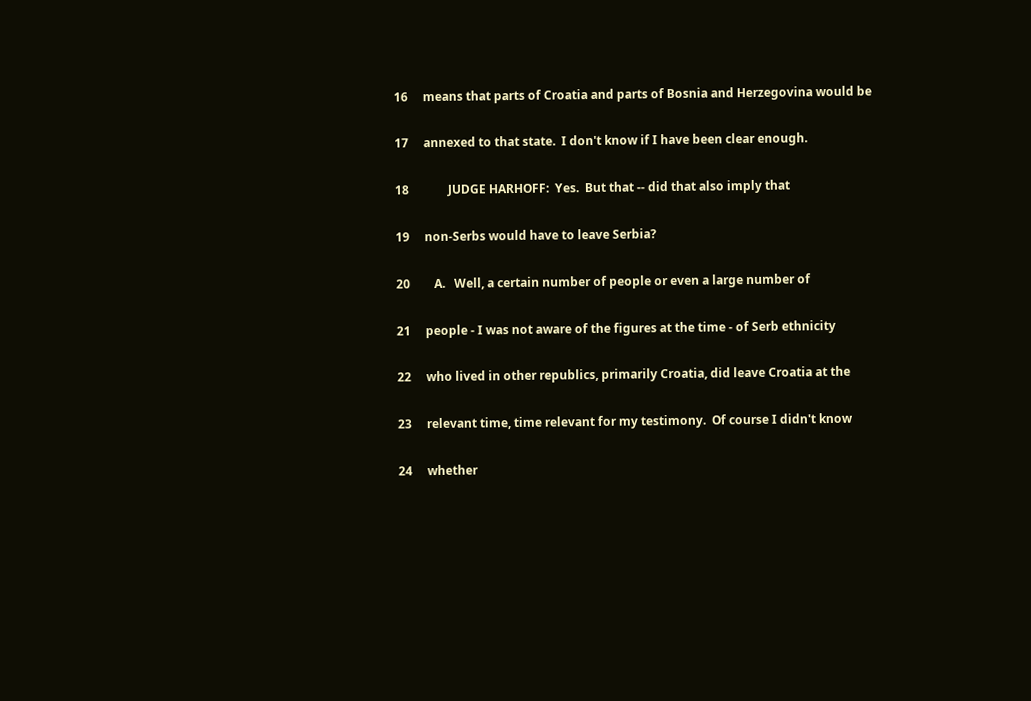16     means that parts of Croatia and parts of Bosnia and Herzegovina would be

17     annexed to that state.  I don't know if I have been clear enough.

18             JUDGE HARHOFF:  Yes.  But that -- did that also imply that

19     non-Serbs would have to leave Serbia?

20        A.   Well, a certain number of people or even a large number of

21     people - I was not aware of the figures at the time - of Serb ethnicity

22     who lived in other republics, primarily Croatia, did leave Croatia at the

23     relevant time, time relevant for my testimony.  Of course I didn't know

24     whether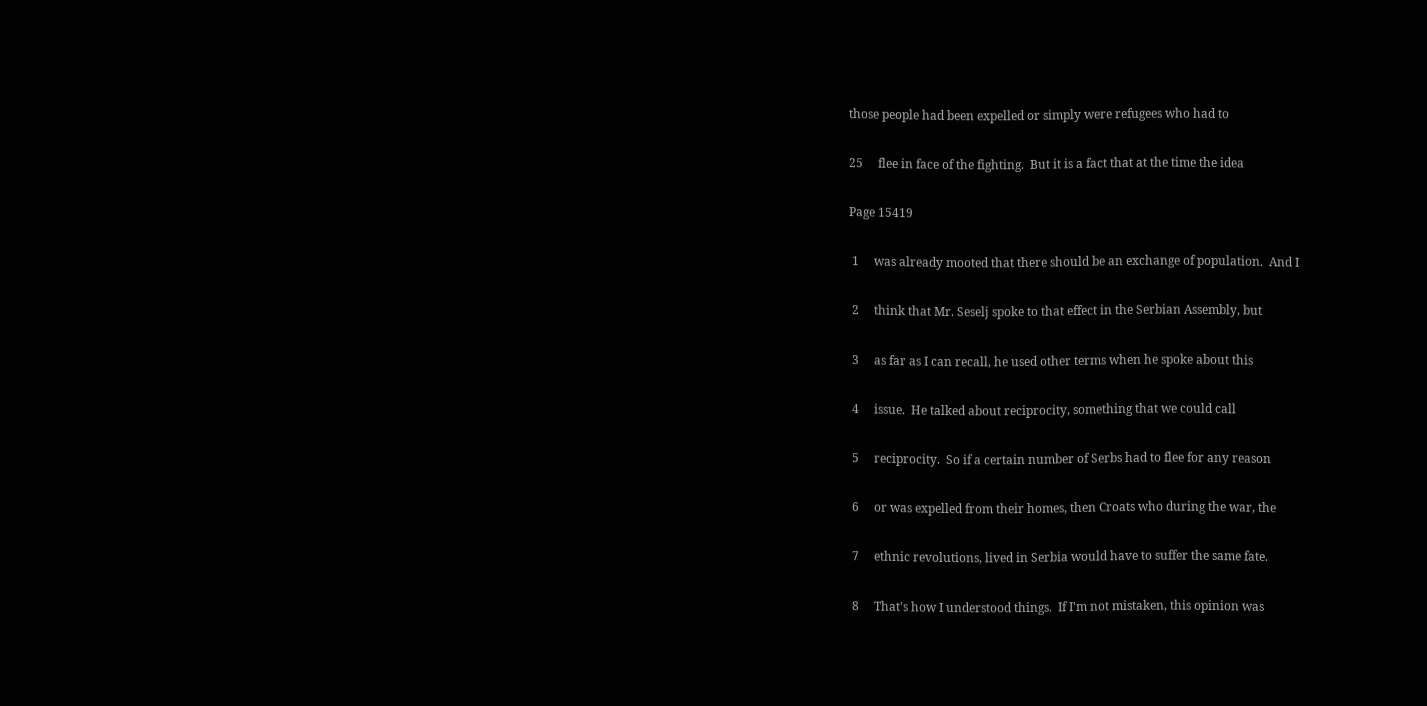those people had been expelled or simply were refugees who had to

25     flee in face of the fighting.  But it is a fact that at the time the idea

Page 15419

 1     was already mooted that there should be an exchange of population.  And I

 2     think that Mr. Seselj spoke to that effect in the Serbian Assembly, but

 3     as far as I can recall, he used other terms when he spoke about this

 4     issue.  He talked about reciprocity, something that we could call

 5     reciprocity.  So if a certain number of Serbs had to flee for any reason

 6     or was expelled from their homes, then Croats who during the war, the

 7     ethnic revolutions, lived in Serbia would have to suffer the same fate.

 8     That's how I understood things.  If I'm not mistaken, this opinion was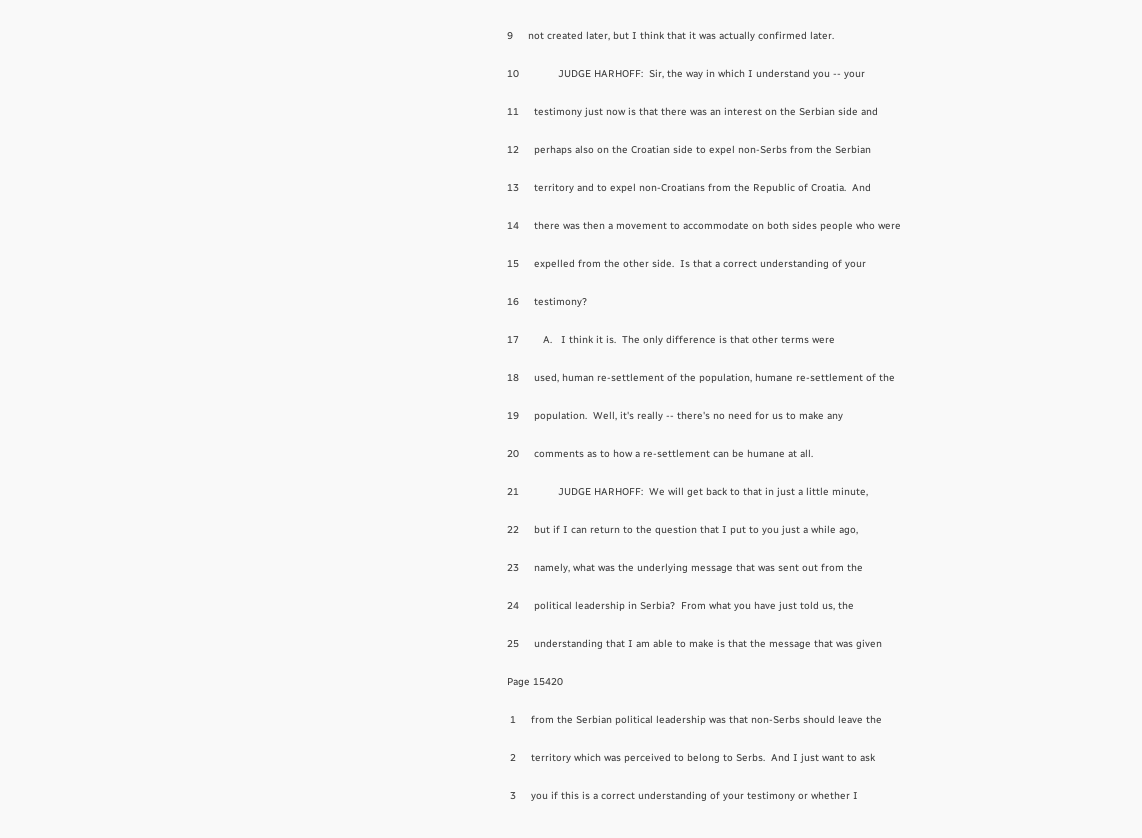9     not created later, but I think that it was actually confirmed later.

10             JUDGE HARHOFF:  Sir, the way in which I understand you -- your

11     testimony just now is that there was an interest on the Serbian side and

12     perhaps also on the Croatian side to expel non-Serbs from the Serbian

13     territory and to expel non-Croatians from the Republic of Croatia.  And

14     there was then a movement to accommodate on both sides people who were

15     expelled from the other side.  Is that a correct understanding of your

16     testimony?

17        A.   I think it is.  The only difference is that other terms were

18     used, human re-settlement of the population, humane re-settlement of the

19     population.  Well, it's really -- there's no need for us to make any

20     comments as to how a re-settlement can be humane at all.

21             JUDGE HARHOFF:  We will get back to that in just a little minute,

22     but if I can return to the question that I put to you just a while ago,

23     namely, what was the underlying message that was sent out from the

24     political leadership in Serbia?  From what you have just told us, the

25     understanding that I am able to make is that the message that was given

Page 15420

 1     from the Serbian political leadership was that non-Serbs should leave the

 2     territory which was perceived to belong to Serbs.  And I just want to ask

 3     you if this is a correct understanding of your testimony or whether I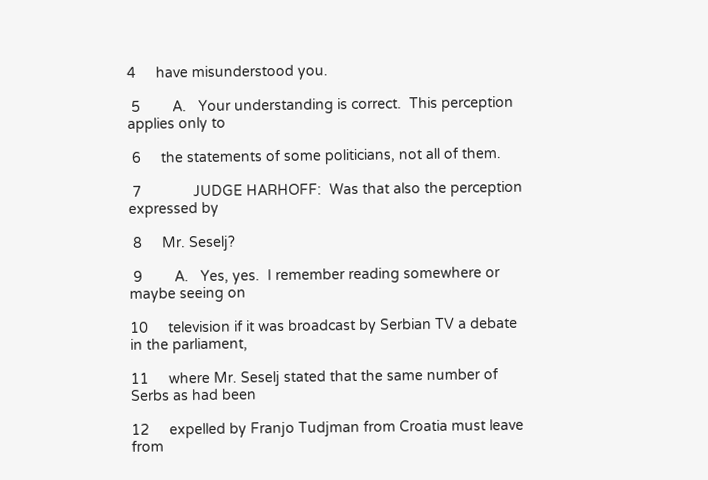4     have misunderstood you.

 5        A.   Your understanding is correct.  This perception applies only to

 6     the statements of some politicians, not all of them.

 7             JUDGE HARHOFF:  Was that also the perception expressed by

 8     Mr. Seselj?

 9        A.   Yes, yes.  I remember reading somewhere or maybe seeing on

10     television if it was broadcast by Serbian TV a debate in the parliament,

11     where Mr. Seselj stated that the same number of Serbs as had been

12     expelled by Franjo Tudjman from Croatia must leave from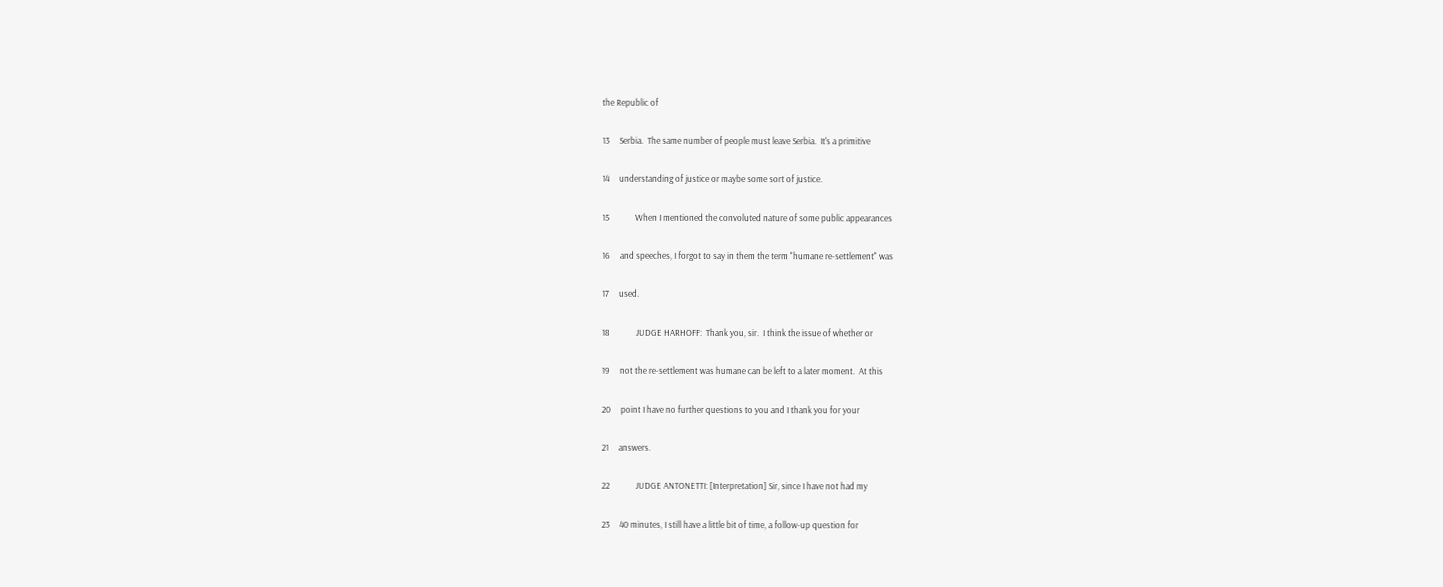the Republic of

13     Serbia.  The same number of people must leave Serbia.  It's a primitive

14     understanding of justice or maybe some sort of justice.

15             When I mentioned the convoluted nature of some public appearances

16     and speeches, I forgot to say in them the term "humane re-settlement" was

17     used.

18             JUDGE HARHOFF:  Thank you, sir.  I think the issue of whether or

19     not the re-settlement was humane can be left to a later moment.  At this

20     point I have no further questions to you and I thank you for your

21     answers.

22             JUDGE ANTONETTI: [Interpretation] Sir, since I have not had my

23     40 minutes, I still have a little bit of time, a follow-up question for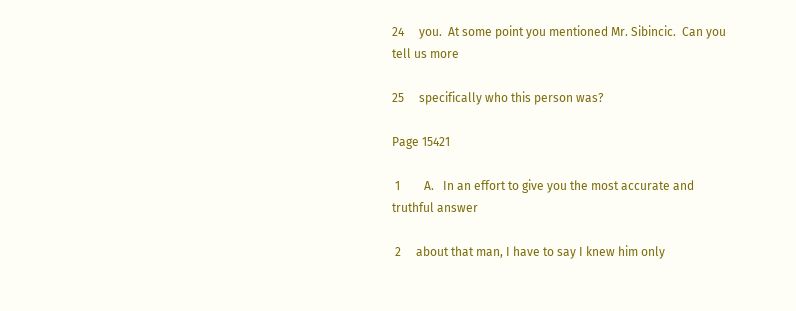24     you.  At some point you mentioned Mr. Sibincic.  Can you tell us more

25     specifically who this person was?

Page 15421

 1        A.   In an effort to give you the most accurate and truthful answer

 2     about that man, I have to say I knew him only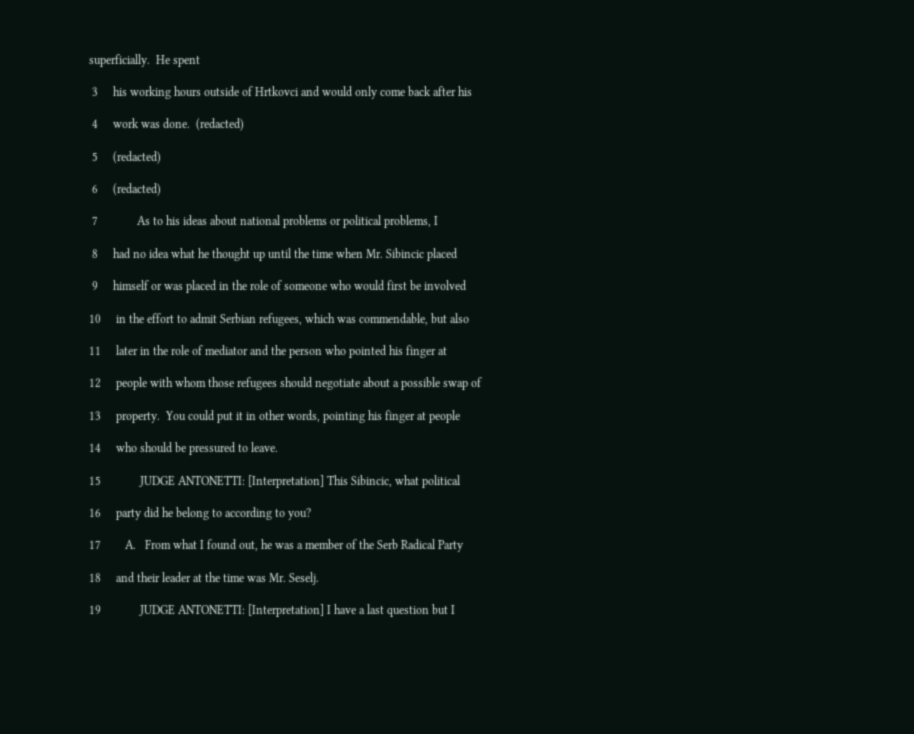superficially.  He spent

 3     his working hours outside of Hrtkovci and would only come back after his

 4     work was done.  (redacted)

 5     (redacted)

 6     (redacted)

 7             As to his ideas about national problems or political problems, I

 8     had no idea what he thought up until the time when Mr. Sibincic placed

 9     himself or was placed in the role of someone who would first be involved

10     in the effort to admit Serbian refugees, which was commendable, but also

11     later in the role of mediator and the person who pointed his finger at

12     people with whom those refugees should negotiate about a possible swap of

13     property.  You could put it in other words, pointing his finger at people

14     who should be pressured to leave.

15             JUDGE ANTONETTI: [Interpretation] This Sibincic, what political

16     party did he belong to according to you?

17        A.   From what I found out, he was a member of the Serb Radical Party

18     and their leader at the time was Mr. Seselj.

19             JUDGE ANTONETTI: [Interpretation] I have a last question but I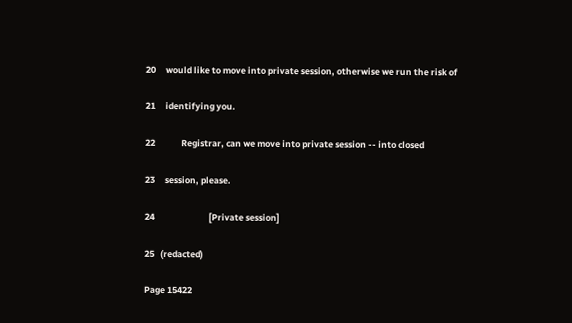20     would like to move into private session, otherwise we run the risk of

21     identifying you.

22             Registrar, can we move into private session -- into closed

23     session, please.

24                           [Private session]

25   (redacted)

Page 15422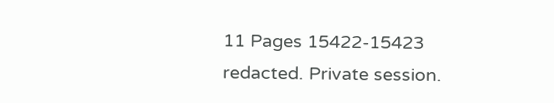11 Pages 15422-15423 redacted. Private session.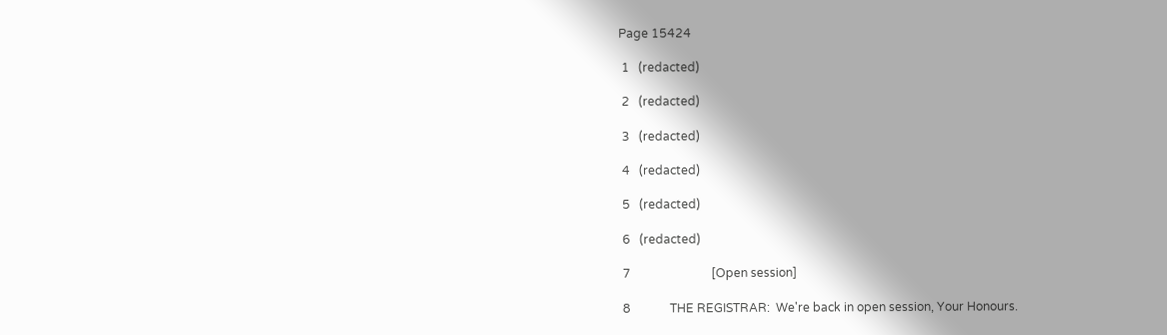Page 15424

 1   (redacted)

 2   (redacted)

 3   (redacted)

 4   (redacted)

 5   (redacted)

 6   (redacted)

 7                           [Open session]

 8             THE REGISTRAR:  We're back in open session, Your Honours.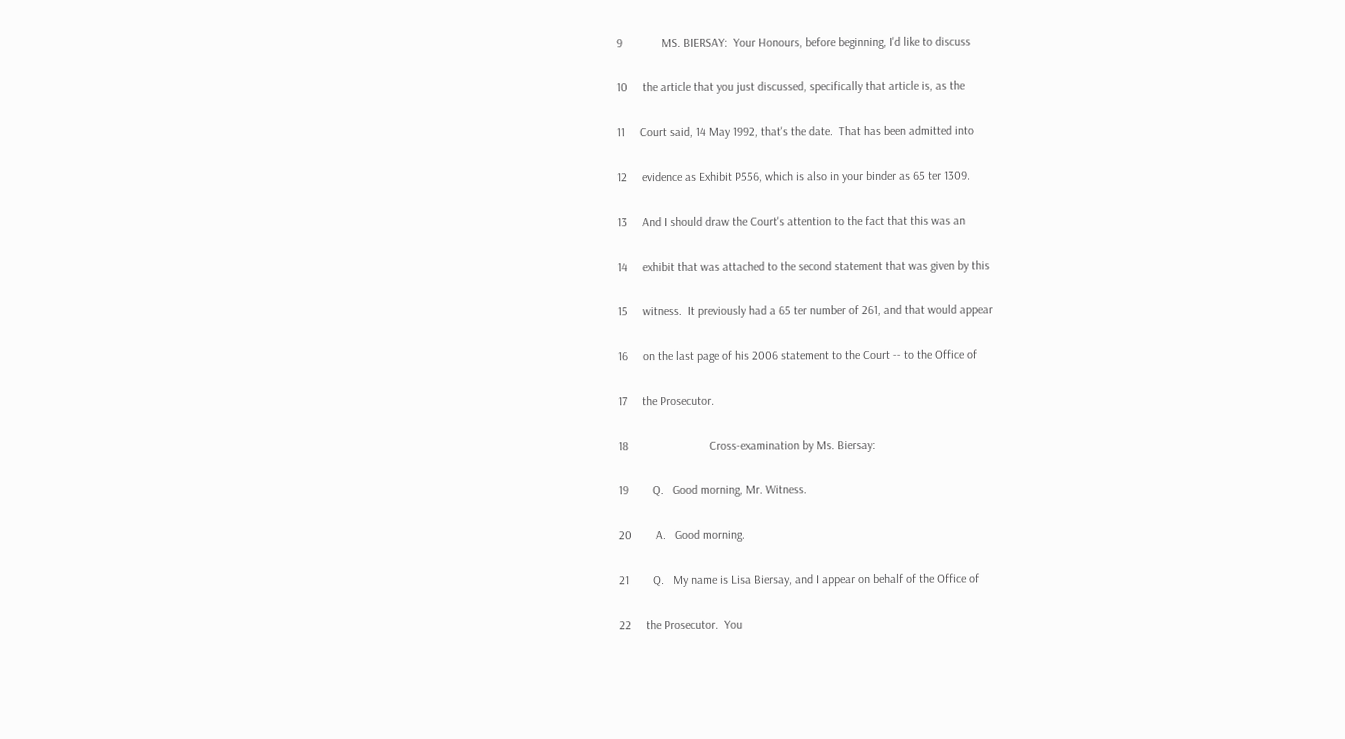9             MS. BIERSAY:  Your Honours, before beginning, I'd like to discuss

10     the article that you just discussed, specifically that article is, as the

11     Court said, 14 May 1992, that's the date.  That has been admitted into

12     evidence as Exhibit P556, which is also in your binder as 65 ter 1309.

13     And I should draw the Court's attention to the fact that this was an

14     exhibit that was attached to the second statement that was given by this

15     witness.  It previously had a 65 ter number of 261, and that would appear

16     on the last page of his 2006 statement to the Court -- to the Office of

17     the Prosecutor.

18                           Cross-examination by Ms. Biersay:

19        Q.   Good morning, Mr. Witness.

20        A.   Good morning.

21        Q.   My name is Lisa Biersay, and I appear on behalf of the Office of

22     the Prosecutor.  You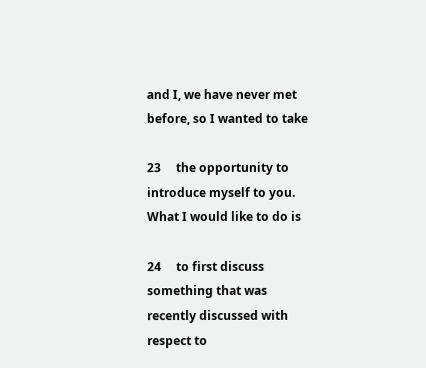and I, we have never met before, so I wanted to take

23     the opportunity to introduce myself to you.  What I would like to do is

24     to first discuss something that was recently discussed with respect to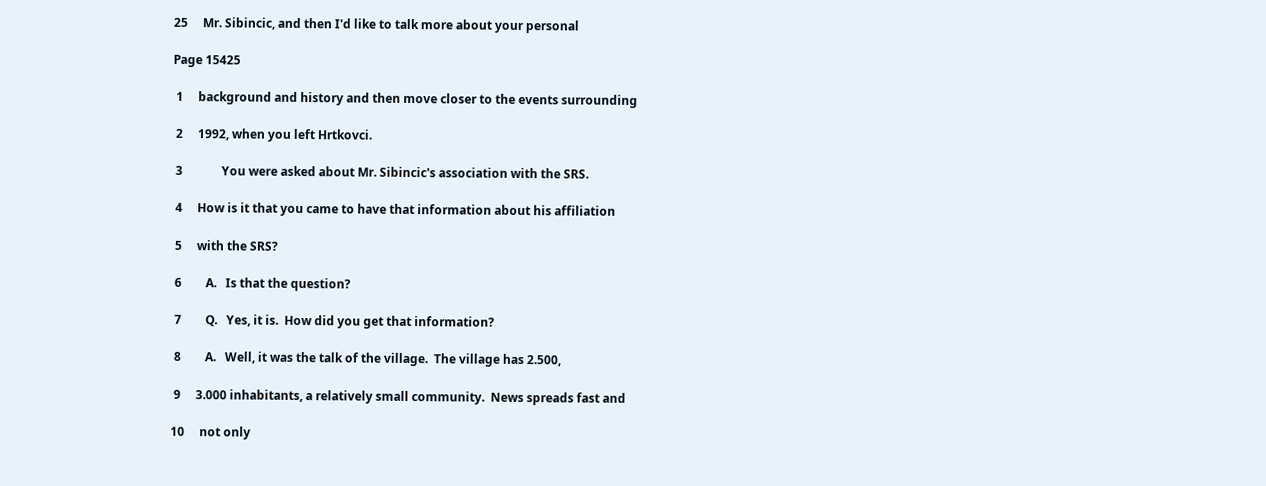25     Mr. Sibincic, and then I'd like to talk more about your personal

Page 15425

 1     background and history and then move closer to the events surrounding

 2     1992, when you left Hrtkovci.

 3             You were asked about Mr. Sibincic's association with the SRS.

 4     How is it that you came to have that information about his affiliation

 5     with the SRS?

 6        A.   Is that the question?

 7        Q.   Yes, it is.  How did you get that information?

 8        A.   Well, it was the talk of the village.  The village has 2.500,

 9     3.000 inhabitants, a relatively small community.  News spreads fast and

10     not only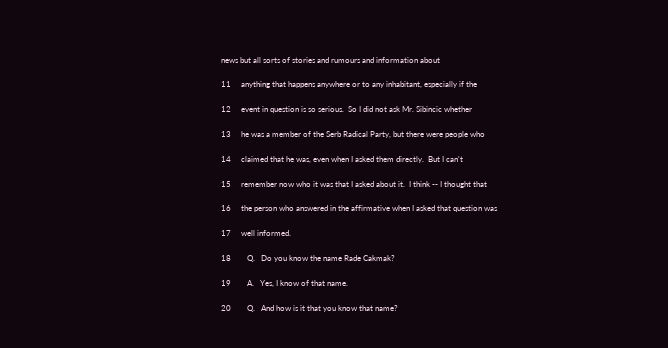news but all sorts of stories and rumours and information about

11     anything that happens anywhere or to any inhabitant, especially if the

12     event in question is so serious.  So I did not ask Mr. Sibincic whether

13     he was a member of the Serb Radical Party, but there were people who

14     claimed that he was, even when I asked them directly.  But I can't

15     remember now who it was that I asked about it.  I think -- I thought that

16     the person who answered in the affirmative when I asked that question was

17     well informed.

18        Q.   Do you know the name Rade Cakmak?

19        A.   Yes, I know of that name.

20        Q.   And how is it that you know that name?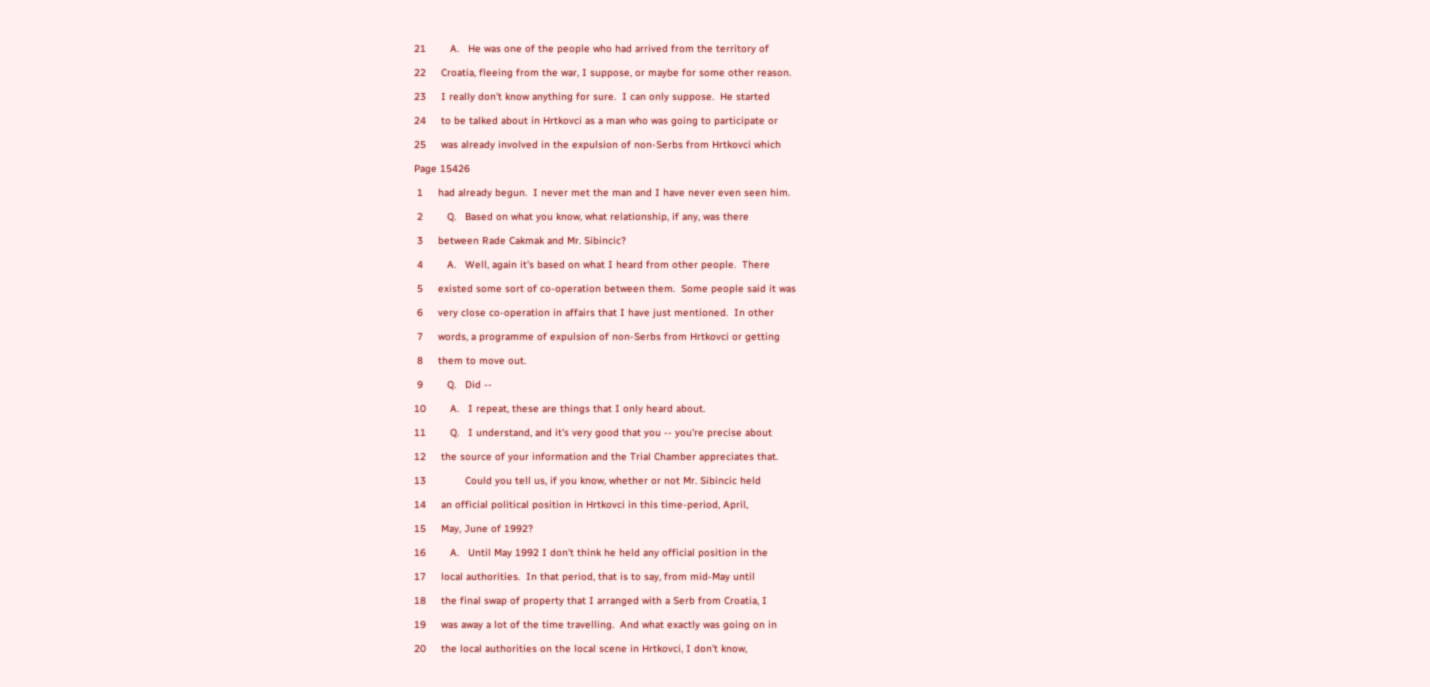21        A.   He was one of the people who had arrived from the territory of

22     Croatia, fleeing from the war, I suppose, or maybe for some other reason.

23     I really don't know anything for sure.  I can only suppose.  He started

24     to be talked about in Hrtkovci as a man who was going to participate or

25     was already involved in the expulsion of non-Serbs from Hrtkovci which

Page 15426

 1     had already begun.  I never met the man and I have never even seen him.

 2        Q.   Based on what you know, what relationship, if any, was there

 3     between Rade Cakmak and Mr. Sibincic?

 4        A.   Well, again it's based on what I heard from other people.  There

 5     existed some sort of co-operation between them.  Some people said it was

 6     very close co-operation in affairs that I have just mentioned.  In other

 7     words, a programme of expulsion of non-Serbs from Hrtkovci or getting

 8     them to move out.

 9        Q.   Did --

10        A.   I repeat, these are things that I only heard about.

11        Q.   I understand, and it's very good that you -- you're precise about

12     the source of your information and the Trial Chamber appreciates that.

13             Could you tell us, if you know, whether or not Mr. Sibincic held

14     an official political position in Hrtkovci in this time-period, April,

15     May, June of 1992?

16        A.   Until May 1992 I don't think he held any official position in the

17     local authorities.  In that period, that is to say, from mid-May until

18     the final swap of property that I arranged with a Serb from Croatia, I

19     was away a lot of the time travelling.  And what exactly was going on in

20     the local authorities on the local scene in Hrtkovci, I don't know,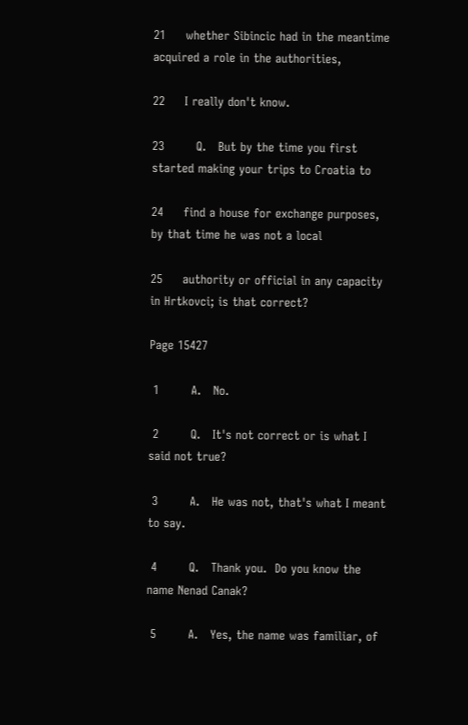21     whether Sibincic had in the meantime acquired a role in the authorities,

22     I really don't know.

23        Q.   But by the time you first started making your trips to Croatia to

24     find a house for exchange purposes, by that time he was not a local

25     authority or official in any capacity in Hrtkovci; is that correct?

Page 15427

 1        A.   No.

 2        Q.   It's not correct or is what I said not true?

 3        A.   He was not, that's what I meant to say.

 4        Q.   Thank you.  Do you know the name Nenad Canak?

 5        A.   Yes, the name was familiar, of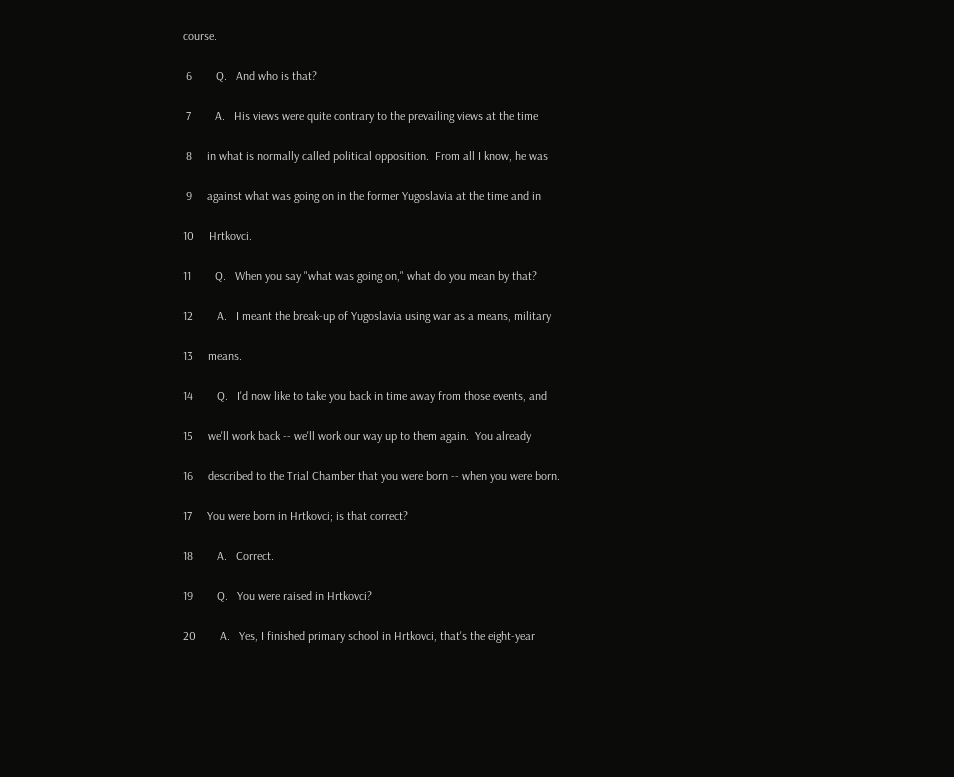course.

 6        Q.   And who is that?

 7        A.   His views were quite contrary to the prevailing views at the time

 8     in what is normally called political opposition.  From all I know, he was

 9     against what was going on in the former Yugoslavia at the time and in

10     Hrtkovci.

11        Q.   When you say "what was going on," what do you mean by that?

12        A.   I meant the break-up of Yugoslavia using war as a means, military

13     means.

14        Q.   I'd now like to take you back in time away from those events, and

15     we'll work back -- we'll work our way up to them again.  You already

16     described to the Trial Chamber that you were born -- when you were born.

17     You were born in Hrtkovci; is that correct?

18        A.   Correct.

19        Q.   You were raised in Hrtkovci?

20        A.   Yes, I finished primary school in Hrtkovci, that's the eight-year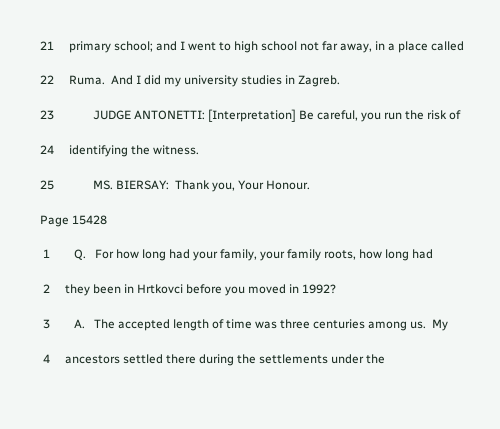21     primary school; and I went to high school not far away, in a place called

22     Ruma.  And I did my university studies in Zagreb.

23             JUDGE ANTONETTI: [Interpretation] Be careful, you run the risk of

24     identifying the witness.

25             MS. BIERSAY:  Thank you, Your Honour.

Page 15428

 1        Q.   For how long had your family, your family roots, how long had

 2     they been in Hrtkovci before you moved in 1992?

 3        A.   The accepted length of time was three centuries among us.  My

 4     ancestors settled there during the settlements under the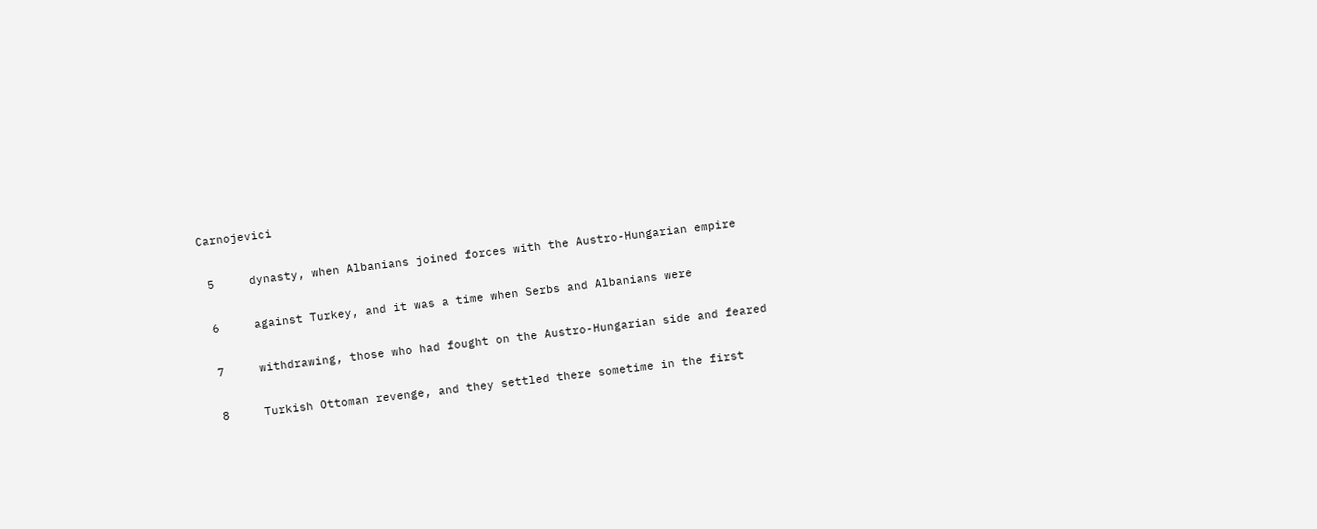Carnojevici

 5     dynasty, when Albanians joined forces with the Austro-Hungarian empire

 6     against Turkey, and it was a time when Serbs and Albanians were

 7     withdrawing, those who had fought on the Austro-Hungarian side and feared

 8     Turkish Ottoman revenge, and they settled there sometime in the first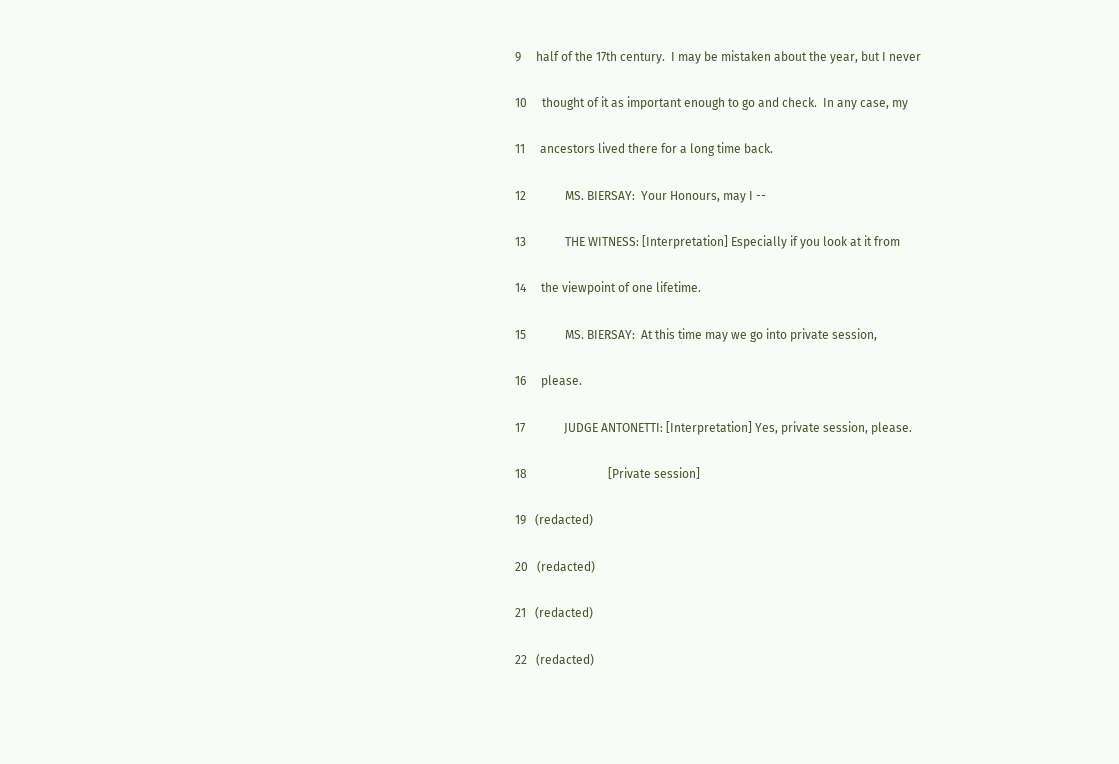9     half of the 17th century.  I may be mistaken about the year, but I never

10     thought of it as important enough to go and check.  In any case, my

11     ancestors lived there for a long time back.

12             MS. BIERSAY:  Your Honours, may I --

13             THE WITNESS: [Interpretation] Especially if you look at it from

14     the viewpoint of one lifetime.

15             MS. BIERSAY:  At this time may we go into private session,

16     please.

17             JUDGE ANTONETTI: [Interpretation] Yes, private session, please.

18                           [Private session]

19   (redacted)

20   (redacted)

21   (redacted)

22   (redacted)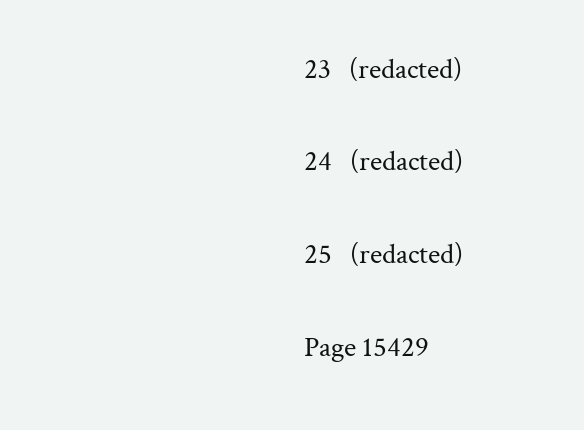23   (redacted)

24   (redacted)

25   (redacted)

Page 15429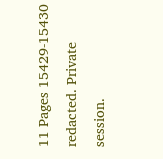11 Pages 15429-15430 redacted. Private session.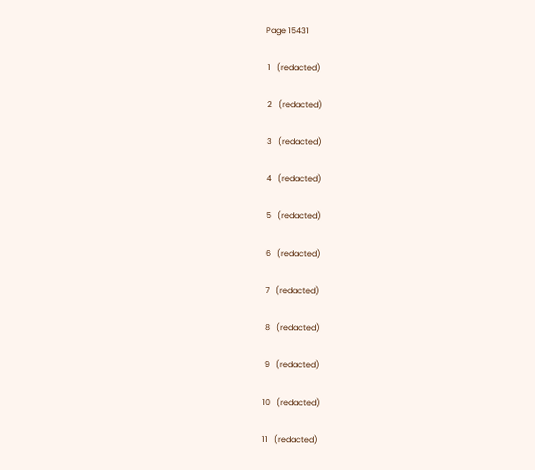Page 15431

 1   (redacted)

 2   (redacted)

 3   (redacted)

 4   (redacted)

 5   (redacted)

 6   (redacted)

 7   (redacted)

 8   (redacted)

 9   (redacted)

10   (redacted)

11   (redacted)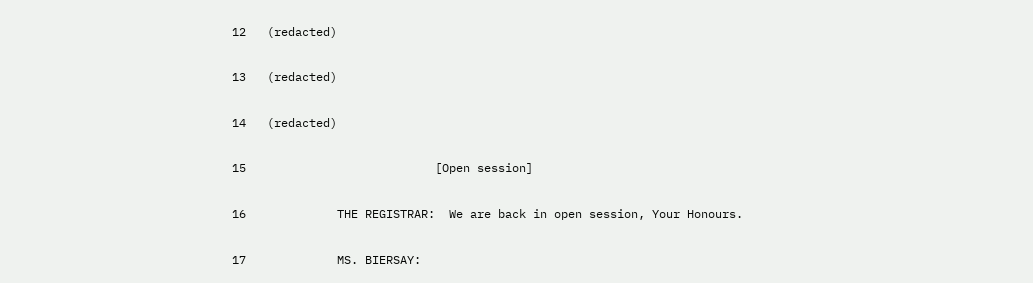12   (redacted)

13   (redacted)

14   (redacted)

15                           [Open session]

16             THE REGISTRAR:  We are back in open session, Your Honours.

17             MS. BIERSAY: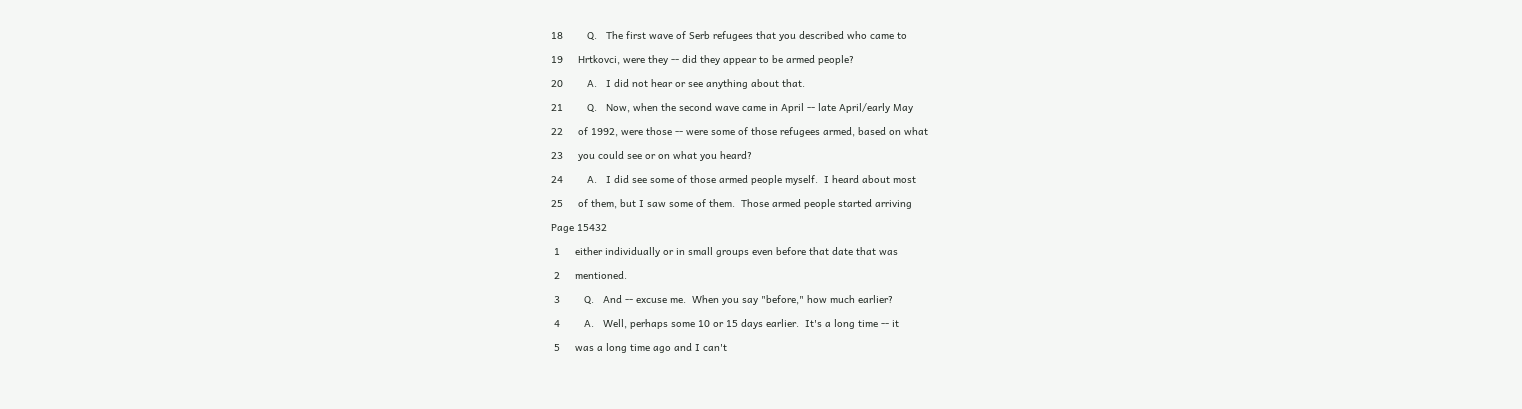18        Q.   The first wave of Serb refugees that you described who came to

19     Hrtkovci, were they -- did they appear to be armed people?

20        A.   I did not hear or see anything about that.

21        Q.   Now, when the second wave came in April -- late April/early May

22     of 1992, were those -- were some of those refugees armed, based on what

23     you could see or on what you heard?

24        A.   I did see some of those armed people myself.  I heard about most

25     of them, but I saw some of them.  Those armed people started arriving

Page 15432

 1     either individually or in small groups even before that date that was

 2     mentioned.

 3        Q.   And -- excuse me.  When you say "before," how much earlier?

 4        A.   Well, perhaps some 10 or 15 days earlier.  It's a long time -- it

 5     was a long time ago and I can't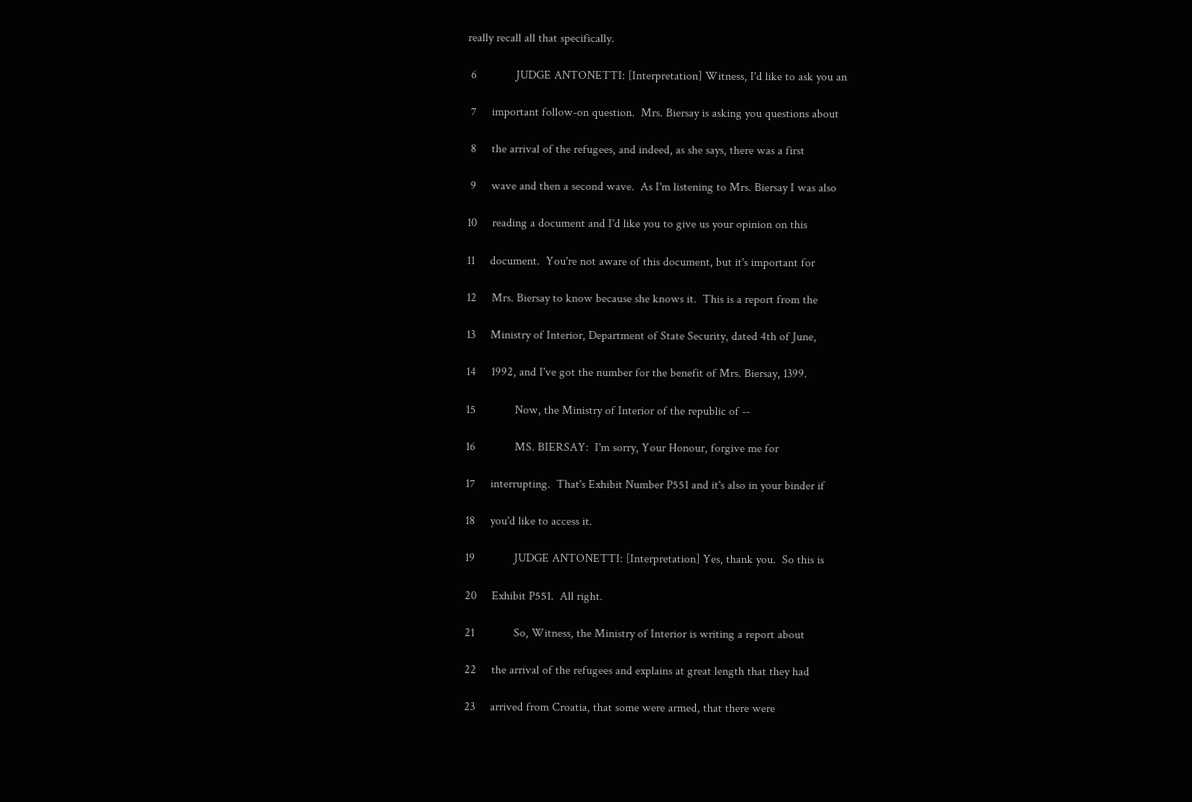really recall all that specifically.

 6             JUDGE ANTONETTI: [Interpretation] Witness, I'd like to ask you an

 7     important follow-on question.  Mrs. Biersay is asking you questions about

 8     the arrival of the refugees, and indeed, as she says, there was a first

 9     wave and then a second wave.  As I'm listening to Mrs. Biersay I was also

10     reading a document and I'd like you to give us your opinion on this

11     document.  You're not aware of this document, but it's important for

12     Mrs. Biersay to know because she knows it.  This is a report from the

13     Ministry of Interior, Department of State Security, dated 4th of June,

14     1992, and I've got the number for the benefit of Mrs. Biersay, 1399.

15             Now, the Ministry of Interior of the republic of --

16             MS. BIERSAY:  I'm sorry, Your Honour, forgive me for

17     interrupting.  That's Exhibit Number P551 and it's also in your binder if

18     you'd like to access it.

19             JUDGE ANTONETTI: [Interpretation] Yes, thank you.  So this is

20     Exhibit P551.  All right.

21             So, Witness, the Ministry of Interior is writing a report about

22     the arrival of the refugees and explains at great length that they had

23     arrived from Croatia, that some were armed, that there were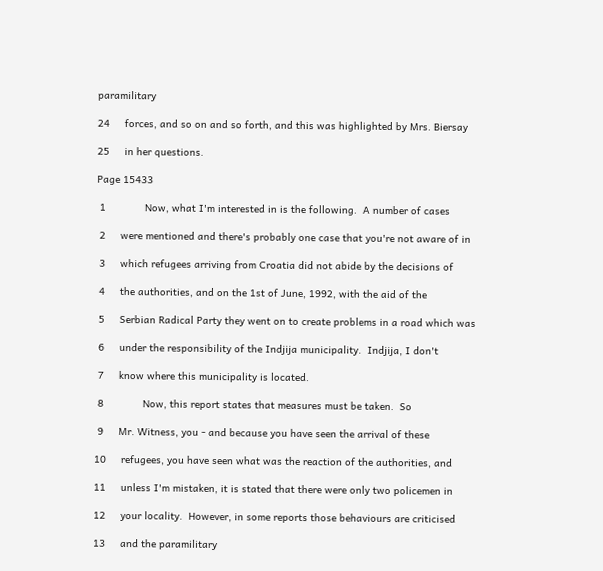paramilitary

24     forces, and so on and so forth, and this was highlighted by Mrs. Biersay

25     in her questions.

Page 15433

 1             Now, what I'm interested in is the following.  A number of cases

 2     were mentioned and there's probably one case that you're not aware of in

 3     which refugees arriving from Croatia did not abide by the decisions of

 4     the authorities, and on the 1st of June, 1992, with the aid of the

 5     Serbian Radical Party they went on to create problems in a road which was

 6     under the responsibility of the Indjija municipality.  Indjija, I don't

 7     know where this municipality is located.

 8             Now, this report states that measures must be taken.  So

 9     Mr. Witness, you - and because you have seen the arrival of these

10     refugees, you have seen what was the reaction of the authorities, and

11     unless I'm mistaken, it is stated that there were only two policemen in

12     your locality.  However, in some reports those behaviours are criticised

13     and the paramilitary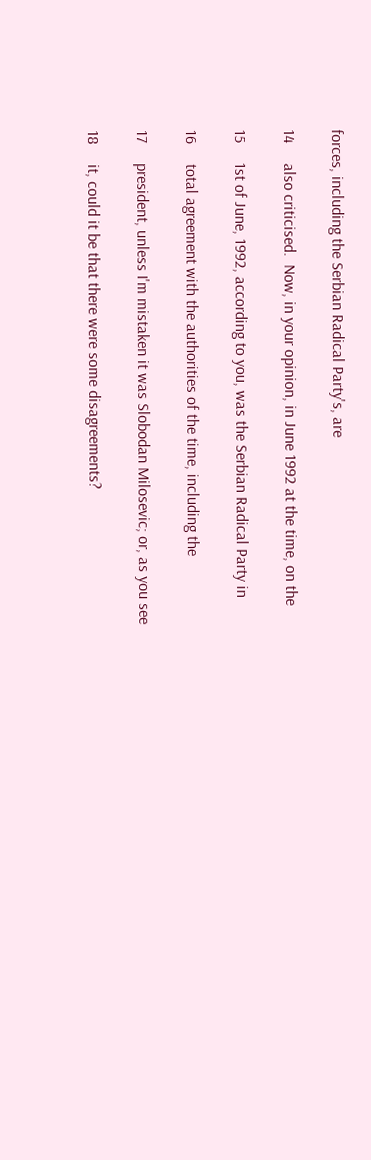forces, including the Serbian Radical Party's, are

14     also criticised.  Now, in your opinion, in June 1992 at the time, on the

15     1st of June, 1992, according to you, was the Serbian Radical Party in

16     total agreement with the authorities of the time, including the

17     president, unless I'm mistaken it was Slobodan Milosevic; or, as you see

18     it, could it be that there were some disagreements?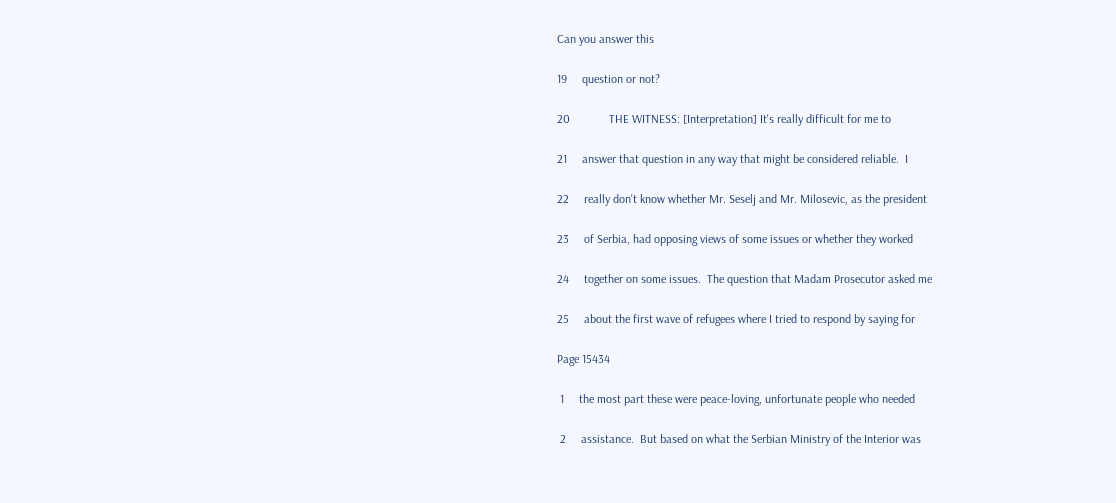Can you answer this

19     question or not?

20             THE WITNESS: [Interpretation] It's really difficult for me to

21     answer that question in any way that might be considered reliable.  I

22     really don't know whether Mr. Seselj and Mr. Milosevic, as the president

23     of Serbia, had opposing views of some issues or whether they worked

24     together on some issues.  The question that Madam Prosecutor asked me

25     about the first wave of refugees where I tried to respond by saying for

Page 15434

 1     the most part these were peace-loving, unfortunate people who needed

 2     assistance.  But based on what the Serbian Ministry of the Interior was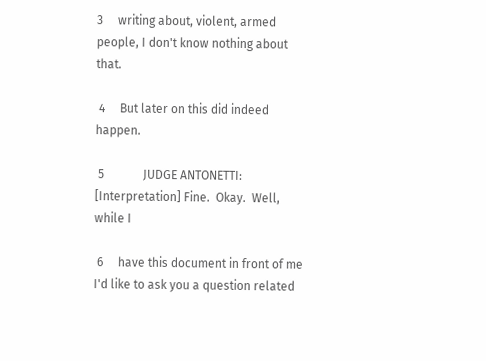3     writing about, violent, armed people, I don't know nothing about that.

 4     But later on this did indeed happen.

 5             JUDGE ANTONETTI: [Interpretation] Fine.  Okay.  Well, while I

 6     have this document in front of me I'd like to ask you a question related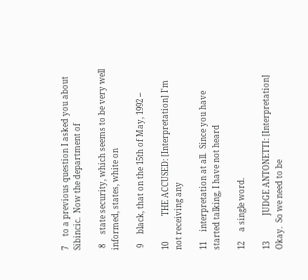7     to a previous question I asked you about Sibincic.  Now the department of

 8     state security, which seems to be very well informed, states, white on

 9     black, that on the 15th of May, 1992 --

10             THE ACCUSED: [Interpretation] I'm not receiving any

11     interpretation at all.  Since you have started talking, I have not heard

12     a single word.

13             JUDGE ANTONETTI: [Interpretation] Okay.  So we need to be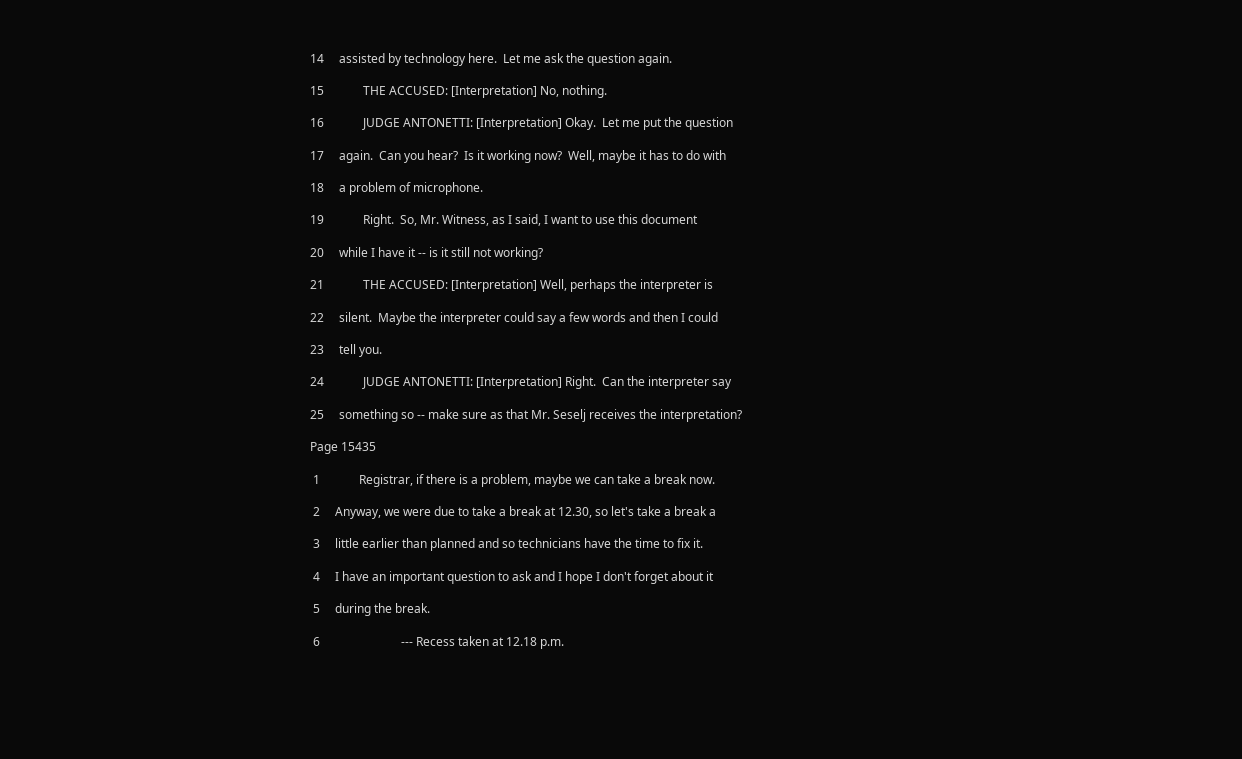14     assisted by technology here.  Let me ask the question again.

15             THE ACCUSED: [Interpretation] No, nothing.

16             JUDGE ANTONETTI: [Interpretation] Okay.  Let me put the question

17     again.  Can you hear?  Is it working now?  Well, maybe it has to do with

18     a problem of microphone.

19             Right.  So, Mr. Witness, as I said, I want to use this document

20     while I have it -- is it still not working?

21             THE ACCUSED: [Interpretation] Well, perhaps the interpreter is

22     silent.  Maybe the interpreter could say a few words and then I could

23     tell you.

24             JUDGE ANTONETTI: [Interpretation] Right.  Can the interpreter say

25     something so -- make sure as that Mr. Seselj receives the interpretation?

Page 15435

 1             Registrar, if there is a problem, maybe we can take a break now.

 2     Anyway, we were due to take a break at 12.30, so let's take a break a

 3     little earlier than planned and so technicians have the time to fix it.

 4     I have an important question to ask and I hope I don't forget about it

 5     during the break.

 6                           --- Recess taken at 12.18 p.m.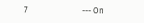7                           --- On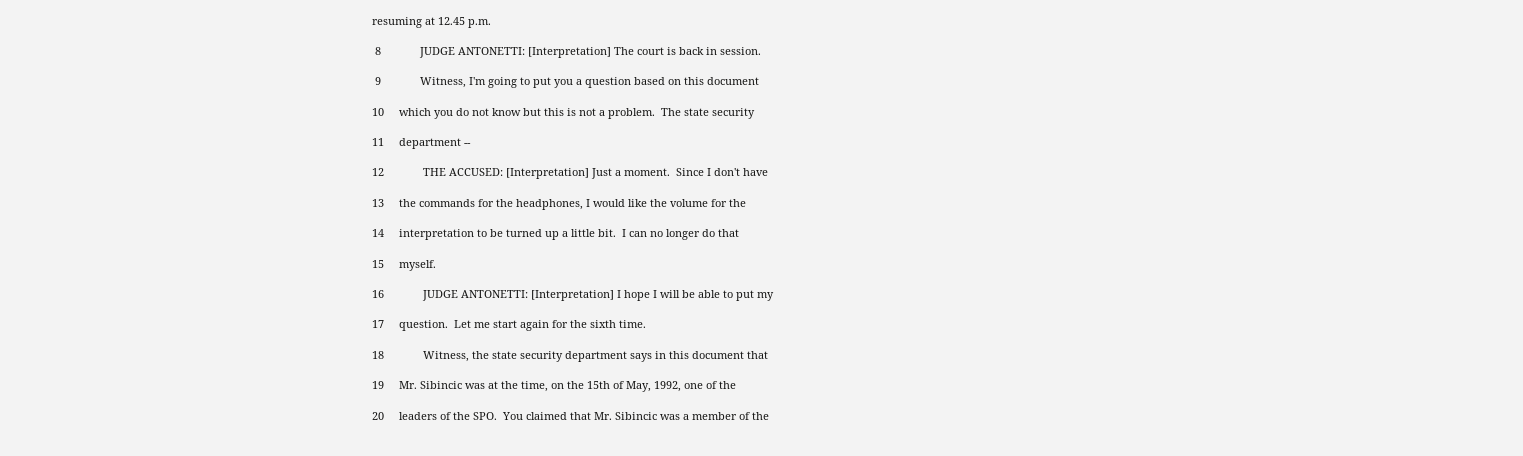resuming at 12.45 p.m.

 8             JUDGE ANTONETTI: [Interpretation] The court is back in session.

 9             Witness, I'm going to put you a question based on this document

10     which you do not know but this is not a problem.  The state security

11     department --

12             THE ACCUSED: [Interpretation] Just a moment.  Since I don't have

13     the commands for the headphones, I would like the volume for the

14     interpretation to be turned up a little bit.  I can no longer do that

15     myself.

16             JUDGE ANTONETTI: [Interpretation] I hope I will be able to put my

17     question.  Let me start again for the sixth time.

18             Witness, the state security department says in this document that

19     Mr. Sibincic was at the time, on the 15th of May, 1992, one of the

20     leaders of the SPO.  You claimed that Mr. Sibincic was a member of the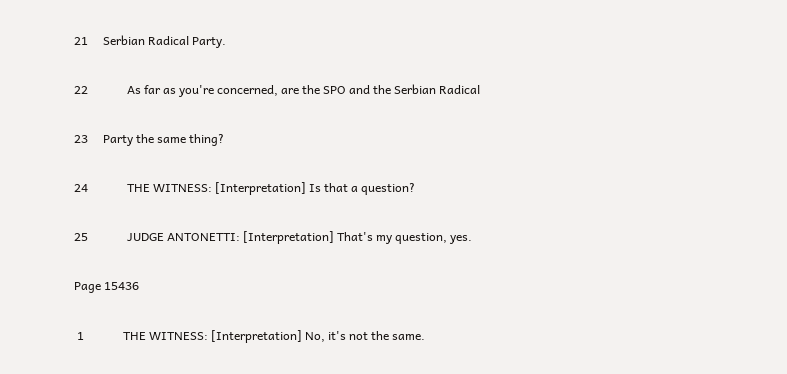21     Serbian Radical Party.

22             As far as you're concerned, are the SPO and the Serbian Radical

23     Party the same thing?

24             THE WITNESS: [Interpretation] Is that a question?

25             JUDGE ANTONETTI: [Interpretation] That's my question, yes.

Page 15436

 1             THE WITNESS: [Interpretation] No, it's not the same.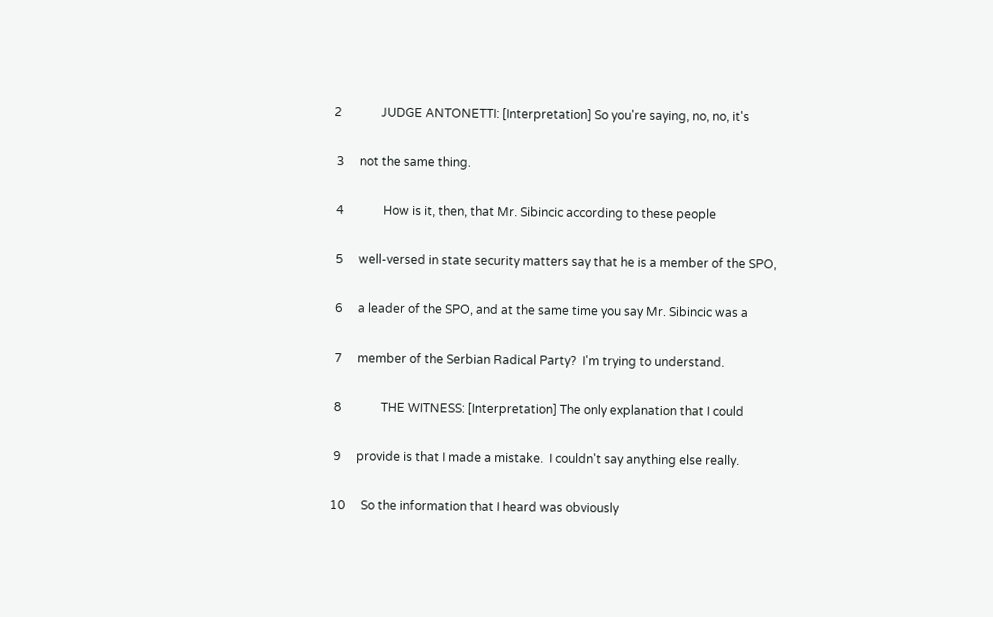2             JUDGE ANTONETTI: [Interpretation] So you're saying, no, no, it's

 3     not the same thing.

 4             How is it, then, that Mr. Sibincic according to these people

 5     well-versed in state security matters say that he is a member of the SPO,

 6     a leader of the SPO, and at the same time you say Mr. Sibincic was a

 7     member of the Serbian Radical Party?  I'm trying to understand.

 8             THE WITNESS: [Interpretation] The only explanation that I could

 9     provide is that I made a mistake.  I couldn't say anything else really.

10     So the information that I heard was obviously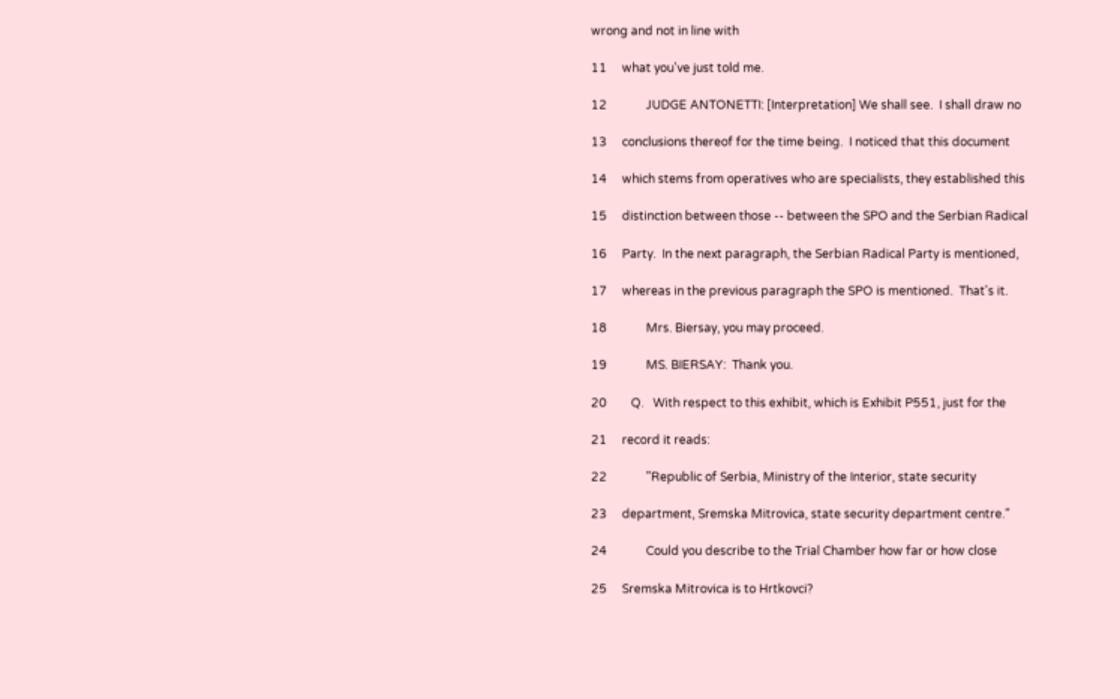wrong and not in line with

11     what you've just told me.

12             JUDGE ANTONETTI: [Interpretation] We shall see.  I shall draw no

13     conclusions thereof for the time being.  I noticed that this document

14     which stems from operatives who are specialists, they established this

15     distinction between those -- between the SPO and the Serbian Radical

16     Party.  In the next paragraph, the Serbian Radical Party is mentioned,

17     whereas in the previous paragraph the SPO is mentioned.  That's it.

18             Mrs. Biersay, you may proceed.

19             MS. BIERSAY:  Thank you.

20        Q.   With respect to this exhibit, which is Exhibit P551, just for the

21     record it reads:

22             "Republic of Serbia, Ministry of the Interior, state security

23     department, Sremska Mitrovica, state security department centre."

24             Could you describe to the Trial Chamber how far or how close

25     Sremska Mitrovica is to Hrtkovci?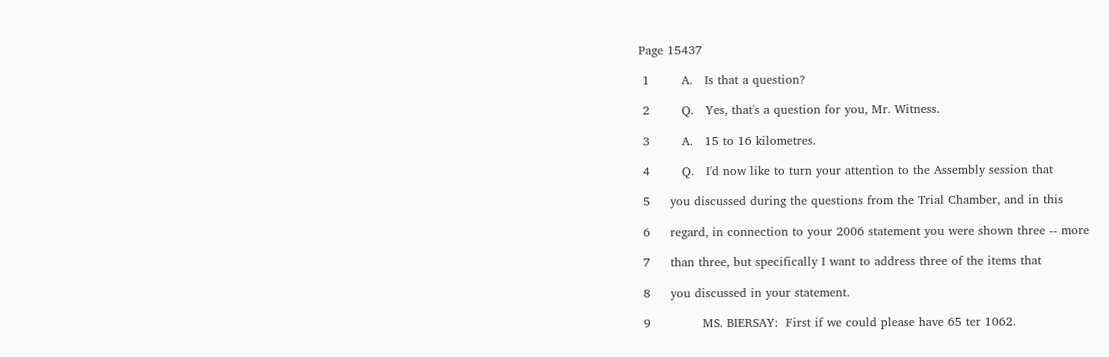Page 15437

 1        A.   Is that a question?

 2        Q.   Yes, that's a question for you, Mr. Witness.

 3        A.   15 to 16 kilometres.

 4        Q.   I'd now like to turn your attention to the Assembly session that

 5     you discussed during the questions from the Trial Chamber, and in this

 6     regard, in connection to your 2006 statement you were shown three -- more

 7     than three, but specifically I want to address three of the items that

 8     you discussed in your statement.

 9             MS. BIERSAY:  First if we could please have 65 ter 1062.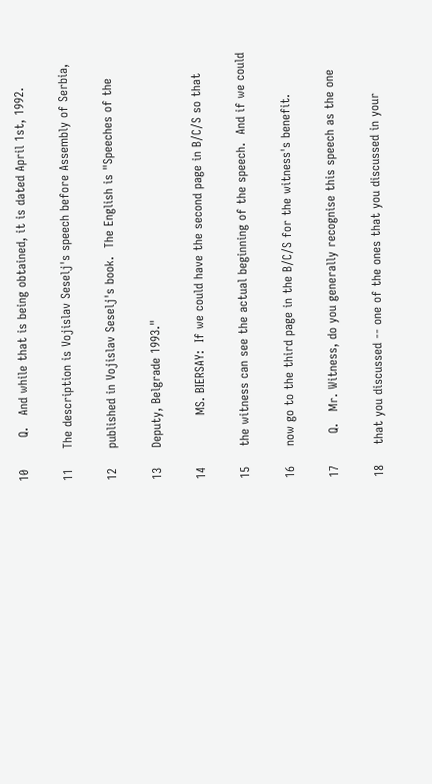10        Q.   And while that is being obtained, it is dated April 1st, 1992.

11     The description is Vojislav Seselj's speech before Assembly of Serbia,

12     published in Vojislav Seselj's book.  The English is "Speeches of the

13     Deputy, Belgrade 1993."

14             MS. BIERSAY:  If we could have the second page in B/C/S so that

15     the witness can see the actual beginning of the speech.  And if we could

16     now go to the third page in the B/C/S for the witness's benefit.

17        Q.   Mr. Witness, do you generally recognise this speech as the one

18     that you discussed -- one of the ones that you discussed in your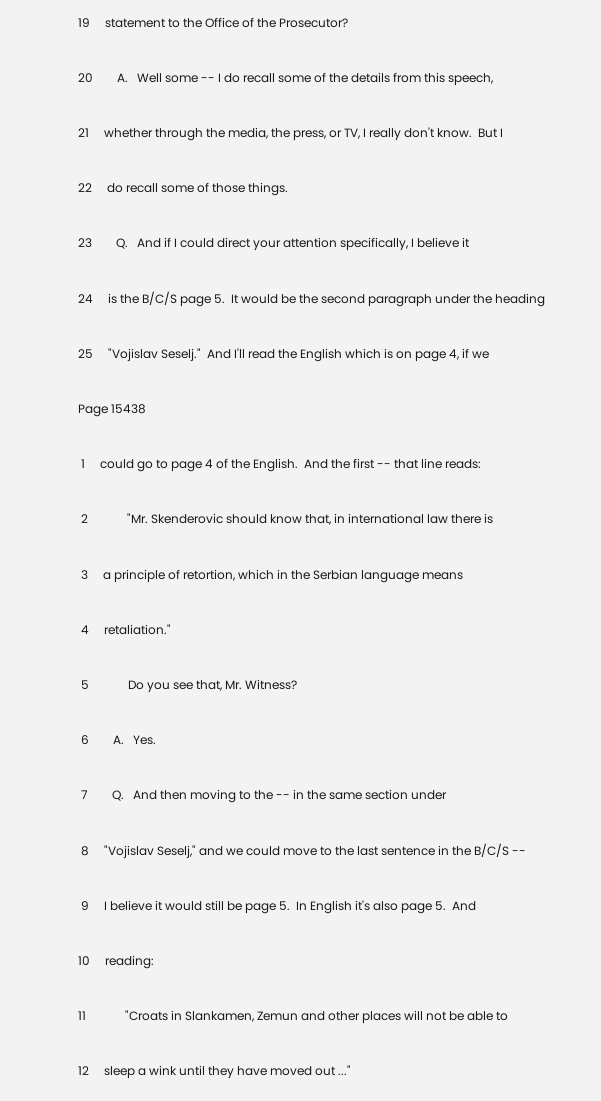19     statement to the Office of the Prosecutor?

20        A.   Well some -- I do recall some of the details from this speech,

21     whether through the media, the press, or TV, I really don't know.  But I

22     do recall some of those things.

23        Q.   And if I could direct your attention specifically, I believe it

24     is the B/C/S page 5.  It would be the second paragraph under the heading

25     "Vojislav Seselj."  And I'll read the English which is on page 4, if we

Page 15438

 1     could go to page 4 of the English.  And the first -- that line reads:

 2             "Mr. Skenderovic should know that, in international law there is

 3     a principle of retortion, which in the Serbian language means

 4     retaliation."

 5             Do you see that, Mr. Witness?

 6        A.   Yes.

 7        Q.   And then moving to the -- in the same section under

 8     "Vojislav Seselj," and we could move to the last sentence in the B/C/S --

 9     I believe it would still be page 5.  In English it's also page 5.  And

10     reading:

11             "Croats in Slankamen, Zemun and other places will not be able to

12     sleep a wink until they have moved out ..."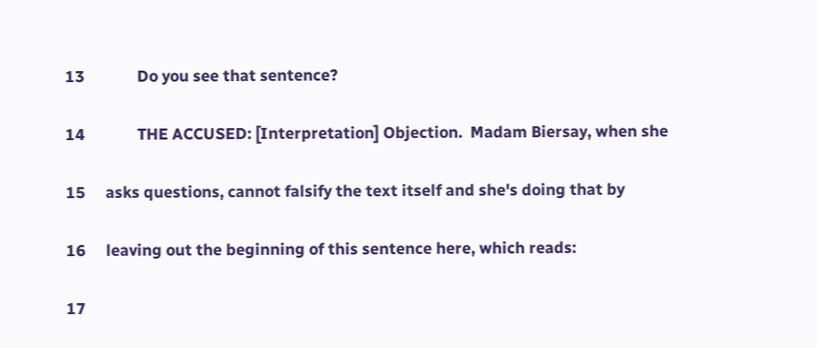13             Do you see that sentence?

14             THE ACCUSED: [Interpretation] Objection.  Madam Biersay, when she

15     asks questions, cannot falsify the text itself and she's doing that by

16     leaving out the beginning of this sentence here, which reads:

17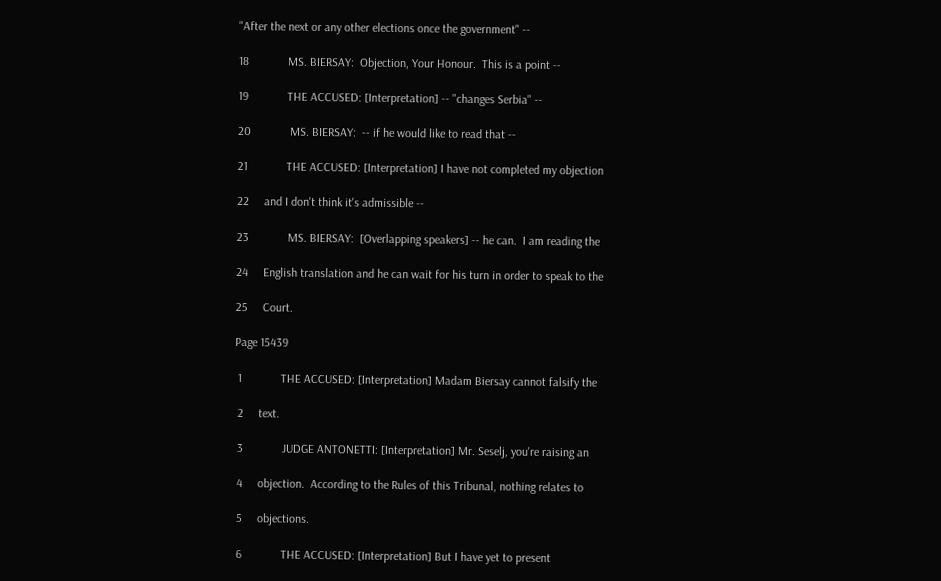"After the next or any other elections once the government" --

18             MS. BIERSAY:  Objection, Your Honour.  This is a point --

19             THE ACCUSED: [Interpretation] -- "changes Serbia" --

20             MS. BIERSAY:  -- if he would like to read that --

21             THE ACCUSED: [Interpretation] I have not completed my objection

22     and I don't think it's admissible --

23             MS. BIERSAY:  [Overlapping speakers] -- he can.  I am reading the

24     English translation and he can wait for his turn in order to speak to the

25     Court.

Page 15439

 1             THE ACCUSED: [Interpretation] Madam Biersay cannot falsify the

 2     text.

 3             JUDGE ANTONETTI: [Interpretation] Mr. Seselj, you're raising an

 4     objection.  According to the Rules of this Tribunal, nothing relates to

 5     objections.

 6             THE ACCUSED: [Interpretation] But I have yet to present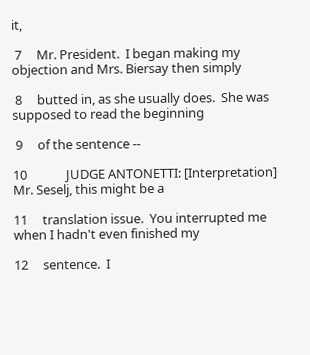it,

 7     Mr. President.  I began making my objection and Mrs. Biersay then simply

 8     butted in, as she usually does.  She was supposed to read the beginning

 9     of the sentence --

10             JUDGE ANTONETTI: [Interpretation] Mr. Seselj, this might be a

11     translation issue.  You interrupted me when I hadn't even finished my

12     sentence.  I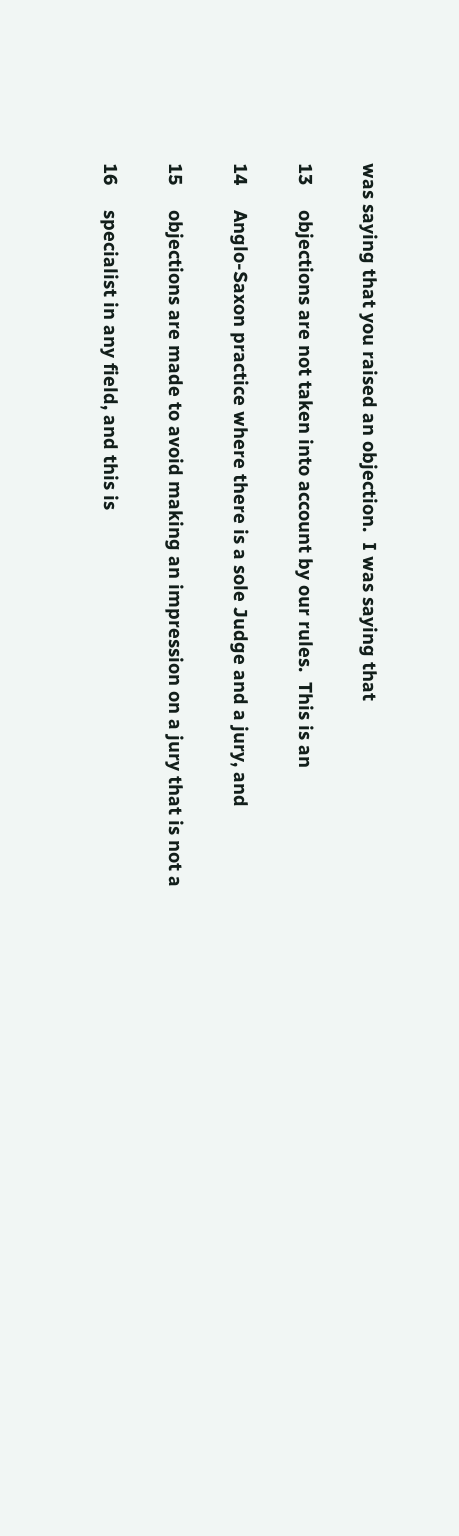was saying that you raised an objection.  I was saying that

13     objections are not taken into account by our rules.  This is an

14     Anglo-Saxon practice where there is a sole Judge and a jury, and

15     objections are made to avoid making an impression on a jury that is not a

16     specialist in any field, and this is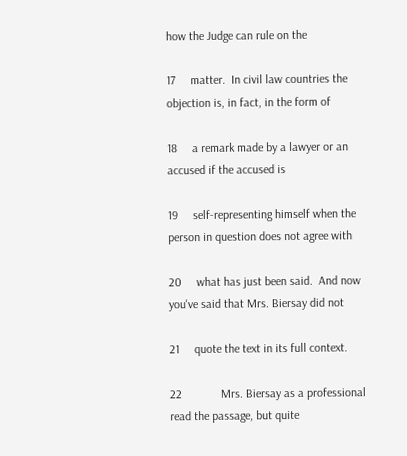how the Judge can rule on the

17     matter.  In civil law countries the objection is, in fact, in the form of

18     a remark made by a lawyer or an accused if the accused is

19     self-representing himself when the person in question does not agree with

20     what has just been said.  And now you've said that Mrs. Biersay did not

21     quote the text in its full context.

22             Mrs. Biersay as a professional read the passage, but quite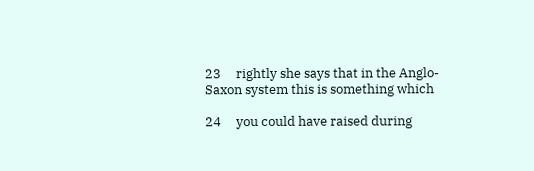23     rightly she says that in the Anglo-Saxon system this is something which

24     you could have raised during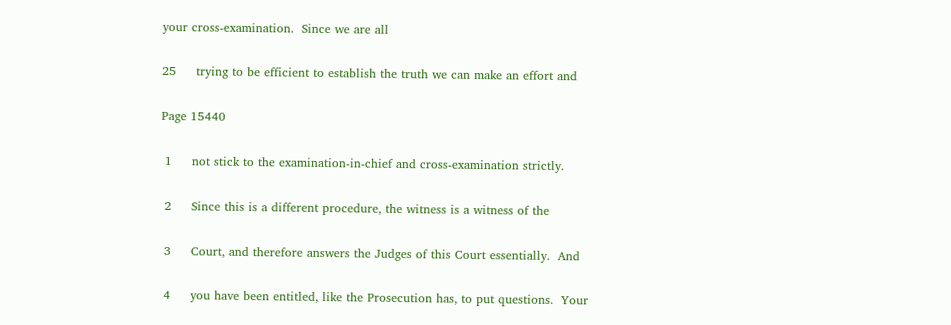your cross-examination.  Since we are all

25     trying to be efficient to establish the truth we can make an effort and

Page 15440

 1     not stick to the examination-in-chief and cross-examination strictly.

 2     Since this is a different procedure, the witness is a witness of the

 3     Court, and therefore answers the Judges of this Court essentially.  And

 4     you have been entitled, like the Prosecution has, to put questions.  Your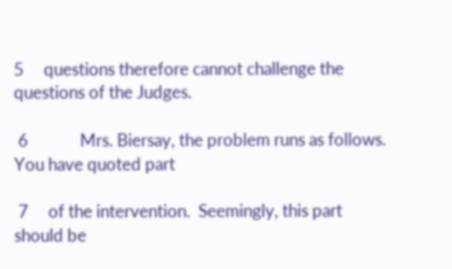5     questions therefore cannot challenge the questions of the Judges.

 6             Mrs. Biersay, the problem runs as follows.  You have quoted part

 7     of the intervention.  Seemingly, this part should be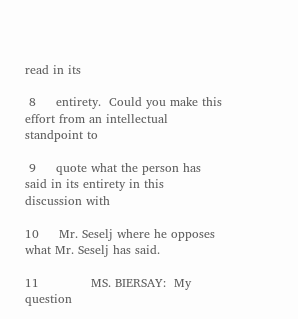read in its

 8     entirety.  Could you make this effort from an intellectual standpoint to

 9     quote what the person has said in its entirety in this discussion with

10     Mr. Seselj where he opposes what Mr. Seselj has said.

11             MS. BIERSAY:  My question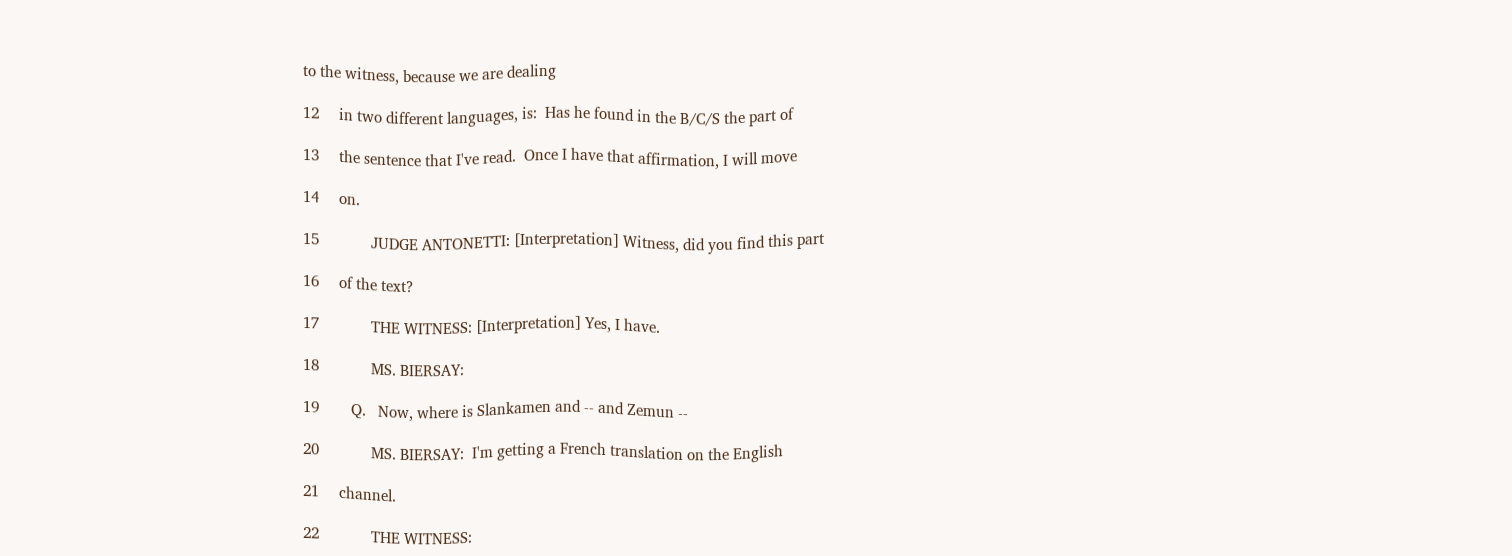to the witness, because we are dealing

12     in two different languages, is:  Has he found in the B/C/S the part of

13     the sentence that I've read.  Once I have that affirmation, I will move

14     on.

15             JUDGE ANTONETTI: [Interpretation] Witness, did you find this part

16     of the text?

17             THE WITNESS: [Interpretation] Yes, I have.

18             MS. BIERSAY:

19        Q.   Now, where is Slankamen and -- and Zemun --

20             MS. BIERSAY:  I'm getting a French translation on the English

21     channel.

22             THE WITNESS: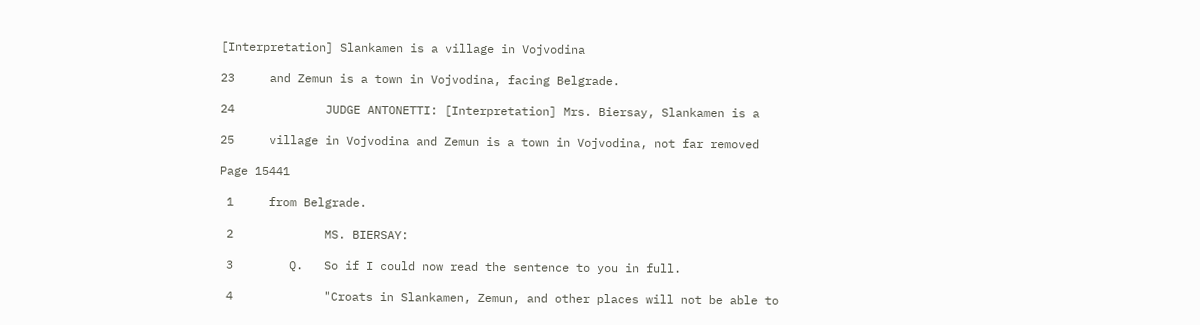[Interpretation] Slankamen is a village in Vojvodina

23     and Zemun is a town in Vojvodina, facing Belgrade.

24             JUDGE ANTONETTI: [Interpretation] Mrs. Biersay, Slankamen is a

25     village in Vojvodina and Zemun is a town in Vojvodina, not far removed

Page 15441

 1     from Belgrade.

 2             MS. BIERSAY:

 3        Q.   So if I could now read the sentence to you in full.

 4             "Croats in Slankamen, Zemun, and other places will not be able to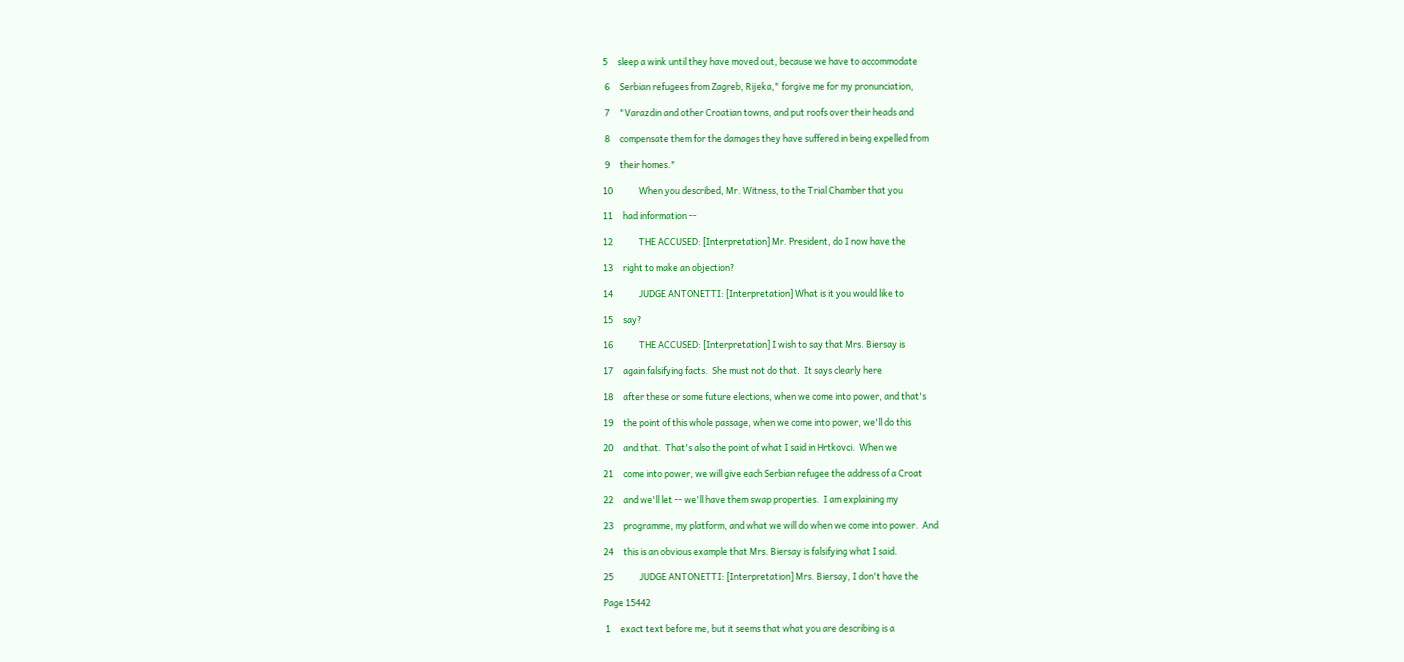5     sleep a wink until they have moved out, because we have to accommodate

 6     Serbian refugees from Zagreb, Rijeka," forgive me for my pronunciation,

 7     "Varazdin and other Croatian towns, and put roofs over their heads and

 8     compensate them for the damages they have suffered in being expelled from

 9     their homes."

10             When you described, Mr. Witness, to the Trial Chamber that you

11     had information --

12             THE ACCUSED: [Interpretation] Mr. President, do I now have the

13     right to make an objection?

14             JUDGE ANTONETTI: [Interpretation] What is it you would like to

15     say?

16             THE ACCUSED: [Interpretation] I wish to say that Mrs. Biersay is

17     again falsifying facts.  She must not do that.  It says clearly here

18     after these or some future elections, when we come into power, and that's

19     the point of this whole passage, when we come into power, we'll do this

20     and that.  That's also the point of what I said in Hrtkovci.  When we

21     come into power, we will give each Serbian refugee the address of a Croat

22     and we'll let -- we'll have them swap properties.  I am explaining my

23     programme, my platform, and what we will do when we come into power.  And

24     this is an obvious example that Mrs. Biersay is falsifying what I said.

25             JUDGE ANTONETTI: [Interpretation] Mrs. Biersay, I don't have the

Page 15442

 1     exact text before me, but it seems that what you are describing is a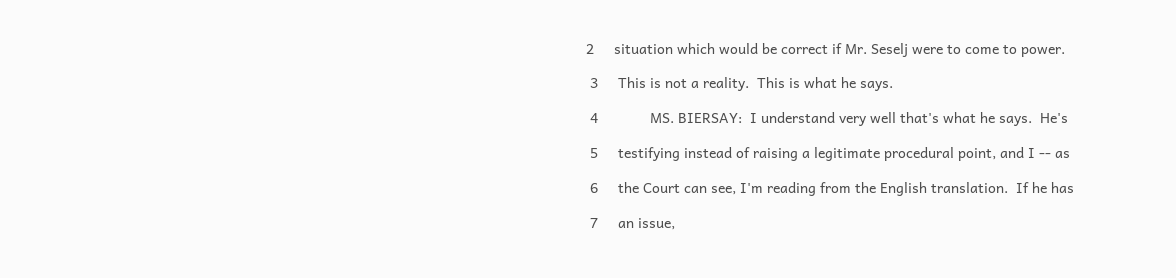2     situation which would be correct if Mr. Seselj were to come to power.

 3     This is not a reality.  This is what he says.

 4             MS. BIERSAY:  I understand very well that's what he says.  He's

 5     testifying instead of raising a legitimate procedural point, and I -- as

 6     the Court can see, I'm reading from the English translation.  If he has

 7     an issue,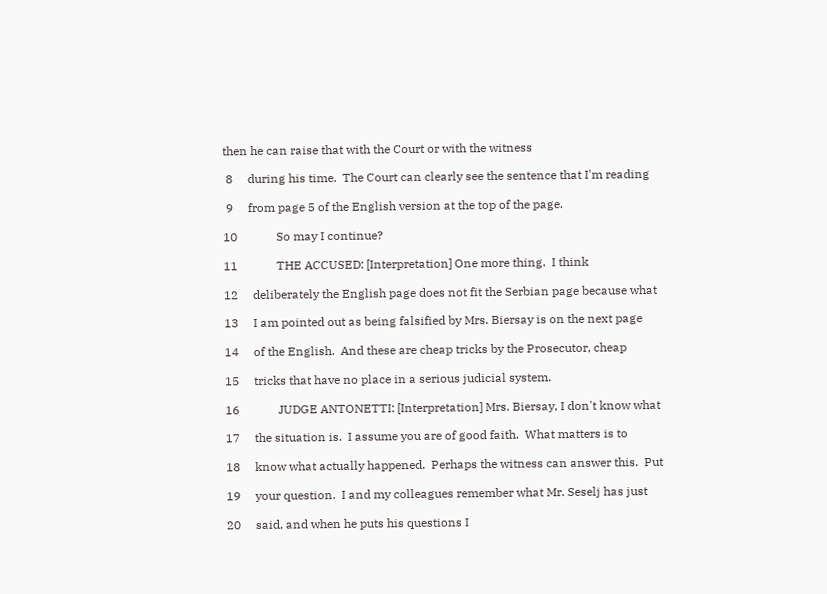then he can raise that with the Court or with the witness

 8     during his time.  The Court can clearly see the sentence that I'm reading

 9     from page 5 of the English version at the top of the page.

10             So may I continue?

11             THE ACCUSED: [Interpretation] One more thing.  I think

12     deliberately the English page does not fit the Serbian page because what

13     I am pointed out as being falsified by Mrs. Biersay is on the next page

14     of the English.  And these are cheap tricks by the Prosecutor, cheap

15     tricks that have no place in a serious judicial system.

16             JUDGE ANTONETTI: [Interpretation] Mrs. Biersay, I don't know what

17     the situation is.  I assume you are of good faith.  What matters is to

18     know what actually happened.  Perhaps the witness can answer this.  Put

19     your question.  I and my colleagues remember what Mr. Seselj has just

20     said, and when he puts his questions I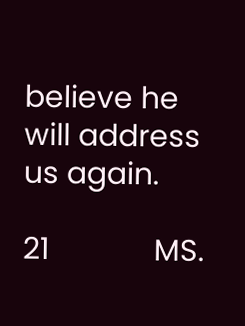believe he will address us again.

21             MS.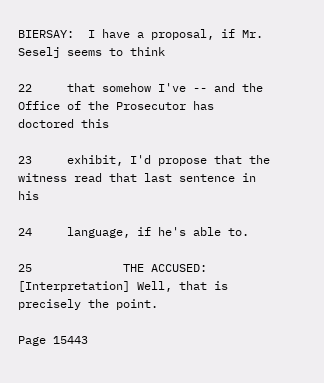BIERSAY:  I have a proposal, if Mr. Seselj seems to think

22     that somehow I've -- and the Office of the Prosecutor has doctored this

23     exhibit, I'd propose that the witness read that last sentence in his

24     language, if he's able to.

25             THE ACCUSED: [Interpretation] Well, that is precisely the point.

Page 15443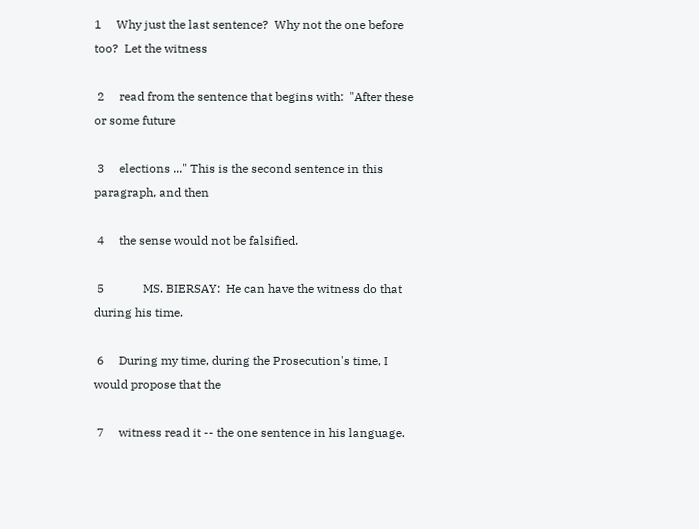1     Why just the last sentence?  Why not the one before too?  Let the witness

 2     read from the sentence that begins with:  "After these or some future

 3     elections ..." This is the second sentence in this paragraph, and then

 4     the sense would not be falsified.

 5             MS. BIERSAY:  He can have the witness do that during his time.

 6     During my time, during the Prosecution's time, I would propose that the

 7     witness read it -- the one sentence in his language.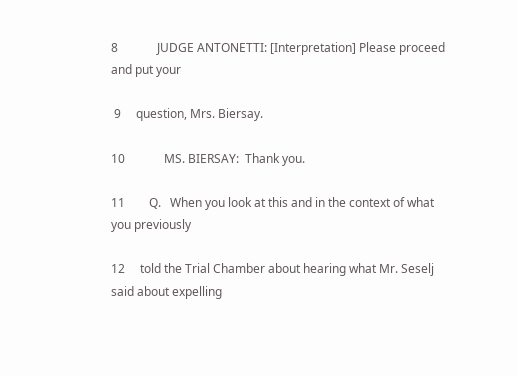8             JUDGE ANTONETTI: [Interpretation] Please proceed and put your

 9     question, Mrs. Biersay.

10             MS. BIERSAY:  Thank you.

11        Q.   When you look at this and in the context of what you previously

12     told the Trial Chamber about hearing what Mr. Seselj said about expelling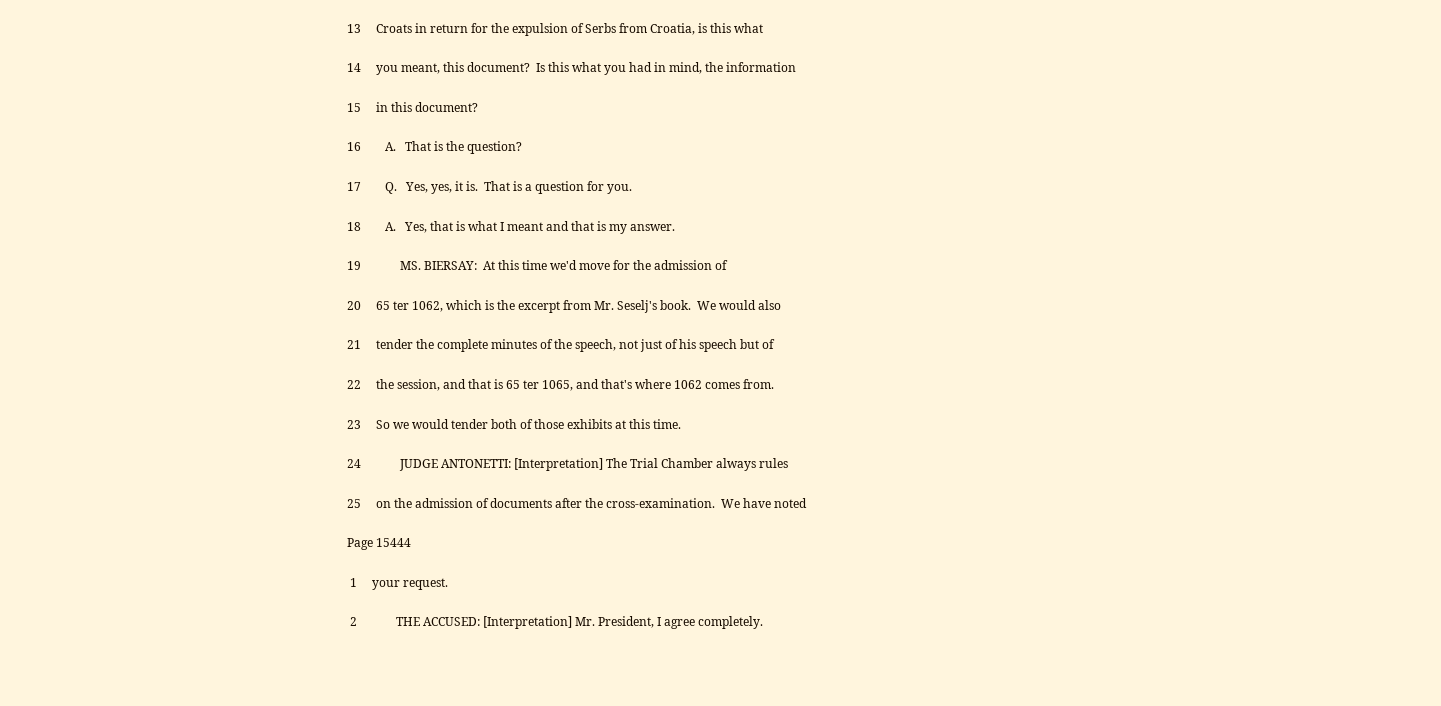13     Croats in return for the expulsion of Serbs from Croatia, is this what

14     you meant, this document?  Is this what you had in mind, the information

15     in this document?

16        A.   That is the question?

17        Q.   Yes, yes, it is.  That is a question for you.

18        A.   Yes, that is what I meant and that is my answer.

19             MS. BIERSAY:  At this time we'd move for the admission of

20     65 ter 1062, which is the excerpt from Mr. Seselj's book.  We would also

21     tender the complete minutes of the speech, not just of his speech but of

22     the session, and that is 65 ter 1065, and that's where 1062 comes from.

23     So we would tender both of those exhibits at this time.

24             JUDGE ANTONETTI: [Interpretation] The Trial Chamber always rules

25     on the admission of documents after the cross-examination.  We have noted

Page 15444

 1     your request.

 2             THE ACCUSED: [Interpretation] Mr. President, I agree completely.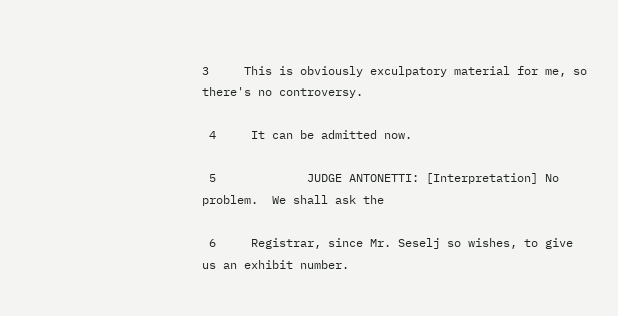3     This is obviously exculpatory material for me, so there's no controversy.

 4     It can be admitted now.

 5             JUDGE ANTONETTI: [Interpretation] No problem.  We shall ask the

 6     Registrar, since Mr. Seselj so wishes, to give us an exhibit number.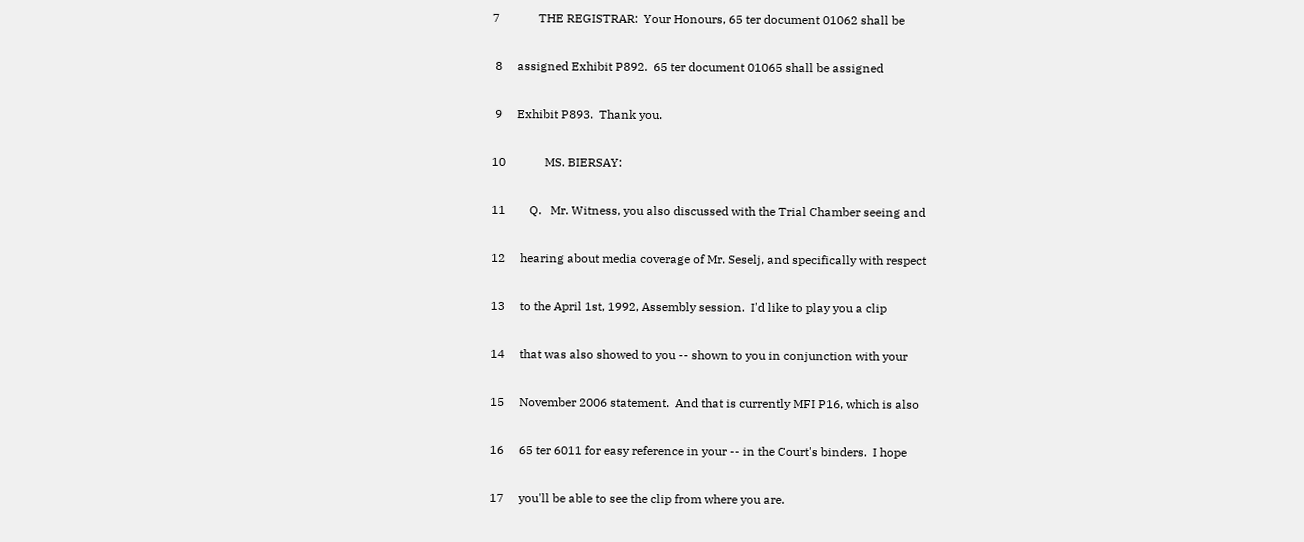7             THE REGISTRAR:  Your Honours, 65 ter document 01062 shall be

 8     assigned Exhibit P892.  65 ter document 01065 shall be assigned

 9     Exhibit P893.  Thank you.

10             MS. BIERSAY:

11        Q.   Mr. Witness, you also discussed with the Trial Chamber seeing and

12     hearing about media coverage of Mr. Seselj, and specifically with respect

13     to the April 1st, 1992, Assembly session.  I'd like to play you a clip

14     that was also showed to you -- shown to you in conjunction with your

15     November 2006 statement.  And that is currently MFI P16, which is also

16     65 ter 6011 for easy reference in your -- in the Court's binders.  I hope

17     you'll be able to see the clip from where you are.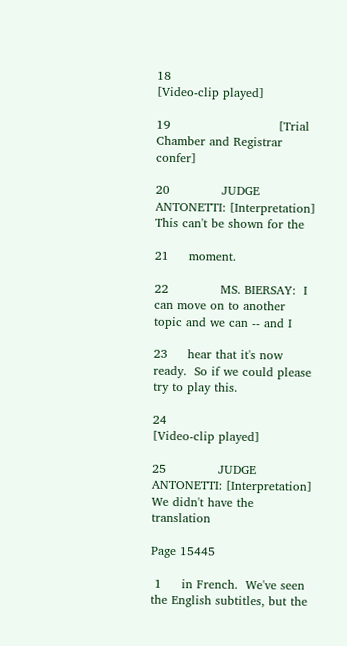18                           [Video-clip played]

19                           [Trial Chamber and Registrar confer]

20             JUDGE ANTONETTI: [Interpretation] This can't be shown for the

21     moment.

22             MS. BIERSAY:  I can move on to another topic and we can -- and I

23     hear that it's now ready.  So if we could please try to play this.

24                           [Video-clip played]

25             JUDGE ANTONETTI: [Interpretation] We didn't have the translation

Page 15445

 1     in French.  We've seen the English subtitles, but the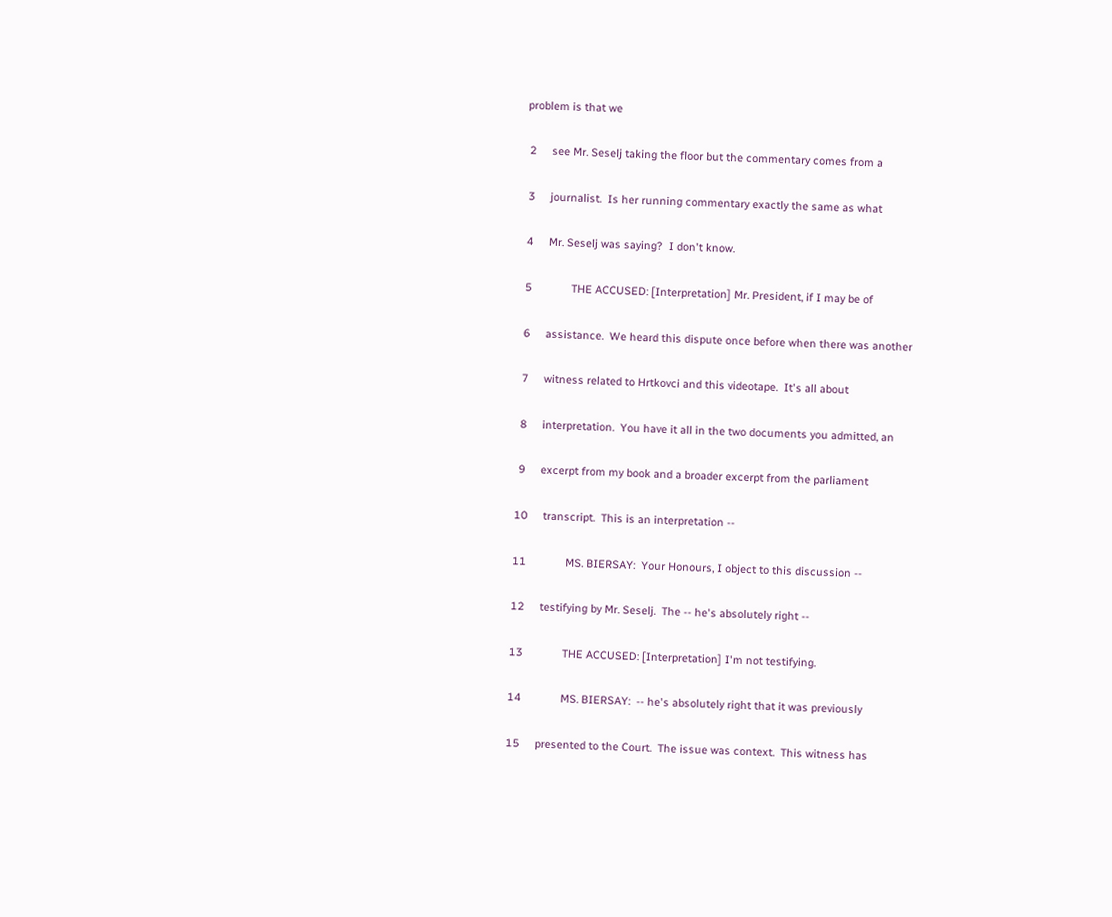problem is that we

 2     see Mr. Seselj taking the floor but the commentary comes from a

 3     journalist.  Is her running commentary exactly the same as what

 4     Mr. Seselj was saying?  I don't know.

 5             THE ACCUSED: [Interpretation] Mr. President, if I may be of

 6     assistance.  We heard this dispute once before when there was another

 7     witness related to Hrtkovci and this videotape.  It's all about

 8     interpretation.  You have it all in the two documents you admitted, an

 9     excerpt from my book and a broader excerpt from the parliament

10     transcript.  This is an interpretation --

11             MS. BIERSAY:  Your Honours, I object to this discussion --

12     testifying by Mr. Seselj.  The -- he's absolutely right --

13             THE ACCUSED: [Interpretation] I'm not testifying.

14             MS. BIERSAY:  -- he's absolutely right that it was previously

15     presented to the Court.  The issue was context.  This witness has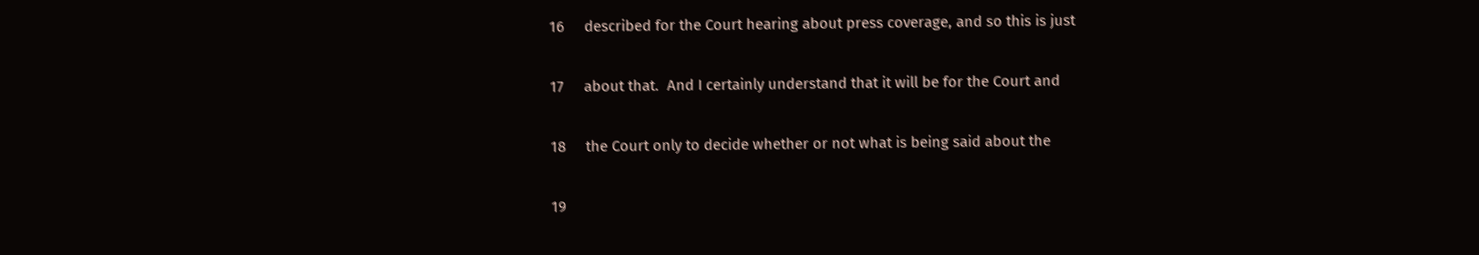16     described for the Court hearing about press coverage, and so this is just

17     about that.  And I certainly understand that it will be for the Court and

18     the Court only to decide whether or not what is being said about the

19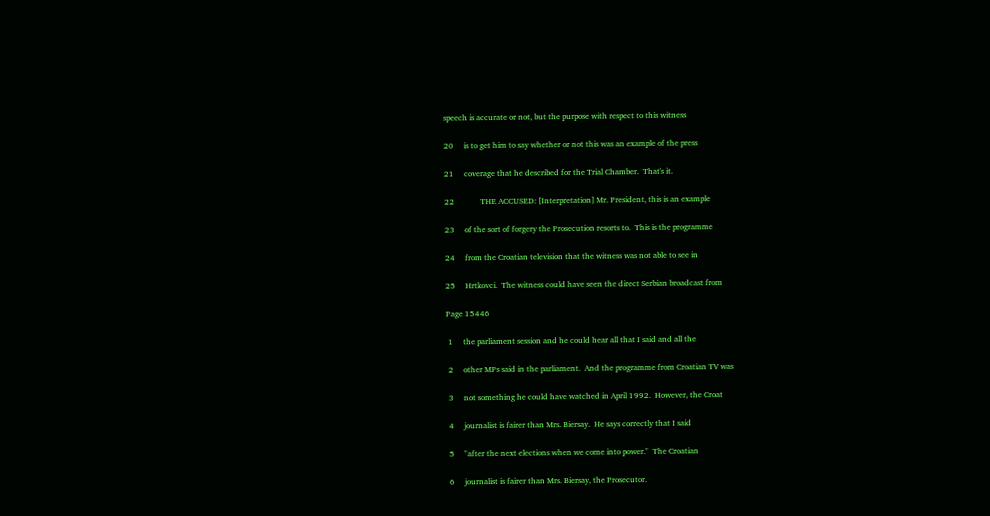speech is accurate or not, but the purpose with respect to this witness

20     is to get him to say whether or not this was an example of the press

21     coverage that he described for the Trial Chamber.  That's it.

22             THE ACCUSED: [Interpretation] Mr. President, this is an example

23     of the sort of forgery the Prosecution resorts to.  This is the programme

24     from the Croatian television that the witness was not able to see in

25     Hrtkovci.  The witness could have seen the direct Serbian broadcast from

Page 15446

 1     the parliament session and he could hear all that I said and all the

 2     other MPs said in the parliament.  And the programme from Croatian TV was

 3     not something he could have watched in April 1992.  However, the Croat

 4     journalist is fairer than Mrs. Biersay.  He says correctly that I said

 5     "after the next elections when we come into power."  The Croatian

 6     journalist is fairer than Mrs. Biersay, the Prosecutor.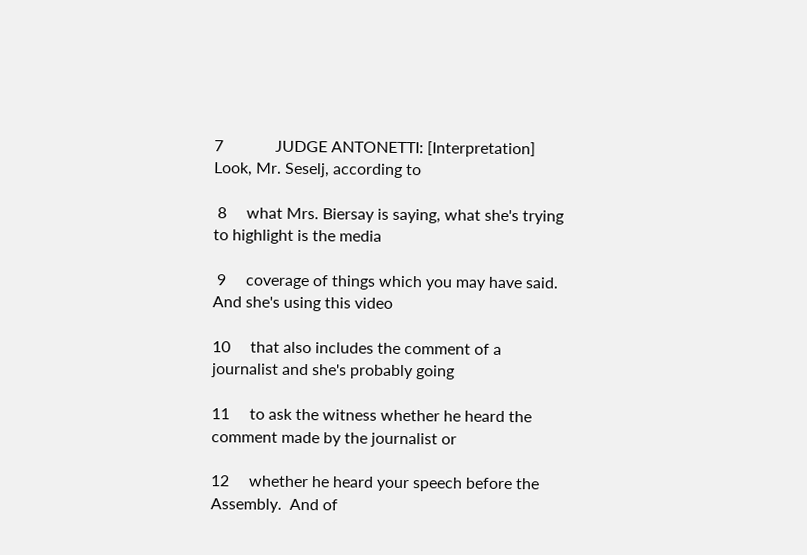7             JUDGE ANTONETTI: [Interpretation] Look, Mr. Seselj, according to

 8     what Mrs. Biersay is saying, what she's trying to highlight is the media

 9     coverage of things which you may have said.  And she's using this video

10     that also includes the comment of a journalist and she's probably going

11     to ask the witness whether he heard the comment made by the journalist or

12     whether he heard your speech before the Assembly.  And of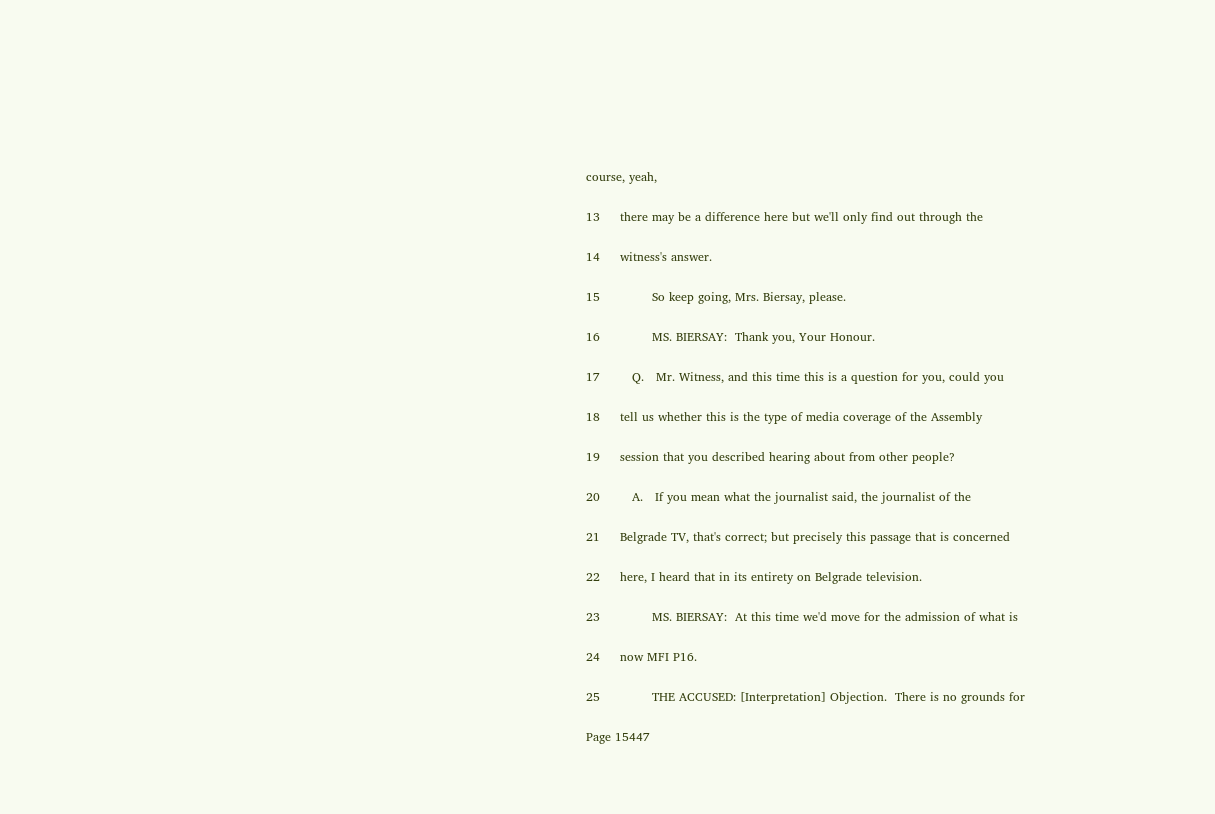course, yeah,

13     there may be a difference here but we'll only find out through the

14     witness's answer.

15             So keep going, Mrs. Biersay, please.

16             MS. BIERSAY:  Thank you, Your Honour.

17        Q.   Mr. Witness, and this time this is a question for you, could you

18     tell us whether this is the type of media coverage of the Assembly

19     session that you described hearing about from other people?

20        A.   If you mean what the journalist said, the journalist of the

21     Belgrade TV, that's correct; but precisely this passage that is concerned

22     here, I heard that in its entirety on Belgrade television.

23             MS. BIERSAY:  At this time we'd move for the admission of what is

24     now MFI P16.

25             THE ACCUSED: [Interpretation] Objection.  There is no grounds for

Page 15447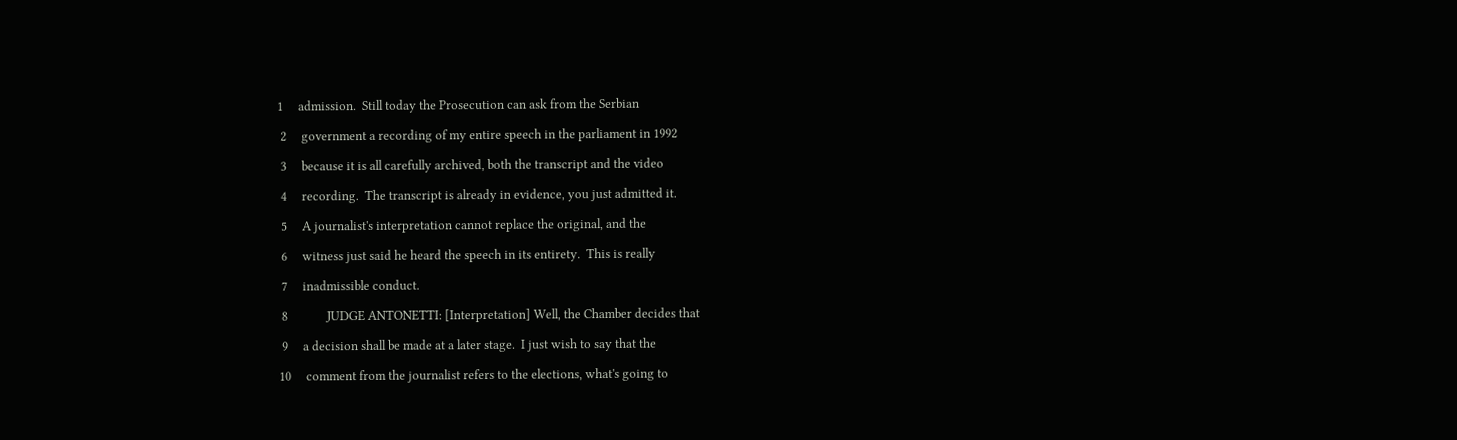1     admission.  Still today the Prosecution can ask from the Serbian

 2     government a recording of my entire speech in the parliament in 1992

 3     because it is all carefully archived, both the transcript and the video

 4     recording.  The transcript is already in evidence, you just admitted it.

 5     A journalist's interpretation cannot replace the original, and the

 6     witness just said he heard the speech in its entirety.  This is really

 7     inadmissible conduct.

 8             JUDGE ANTONETTI: [Interpretation] Well, the Chamber decides that

 9     a decision shall be made at a later stage.  I just wish to say that the

10     comment from the journalist refers to the elections, what's going to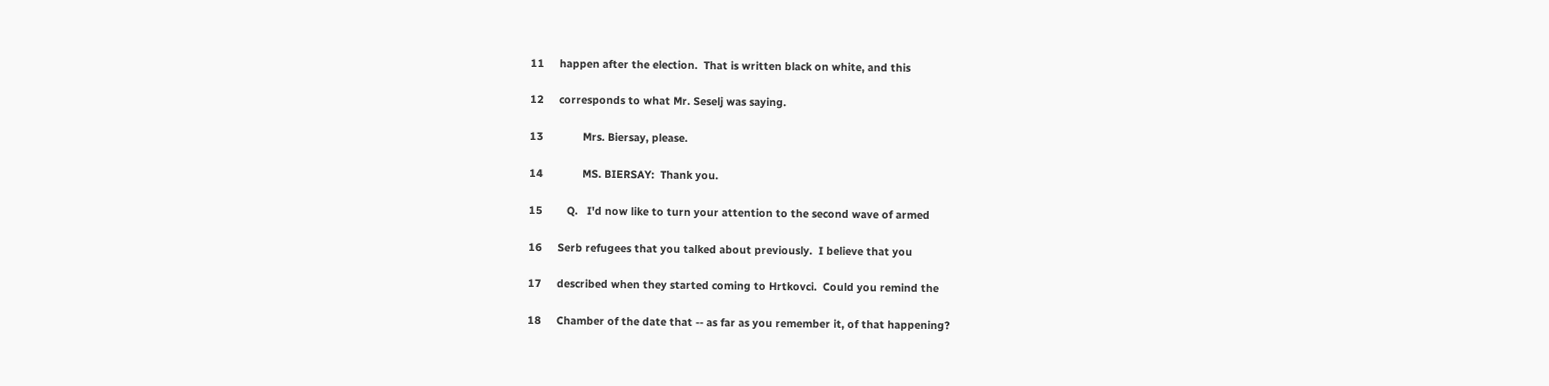11     happen after the election.  That is written black on white, and this

12     corresponds to what Mr. Seselj was saying.

13             Mrs. Biersay, please.

14             MS. BIERSAY:  Thank you.

15        Q.   I'd now like to turn your attention to the second wave of armed

16     Serb refugees that you talked about previously.  I believe that you

17     described when they started coming to Hrtkovci.  Could you remind the

18     Chamber of the date that -- as far as you remember it, of that happening?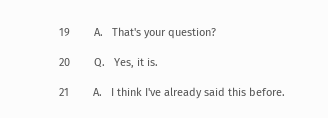19        A.   That's your question?

20        Q.   Yes, it is.

21        A.   I think I've already said this before.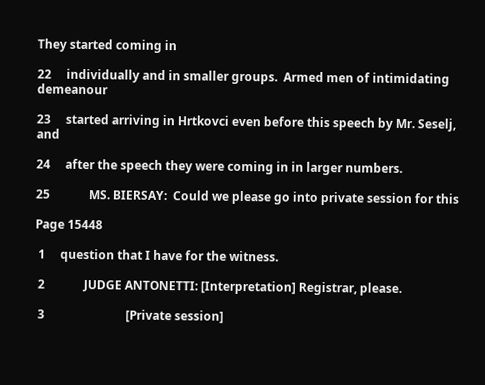They started coming in

22     individually and in smaller groups.  Armed men of intimidating demeanour

23     started arriving in Hrtkovci even before this speech by Mr. Seselj, and

24     after the speech they were coming in in larger numbers.

25             MS. BIERSAY:  Could we please go into private session for this

Page 15448

 1     question that I have for the witness.

 2             JUDGE ANTONETTI: [Interpretation] Registrar, please.

 3                           [Private session]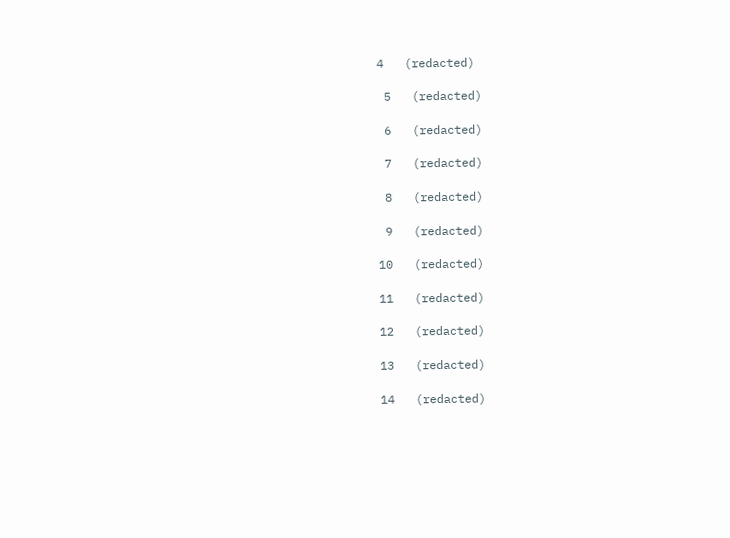4   (redacted)

 5   (redacted)

 6   (redacted)

 7   (redacted)

 8   (redacted)

 9   (redacted)

10   (redacted)

11   (redacted)

12   (redacted)

13   (redacted)

14   (redacted)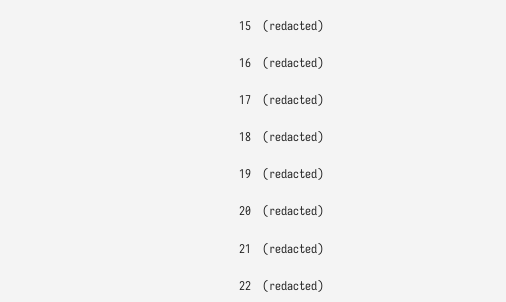15   (redacted)

16   (redacted)

17   (redacted)

18   (redacted)

19   (redacted)

20   (redacted)

21   (redacted)

22   (redacted)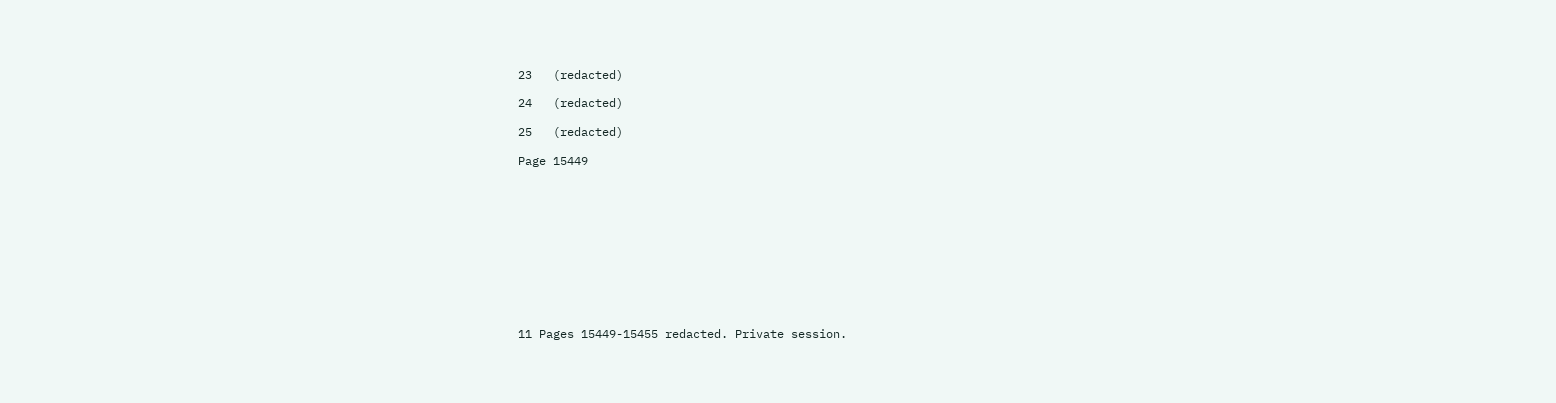23   (redacted)

24   (redacted)

25   (redacted)

Page 15449











11 Pages 15449-15455 redacted. Private session.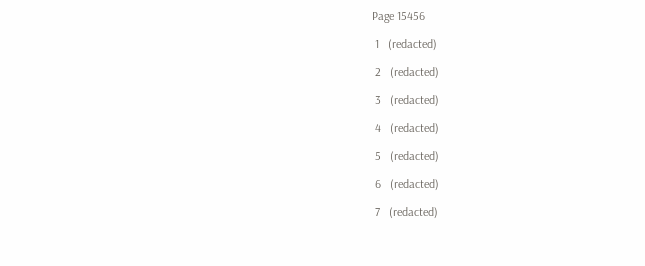Page 15456

 1   (redacted)

 2   (redacted)

 3   (redacted)

 4   (redacted)

 5   (redacted)

 6   (redacted)

 7   (redacted)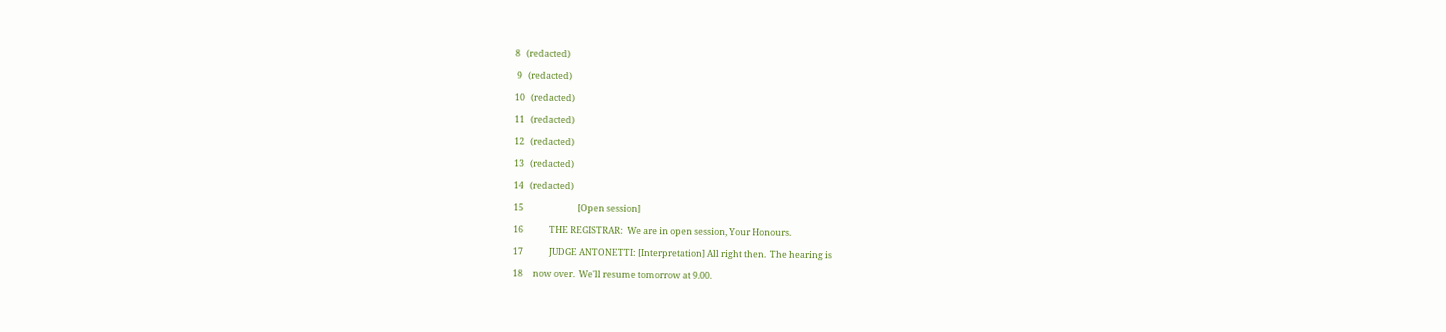8   (redacted)

 9   (redacted)

10   (redacted)

11   (redacted)

12   (redacted)

13   (redacted)

14   (redacted)

15                           [Open session]

16             THE REGISTRAR:  We are in open session, Your Honours.

17             JUDGE ANTONETTI: [Interpretation] All right then.  The hearing is

18     now over.  We'll resume tomorrow at 9.00.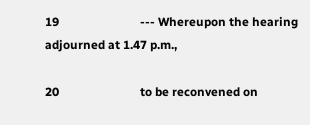19                           --- Whereupon the hearing adjourned at 1.47 p.m.,

20                           to be reconvened on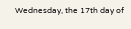Wednesday, the 17th day of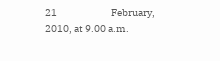21                           February, 2010, at 9.00 a.m.